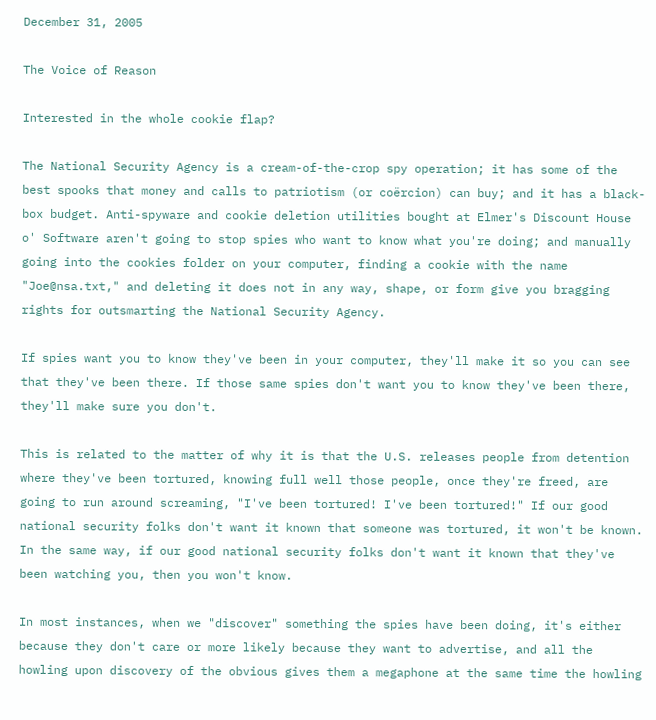December 31, 2005

The Voice of Reason

Interested in the whole cookie flap?

The National Security Agency is a cream-of-the-crop spy operation; it has some of the best spooks that money and calls to patriotism (or coërcion) can buy; and it has a black-box budget. Anti-spyware and cookie deletion utilities bought at Elmer's Discount House o' Software aren't going to stop spies who want to know what you're doing; and manually going into the cookies folder on your computer, finding a cookie with the name "Joe@nsa.txt," and deleting it does not in any way, shape, or form give you bragging rights for outsmarting the National Security Agency.

If spies want you to know they've been in your computer, they'll make it so you can see that they've been there. If those same spies don't want you to know they've been there, they'll make sure you don't.

This is related to the matter of why it is that the U.S. releases people from detention where they've been tortured, knowing full well those people, once they're freed, are going to run around screaming, "I've been tortured! I've been tortured!" If our good national security folks don't want it known that someone was tortured, it won't be known. In the same way, if our good national security folks don't want it known that they've been watching you, then you won't know.

In most instances, when we "discover" something the spies have been doing, it's either because they don't care or more likely because they want to advertise, and all the howling upon discovery of the obvious gives them a megaphone at the same time the howling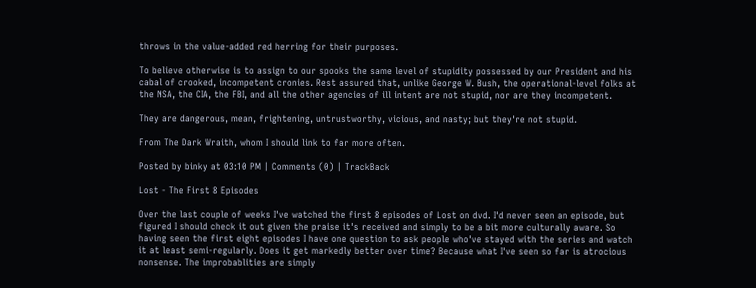throws in the value-added red herring for their purposes.

To believe otherwise is to assign to our spooks the same level of stupidity possessed by our President and his cabal of crooked, incompetent cronies. Rest assured that, unlike George W. Bush, the operational-level folks at the NSA, the CIA, the FBI, and all the other agencies of ill intent are not stupid, nor are they incompetent.

They are dangerous, mean, frightening, untrustworthy, vicious, and nasty; but they're not stupid.

From The Dark Wraith, whom I should link to far more often.

Posted by binky at 03:10 PM | Comments (0) | TrackBack

Lost - The First 8 Episodes

Over the last couple of weeks I've watched the first 8 episodes of Lost on dvd. I'd never seen an episode, but figured I should check it out given the praise it's received and simply to be a bit more culturally aware. So having seen the first eight episodes I have one question to ask people who've stayed with the series and watch it at least semi-regularly. Does it get markedly better over time? Because what I've seen so far is atrocious nonsense. The improbablities are simply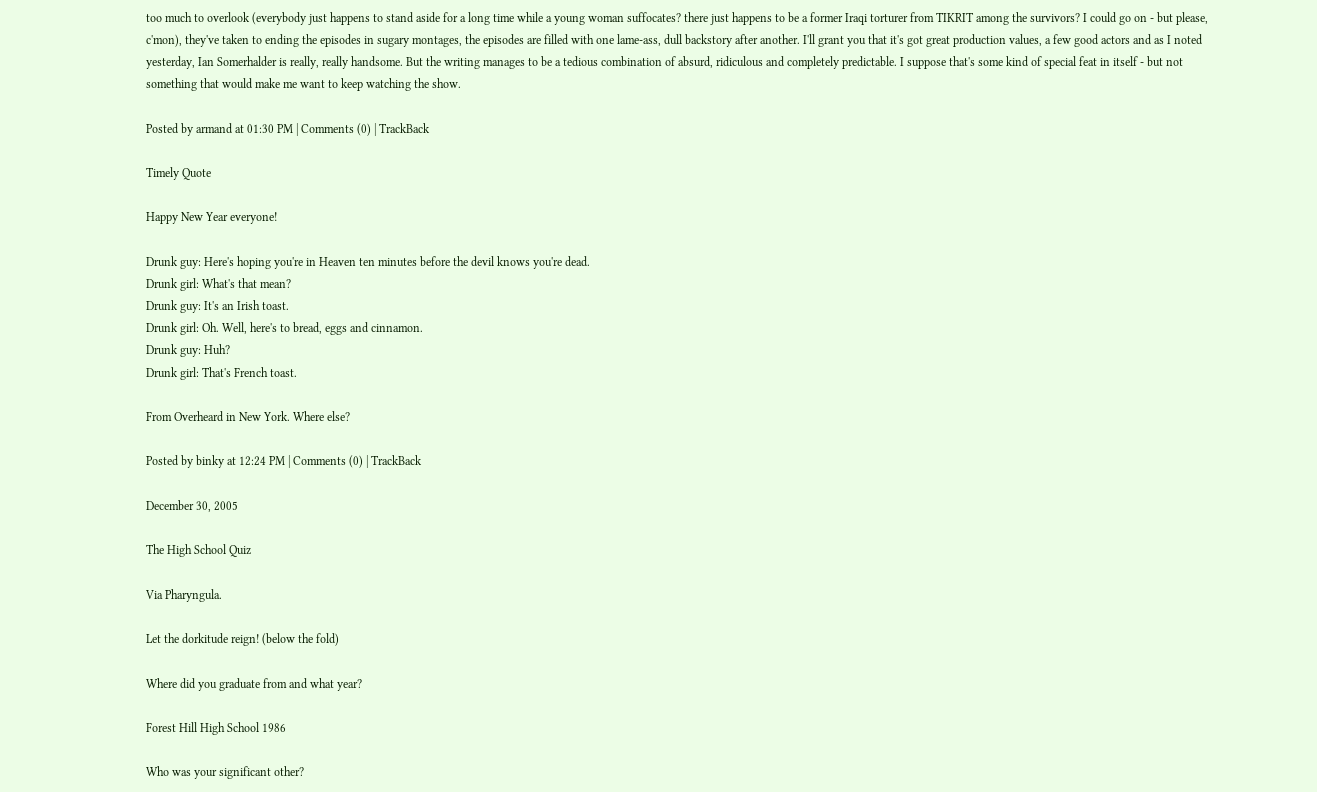too much to overlook (everybody just happens to stand aside for a long time while a young woman suffocates? there just happens to be a former Iraqi torturer from TIKRIT among the survivors? I could go on - but please, c'mon), they've taken to ending the episodes in sugary montages, the episodes are filled with one lame-ass, dull backstory after another. I'll grant you that it's got great production values, a few good actors and as I noted yesterday, Ian Somerhalder is really, really handsome. But the writing manages to be a tedious combination of absurd, ridiculous and completely predictable. I suppose that's some kind of special feat in itself - but not something that would make me want to keep watching the show.

Posted by armand at 01:30 PM | Comments (0) | TrackBack

Timely Quote

Happy New Year everyone!

Drunk guy: Here's hoping you're in Heaven ten minutes before the devil knows you're dead.
Drunk girl: What's that mean?
Drunk guy: It's an Irish toast.
Drunk girl: Oh. Well, here's to bread, eggs and cinnamon.
Drunk guy: Huh?
Drunk girl: That's French toast.

From Overheard in New York. Where else?

Posted by binky at 12:24 PM | Comments (0) | TrackBack

December 30, 2005

The High School Quiz

Via Pharyngula.

Let the dorkitude reign! (below the fold)

Where did you graduate from and what year?

Forest Hill High School 1986

Who was your significant other?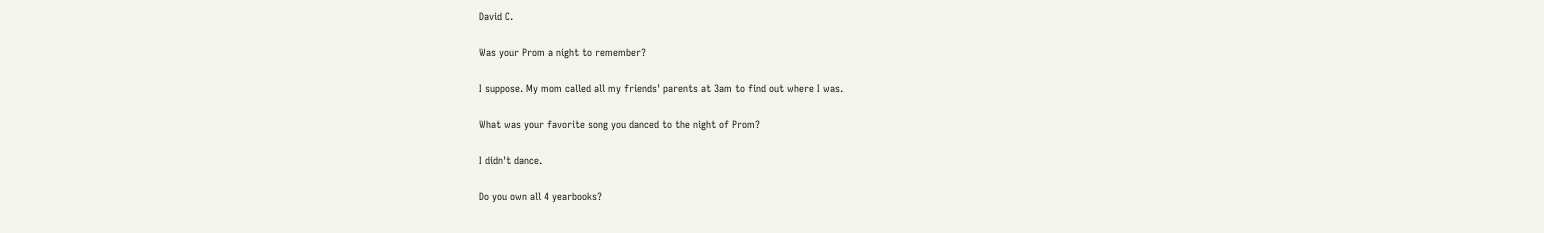David C.

Was your Prom a night to remember?

I suppose. My mom called all my friends' parents at 3am to find out where I was.

What was your favorite song you danced to the night of Prom?

I didn't dance.

Do you own all 4 yearbooks?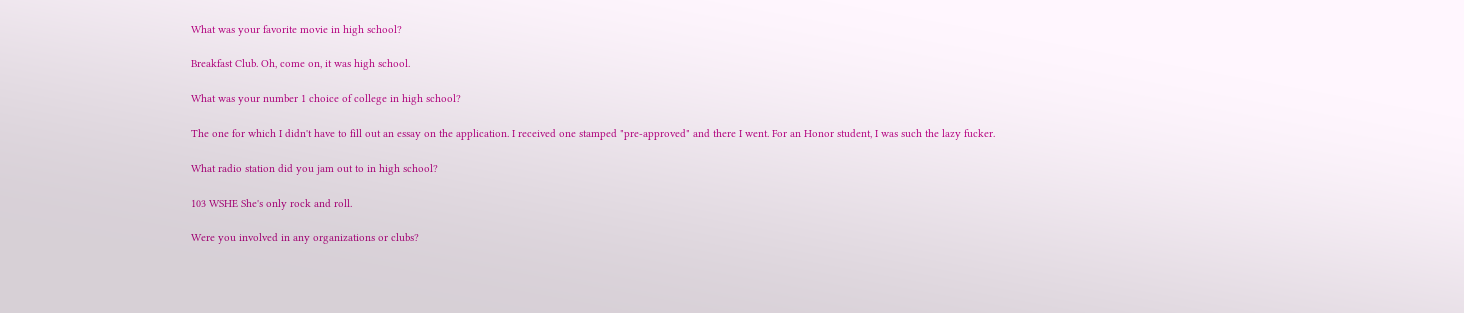What was your favorite movie in high school?

Breakfast Club. Oh, come on, it was high school.

What was your number 1 choice of college in high school?

The one for which I didn't have to fill out an essay on the application. I received one stamped "pre-approved" and there I went. For an Honor student, I was such the lazy fucker.

What radio station did you jam out to in high school?

103 WSHE She's only rock and roll.

Were you involved in any organizations or clubs?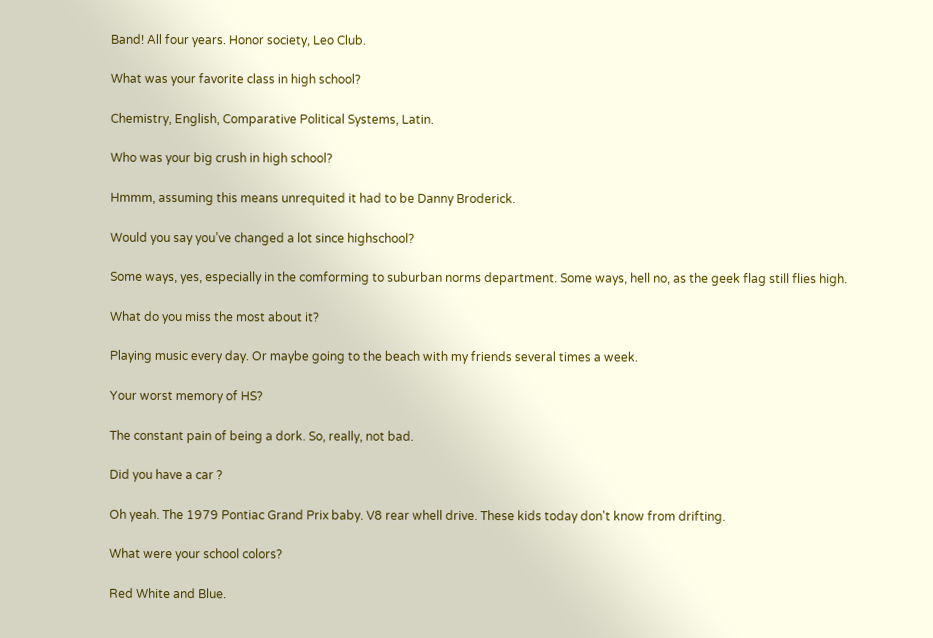Band! All four years. Honor society, Leo Club.

What was your favorite class in high school?

Chemistry, English, Comparative Political Systems, Latin.

Who was your big crush in high school?

Hmmm, assuming this means unrequited it had to be Danny Broderick.

Would you say you’ve changed a lot since highschool?

Some ways, yes, especially in the comforming to suburban norms department. Some ways, hell no, as the geek flag still flies high.

What do you miss the most about it?

Playing music every day. Or maybe going to the beach with my friends several times a week.

Your worst memory of HS?

The constant pain of being a dork. So, really, not bad.

Did you have a car ?

Oh yeah. The 1979 Pontiac Grand Prix baby. V8 rear whell drive. These kids today don't know from drifting.

What were your school colors?

Red White and Blue.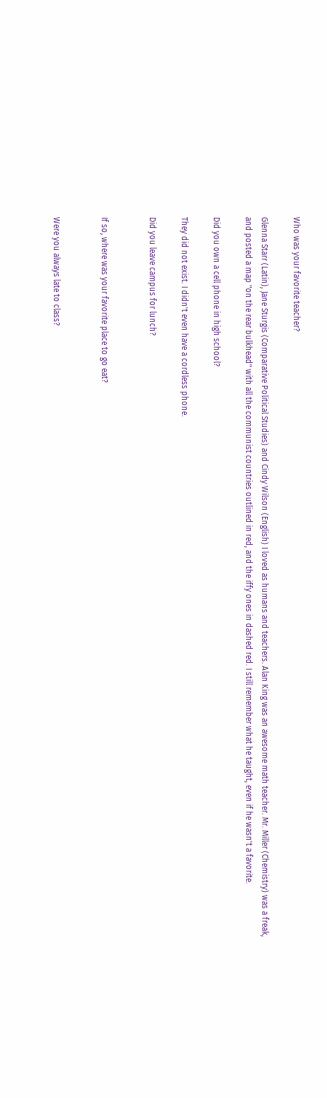Who was your favorite teacher?

Glenna Starr (Latin), Jane Sturgis (Comparative Political Studies) and Cindy Wilson (English) I loved as humans and teachers. Alan King was an awesome math teacher. Mr. Miller (Chemistry) was a freak, and posted a map "on the rear bulkhead" with all the communist countries outlined in red, and the iffy ones in dashed red. I still remember what he taught, even if he wasn't a favorite.

Did you own a cell phone in high school?

They did not exist. I didn't even have a cordless phone.

Did you leave campus for lunch?


If so, where was your favorite place to go eat?


Were you always late to class?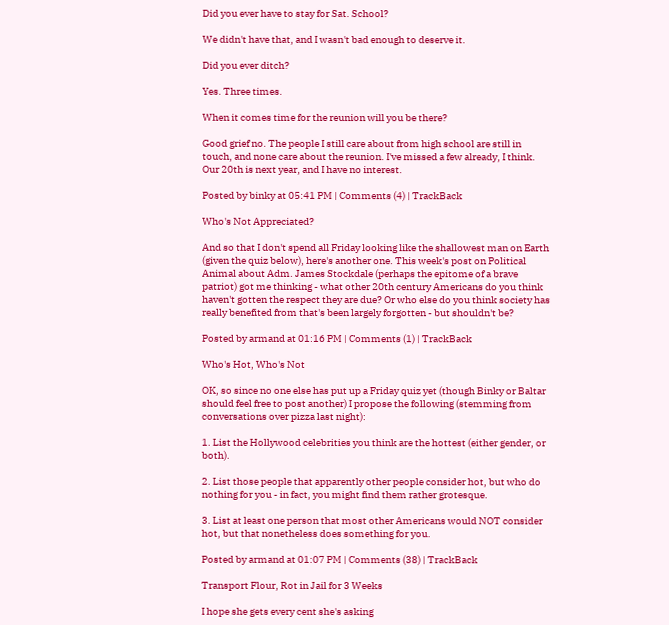Did you ever have to stay for Sat. School?

We didn't have that, and I wasn't bad enough to deserve it.

Did you ever ditch?

Yes. Three times.

When it comes time for the reunion will you be there?

Good grief no. The people I still care about from high school are still in touch, and none care about the reunion. I've missed a few already, I think. Our 20th is next year, and I have no interest.

Posted by binky at 05:41 PM | Comments (4) | TrackBack

Who's Not Appreciated?

And so that I don't spend all Friday looking like the shallowest man on Earth (given the quiz below), here's another one. This week's post on Political Animal about Adm. James Stockdale (perhaps the epitome of a brave patriot) got me thinking - what other 20th century Americans do you think haven't gotten the respect they are due? Or who else do you think society has really benefited from that's been largely forgotten - but shouldn't be?

Posted by armand at 01:16 PM | Comments (1) | TrackBack

Who's Hot, Who's Not

OK, so since no one else has put up a Friday quiz yet (though Binky or Baltar should feel free to post another) I propose the following (stemming from conversations over pizza last night):

1. List the Hollywood celebrities you think are the hottest (either gender, or both).

2. List those people that apparently other people consider hot, but who do nothing for you - in fact, you might find them rather grotesque.

3. List at least one person that most other Americans would NOT consider hot, but that nonetheless does something for you.

Posted by armand at 01:07 PM | Comments (38) | TrackBack

Transport Flour, Rot in Jail for 3 Weeks

I hope she gets every cent she's asking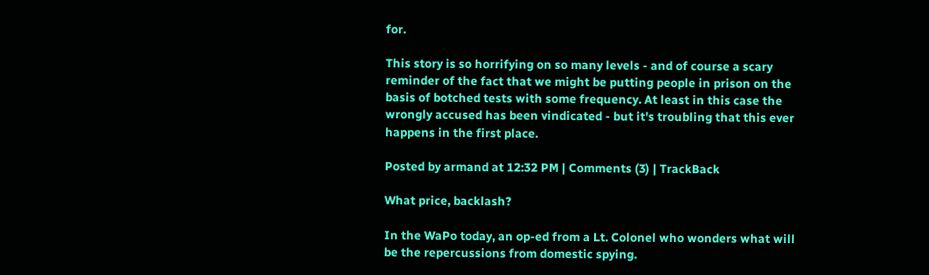for.

This story is so horrifying on so many levels - and of course a scary reminder of the fact that we might be putting people in prison on the basis of botched tests with some frequency. At least in this case the wrongly accused has been vindicated - but it's troubling that this ever happens in the first place.

Posted by armand at 12:32 PM | Comments (3) | TrackBack

What price, backlash?

In the WaPo today, an op-ed from a Lt. Colonel who wonders what will be the repercussions from domestic spying.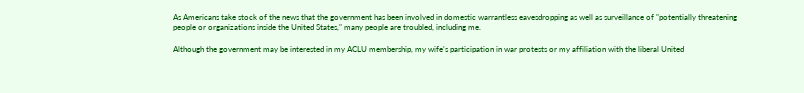As Americans take stock of the news that the government has been involved in domestic warrantless eavesdropping as well as surveillance of "potentially threatening people or organizations inside the United States," many people are troubled, including me.

Although the government may be interested in my ACLU membership, my wife's participation in war protests or my affiliation with the liberal United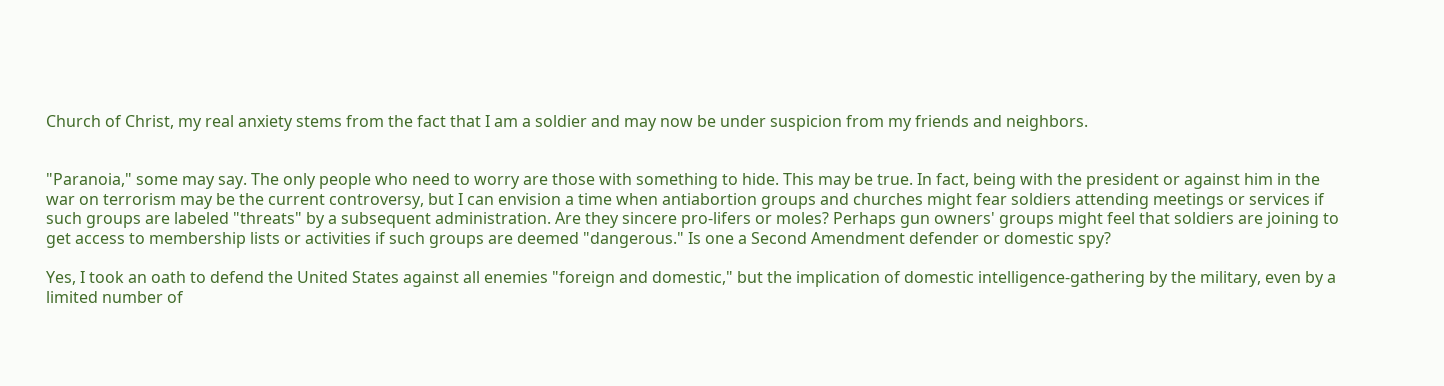Church of Christ, my real anxiety stems from the fact that I am a soldier and may now be under suspicion from my friends and neighbors.


"Paranoia," some may say. The only people who need to worry are those with something to hide. This may be true. In fact, being with the president or against him in the war on terrorism may be the current controversy, but I can envision a time when antiabortion groups and churches might fear soldiers attending meetings or services if such groups are labeled "threats" by a subsequent administration. Are they sincere pro-lifers or moles? Perhaps gun owners' groups might feel that soldiers are joining to get access to membership lists or activities if such groups are deemed "dangerous." Is one a Second Amendment defender or domestic spy?

Yes, I took an oath to defend the United States against all enemies "foreign and domestic," but the implication of domestic intelligence-gathering by the military, even by a limited number of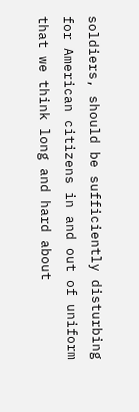soldiers, should be sufficiently disturbing for American citizens in and out of uniform that we think long and hard about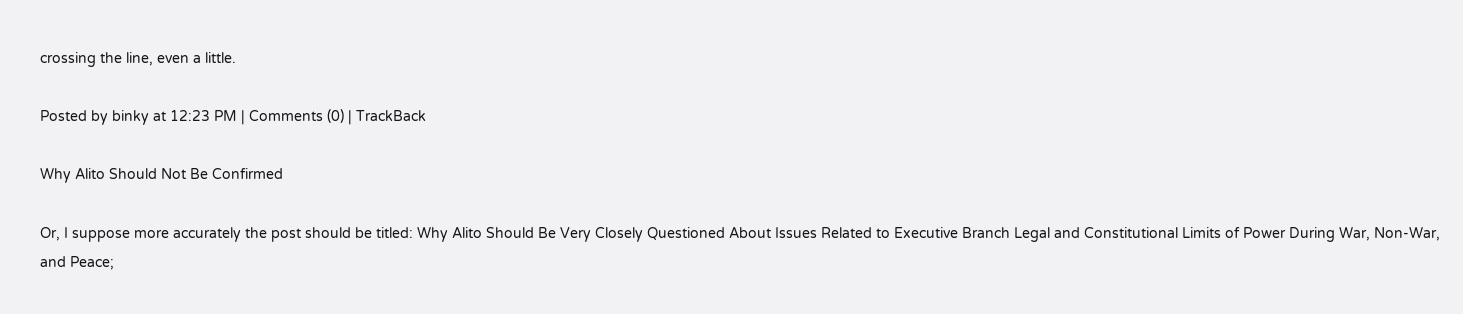crossing the line, even a little.

Posted by binky at 12:23 PM | Comments (0) | TrackBack

Why Alito Should Not Be Confirmed

Or, I suppose more accurately the post should be titled: Why Alito Should Be Very Closely Questioned About Issues Related to Executive Branch Legal and Constitutional Limits of Power During War, Non-War, and Peace;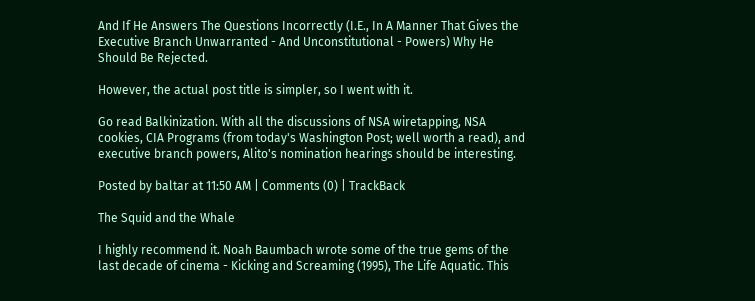And If He Answers The Questions Incorrectly (I.E., In A Manner That Gives the Executive Branch Unwarranted - And Unconstitutional - Powers) Why He Should Be Rejected.

However, the actual post title is simpler, so I went with it.

Go read Balkinization. With all the discussions of NSA wiretapping, NSA cookies, CIA Programs (from today's Washington Post; well worth a read), and executive branch powers, Alito's nomination hearings should be interesting.

Posted by baltar at 11:50 AM | Comments (0) | TrackBack

The Squid and the Whale

I highly recommend it. Noah Baumbach wrote some of the true gems of the last decade of cinema - Kicking and Screaming (1995), The Life Aquatic. This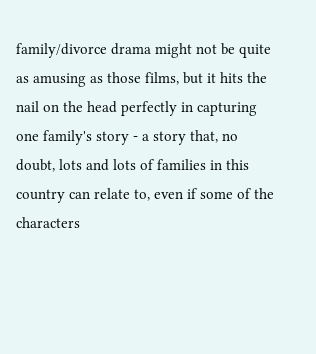family/divorce drama might not be quite as amusing as those films, but it hits the nail on the head perfectly in capturing one family's story - a story that, no doubt, lots and lots of families in this country can relate to, even if some of the characters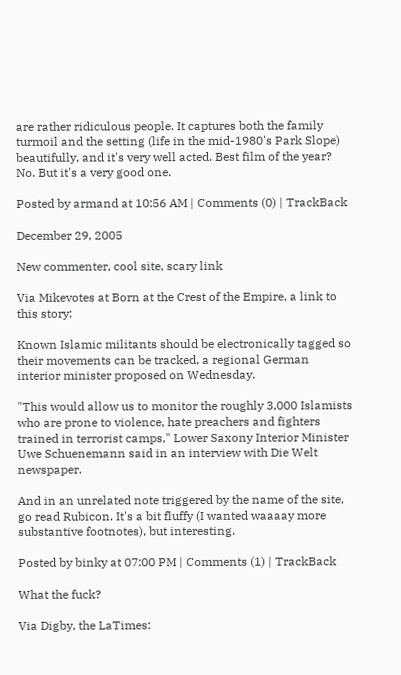are rather ridiculous people. It captures both the family turmoil and the setting (life in the mid-1980's Park Slope) beautifully, and it's very well acted. Best film of the year? No. But it's a very good one.

Posted by armand at 10:56 AM | Comments (0) | TrackBack

December 29, 2005

New commenter, cool site, scary link

Via Mikevotes at Born at the Crest of the Empire, a link to this story:

Known Islamic militants should be electronically tagged so their movements can be tracked, a regional German interior minister proposed on Wednesday.

"This would allow us to monitor the roughly 3,000 Islamists who are prone to violence, hate preachers and fighters trained in terrorist camps," Lower Saxony Interior Minister Uwe Schuenemann said in an interview with Die Welt newspaper.

And in an unrelated note triggered by the name of the site, go read Rubicon. It's a bit fluffy (I wanted waaaay more substantive footnotes), but interesting.

Posted by binky at 07:00 PM | Comments (1) | TrackBack

What the fuck?

Via Digby, the LaTimes: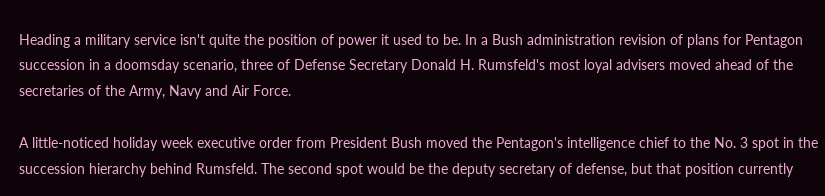Heading a military service isn't quite the position of power it used to be. In a Bush administration revision of plans for Pentagon succession in a doomsday scenario, three of Defense Secretary Donald H. Rumsfeld's most loyal advisers moved ahead of the secretaries of the Army, Navy and Air Force.

A little-noticed holiday week executive order from President Bush moved the Pentagon's intelligence chief to the No. 3 spot in the succession hierarchy behind Rumsfeld. The second spot would be the deputy secretary of defense, but that position currently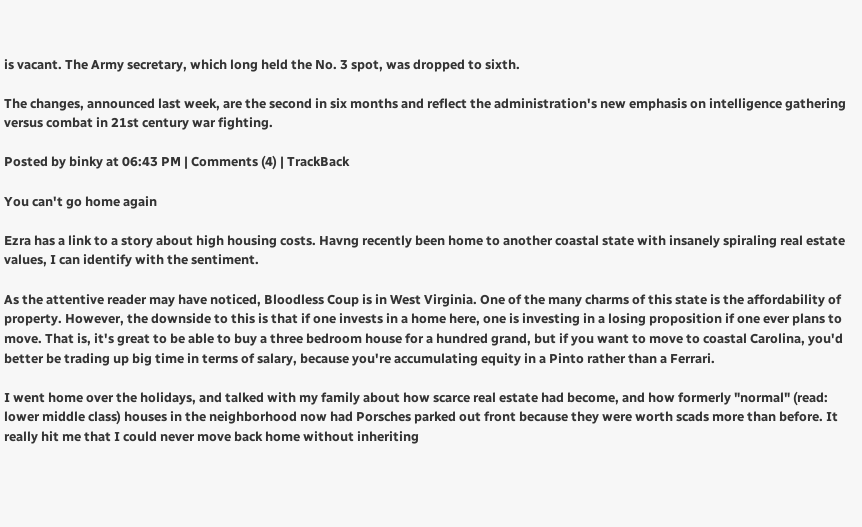is vacant. The Army secretary, which long held the No. 3 spot, was dropped to sixth.

The changes, announced last week, are the second in six months and reflect the administration's new emphasis on intelligence gathering versus combat in 21st century war fighting.

Posted by binky at 06:43 PM | Comments (4) | TrackBack

You can't go home again

Ezra has a link to a story about high housing costs. Havng recently been home to another coastal state with insanely spiraling real estate values, I can identify with the sentiment.

As the attentive reader may have noticed, Bloodless Coup is in West Virginia. One of the many charms of this state is the affordability of property. However, the downside to this is that if one invests in a home here, one is investing in a losing proposition if one ever plans to move. That is, it's great to be able to buy a three bedroom house for a hundred grand, but if you want to move to coastal Carolina, you'd better be trading up big time in terms of salary, because you're accumulating equity in a Pinto rather than a Ferrari.

I went home over the holidays, and talked with my family about how scarce real estate had become, and how formerly "normal" (read: lower middle class) houses in the neighborhood now had Porsches parked out front because they were worth scads more than before. It really hit me that I could never move back home without inheriting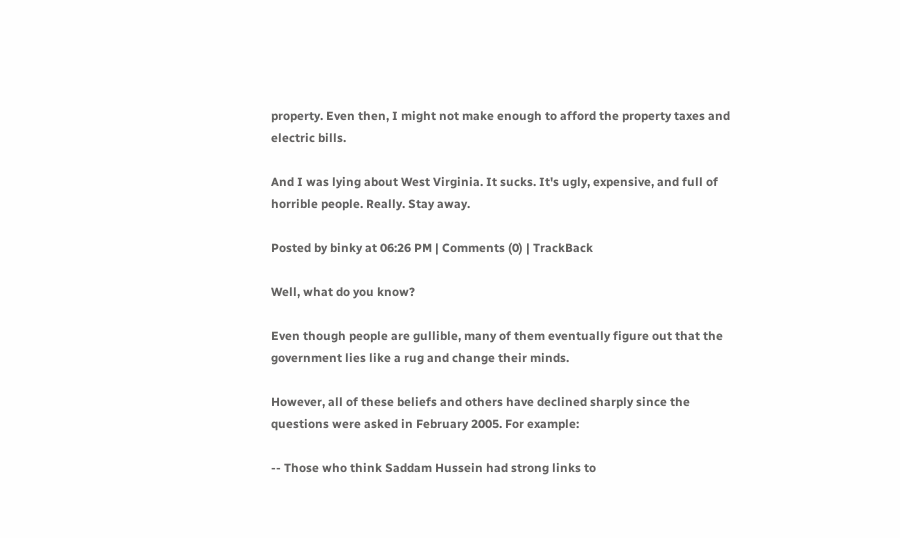property. Even then, I might not make enough to afford the property taxes and electric bills.

And I was lying about West Virginia. It sucks. It's ugly, expensive, and full of horrible people. Really. Stay away.

Posted by binky at 06:26 PM | Comments (0) | TrackBack

Well, what do you know?

Even though people are gullible, many of them eventually figure out that the government lies like a rug and change their minds.

However, all of these beliefs and others have declined sharply since the questions were asked in February 2005. For example:

-- Those who think Saddam Hussein had strong links to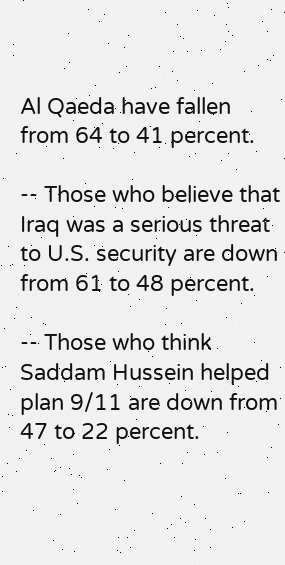Al Qaeda have fallen from 64 to 41 percent.

-- Those who believe that Iraq was a serious threat to U.S. security are down from 61 to 48 percent.

-- Those who think Saddam Hussein helped plan 9/11 are down from 47 to 22 percent.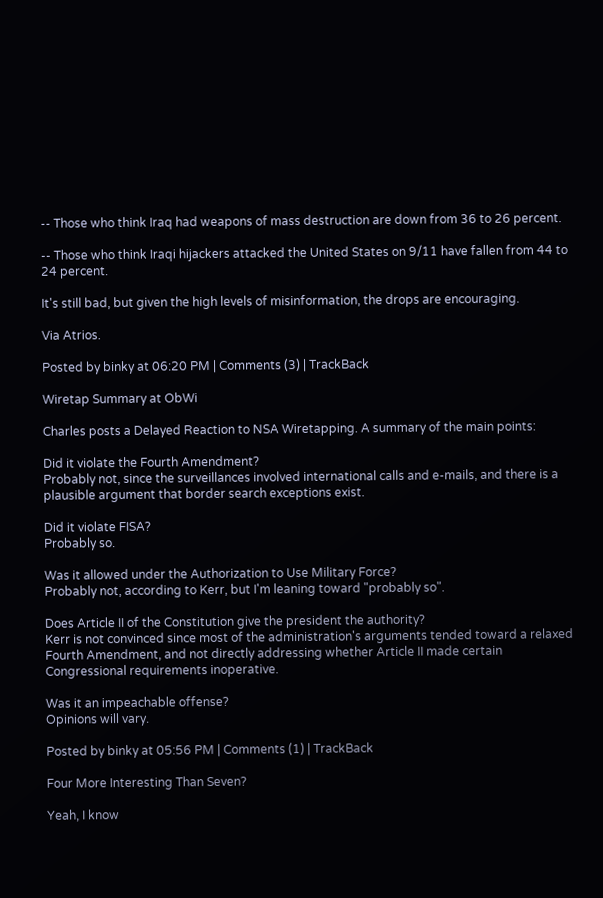-- Those who think Iraq had weapons of mass destruction are down from 36 to 26 percent.

-- Those who think Iraqi hijackers attacked the United States on 9/11 have fallen from 44 to 24 percent.

It's still bad, but given the high levels of misinformation, the drops are encouraging.

Via Atrios.

Posted by binky at 06:20 PM | Comments (3) | TrackBack

Wiretap Summary at ObWi

Charles posts a Delayed Reaction to NSA Wiretapping. A summary of the main points:

Did it violate the Fourth Amendment?
Probably not, since the surveillances involved international calls and e-mails, and there is a plausible argument that border search exceptions exist.

Did it violate FISA?
Probably so.

Was it allowed under the Authorization to Use Military Force?
Probably not, according to Kerr, but I'm leaning toward "probably so".

Does Article II of the Constitution give the president the authority?
Kerr is not convinced since most of the administration's arguments tended toward a relaxed Fourth Amendment, and not directly addressing whether Article II made certain Congressional requirements inoperative.

Was it an impeachable offense?
Opinions will vary.

Posted by binky at 05:56 PM | Comments (1) | TrackBack

Four More Interesting Than Seven?

Yeah, I know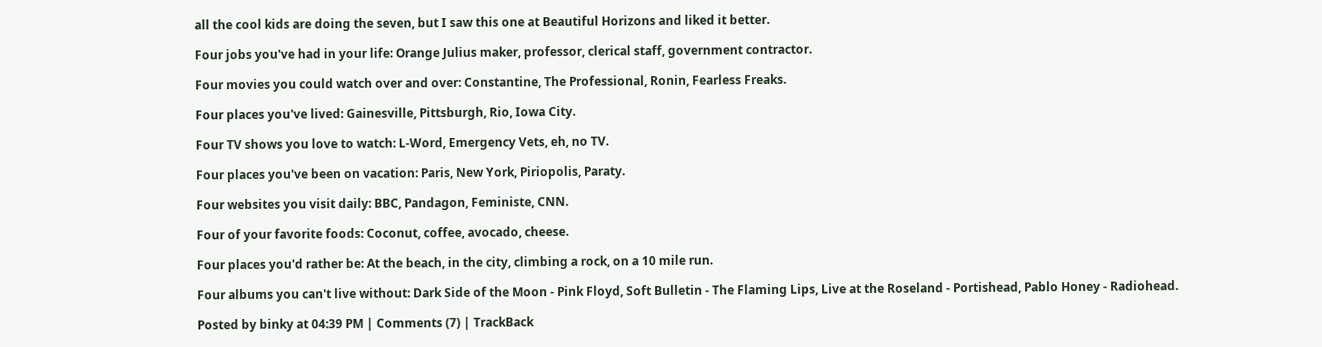all the cool kids are doing the seven, but I saw this one at Beautiful Horizons and liked it better.

Four jobs you've had in your life: Orange Julius maker, professor, clerical staff, government contractor.

Four movies you could watch over and over: Constantine, The Professional, Ronin, Fearless Freaks.

Four places you've lived: Gainesville, Pittsburgh, Rio, Iowa City.

Four TV shows you love to watch: L-Word, Emergency Vets, eh, no TV.

Four places you've been on vacation: Paris, New York, Piriopolis, Paraty.

Four websites you visit daily: BBC, Pandagon, Feministe, CNN.

Four of your favorite foods: Coconut, coffee, avocado, cheese.

Four places you'd rather be: At the beach, in the city, climbing a rock, on a 10 mile run.

Four albums you can't live without: Dark Side of the Moon - Pink Floyd, Soft Bulletin - The Flaming Lips, Live at the Roseland - Portishead, Pablo Honey - Radiohead.

Posted by binky at 04:39 PM | Comments (7) | TrackBack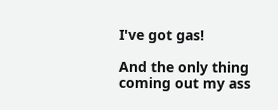I've got gas!

And the only thing coming out my ass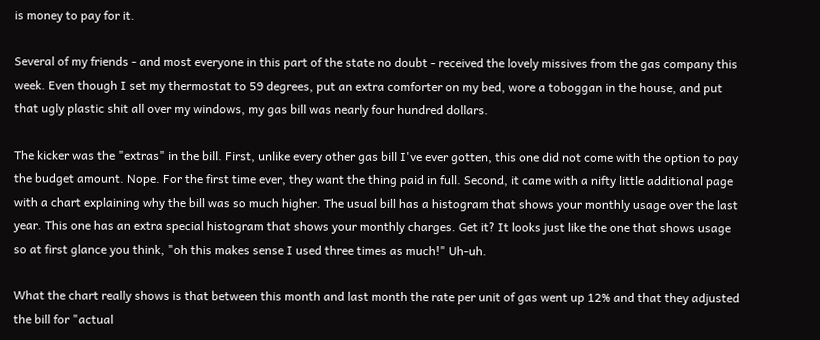is money to pay for it.

Several of my friends - and most everyone in this part of the state no doubt - received the lovely missives from the gas company this week. Even though I set my thermostat to 59 degrees, put an extra comforter on my bed, wore a toboggan in the house, and put that ugly plastic shit all over my windows, my gas bill was nearly four hundred dollars.

The kicker was the "extras" in the bill. First, unlike every other gas bill I've ever gotten, this one did not come with the option to pay the budget amount. Nope. For the first time ever, they want the thing paid in full. Second, it came with a nifty little additional page with a chart explaining why the bill was so much higher. The usual bill has a histogram that shows your monthly usage over the last year. This one has an extra special histogram that shows your monthly charges. Get it? It looks just like the one that shows usage so at first glance you think, "oh this makes sense I used three times as much!" Uh-uh.

What the chart really shows is that between this month and last month the rate per unit of gas went up 12% and that they adjusted the bill for "actual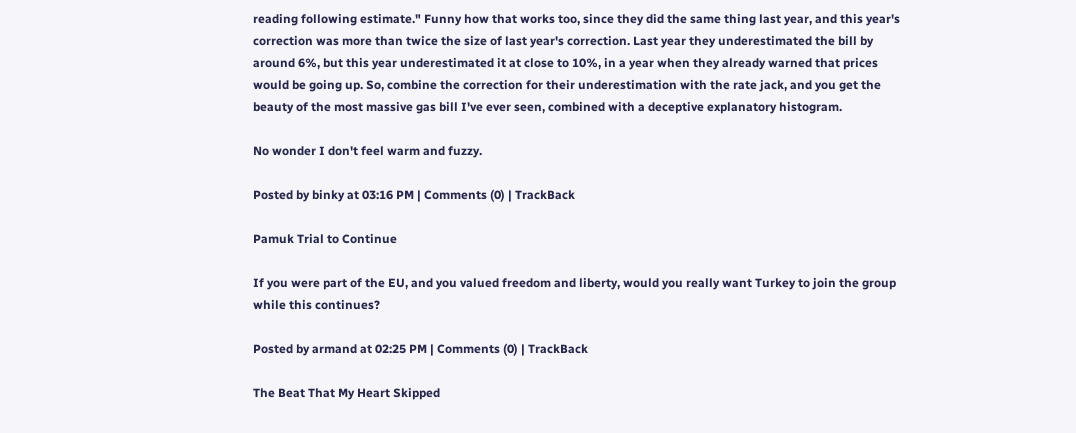reading following estimate." Funny how that works too, since they did the same thing last year, and this year's correction was more than twice the size of last year's correction. Last year they underestimated the bill by around 6%, but this year underestimated it at close to 10%, in a year when they already warned that prices would be going up. So, combine the correction for their underestimation with the rate jack, and you get the beauty of the most massive gas bill I've ever seen, combined with a deceptive explanatory histogram.

No wonder I don't feel warm and fuzzy.

Posted by binky at 03:16 PM | Comments (0) | TrackBack

Pamuk Trial to Continue

If you were part of the EU, and you valued freedom and liberty, would you really want Turkey to join the group while this continues?

Posted by armand at 02:25 PM | Comments (0) | TrackBack

The Beat That My Heart Skipped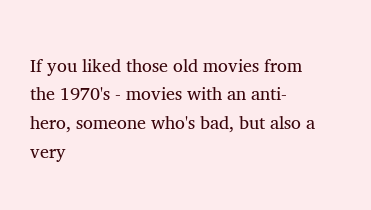If you liked those old movies from the 1970's - movies with an anti-hero, someone who's bad, but also a very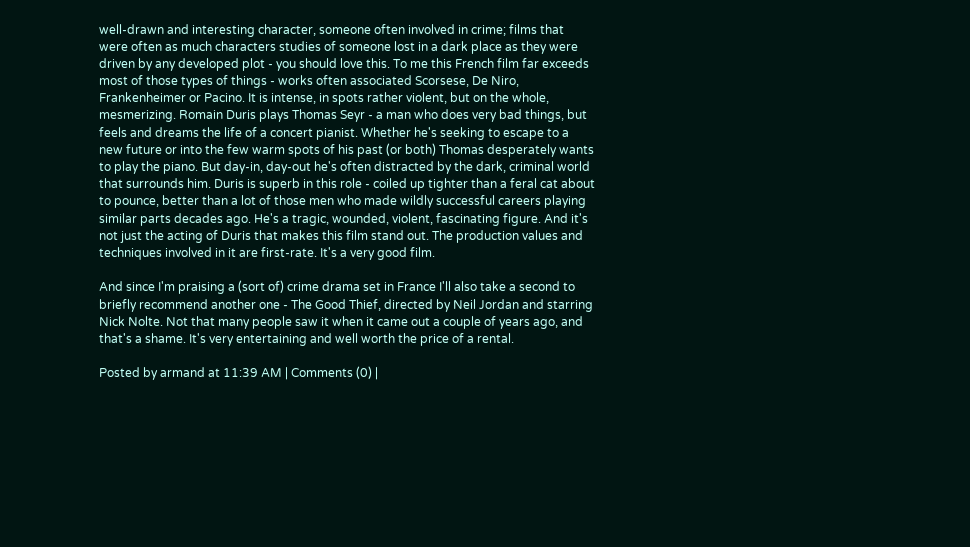well-drawn and interesting character, someone often involved in crime; films that were often as much characters studies of someone lost in a dark place as they were driven by any developed plot - you should love this. To me this French film far exceeds most of those types of things - works often associated Scorsese, De Niro, Frankenheimer or Pacino. It is intense, in spots rather violent, but on the whole, mesmerizing. Romain Duris plays Thomas Seyr - a man who does very bad things, but feels and dreams the life of a concert pianist. Whether he's seeking to escape to a new future or into the few warm spots of his past (or both) Thomas desperately wants to play the piano. But day-in, day-out he's often distracted by the dark, criminal world that surrounds him. Duris is superb in this role - coiled up tighter than a feral cat about to pounce, better than a lot of those men who made wildly successful careers playing similar parts decades ago. He's a tragic, wounded, violent, fascinating figure. And it's not just the acting of Duris that makes this film stand out. The production values and techniques involved in it are first-rate. It's a very good film.

And since I'm praising a (sort of) crime drama set in France I'll also take a second to briefly recommend another one - The Good Thief, directed by Neil Jordan and starring Nick Nolte. Not that many people saw it when it came out a couple of years ago, and that's a shame. It's very entertaining and well worth the price of a rental.

Posted by armand at 11:39 AM | Comments (0) |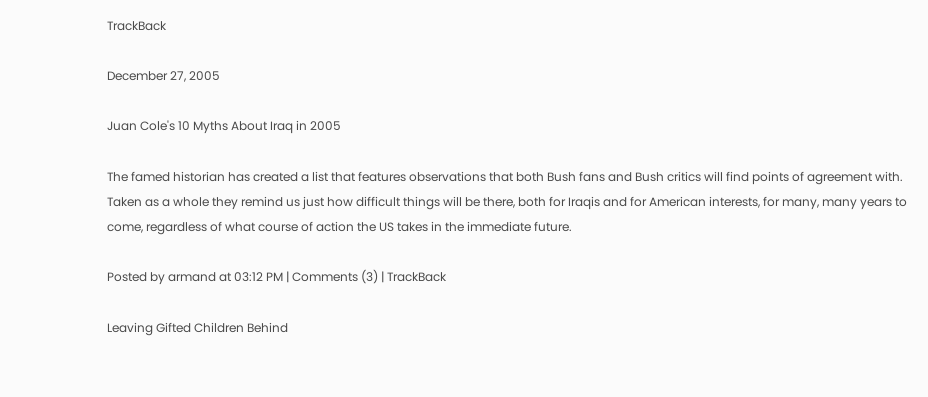TrackBack

December 27, 2005

Juan Cole's 10 Myths About Iraq in 2005

The famed historian has created a list that features observations that both Bush fans and Bush critics will find points of agreement with. Taken as a whole they remind us just how difficult things will be there, both for Iraqis and for American interests, for many, many years to come, regardless of what course of action the US takes in the immediate future.

Posted by armand at 03:12 PM | Comments (3) | TrackBack

Leaving Gifted Children Behind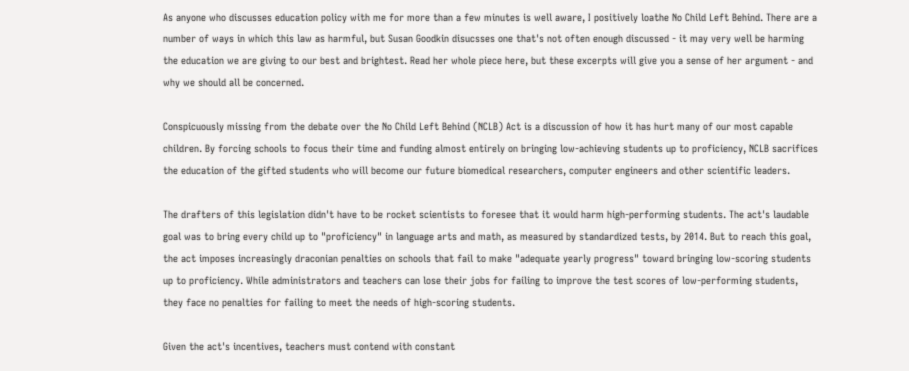As anyone who discusses education policy with me for more than a few minutes is well aware, I positively loathe No Child Left Behind. There are a number of ways in which this law as harmful, but Susan Goodkin disucsses one that's not often enough discussed - it may very well be harming the education we are giving to our best and brightest. Read her whole piece here, but these excerpts will give you a sense of her argument - and why we should all be concerned.

Conspicuously missing from the debate over the No Child Left Behind (NCLB) Act is a discussion of how it has hurt many of our most capable children. By forcing schools to focus their time and funding almost entirely on bringing low-achieving students up to proficiency, NCLB sacrifices the education of the gifted students who will become our future biomedical researchers, computer engineers and other scientific leaders.

The drafters of this legislation didn't have to be rocket scientists to foresee that it would harm high-performing students. The act's laudable goal was to bring every child up to "proficiency" in language arts and math, as measured by standardized tests, by 2014. But to reach this goal, the act imposes increasingly draconian penalties on schools that fail to make "adequate yearly progress" toward bringing low-scoring students up to proficiency. While administrators and teachers can lose their jobs for failing to improve the test scores of low-performing students, they face no penalties for failing to meet the needs of high-scoring students.

Given the act's incentives, teachers must contend with constant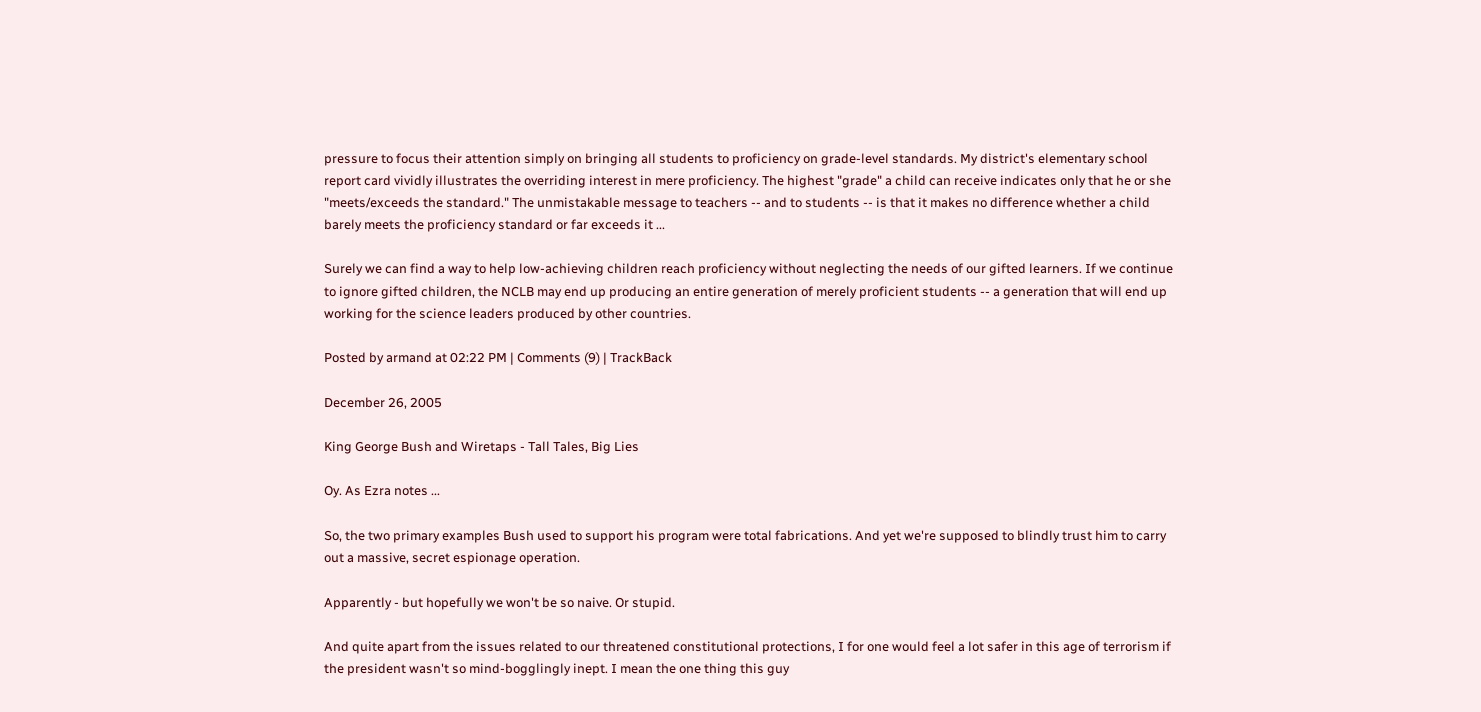pressure to focus their attention simply on bringing all students to proficiency on grade-level standards. My district's elementary school report card vividly illustrates the overriding interest in mere proficiency. The highest "grade" a child can receive indicates only that he or she "meets/exceeds the standard." The unmistakable message to teachers -- and to students -- is that it makes no difference whether a child barely meets the proficiency standard or far exceeds it ...

Surely we can find a way to help low-achieving children reach proficiency without neglecting the needs of our gifted learners. If we continue to ignore gifted children, the NCLB may end up producing an entire generation of merely proficient students -- a generation that will end up working for the science leaders produced by other countries.

Posted by armand at 02:22 PM | Comments (9) | TrackBack

December 26, 2005

King George Bush and Wiretaps - Tall Tales, Big Lies

Oy. As Ezra notes ...

So, the two primary examples Bush used to support his program were total fabrications. And yet we're supposed to blindly trust him to carry out a massive, secret espionage operation.

Apparently - but hopefully we won't be so naive. Or stupid.

And quite apart from the issues related to our threatened constitutional protections, I for one would feel a lot safer in this age of terrorism if the president wasn't so mind-bogglingly inept. I mean the one thing this guy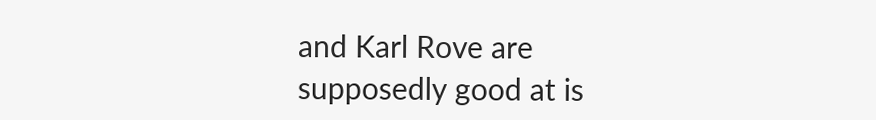and Karl Rove are supposedly good at is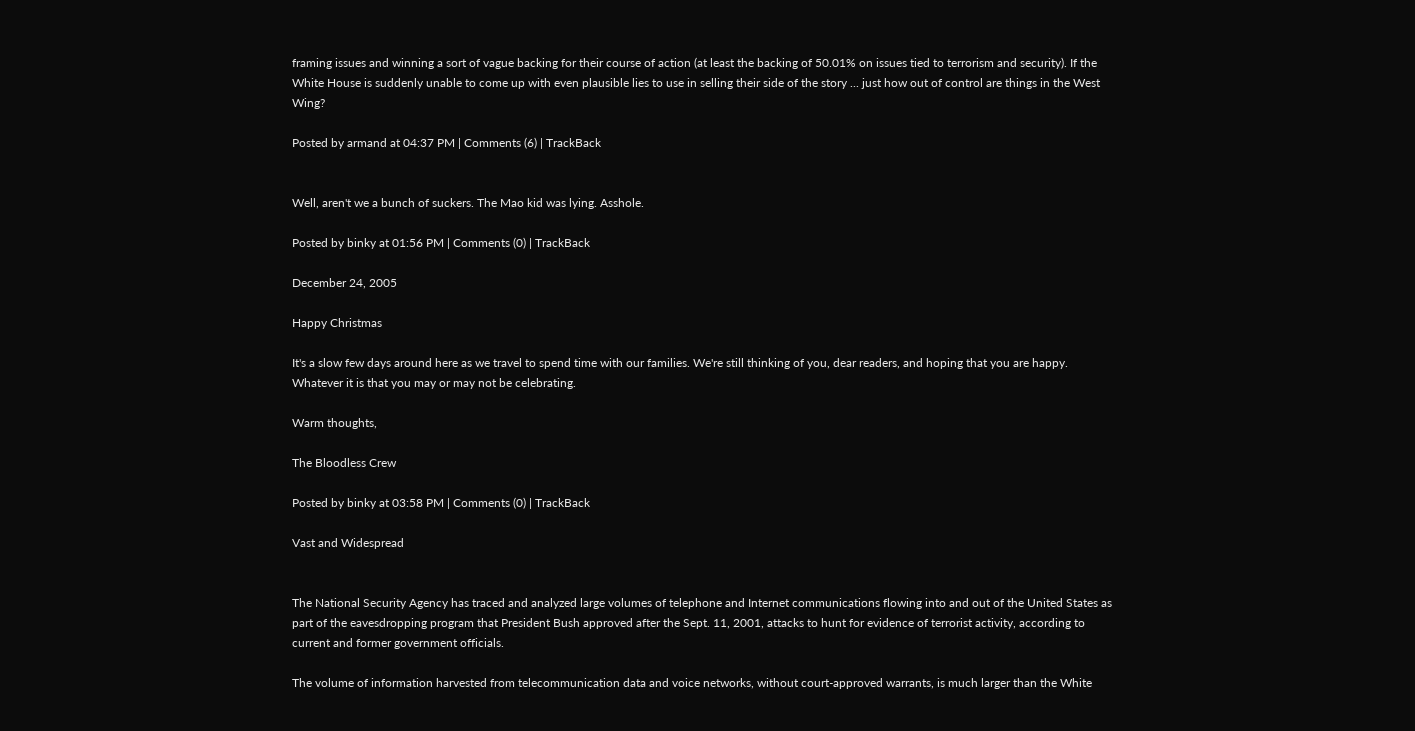framing issues and winning a sort of vague backing for their course of action (at least the backing of 50.01% on issues tied to terrorism and security). If the White House is suddenly unable to come up with even plausible lies to use in selling their side of the story ... just how out of control are things in the West Wing?

Posted by armand at 04:37 PM | Comments (6) | TrackBack


Well, aren't we a bunch of suckers. The Mao kid was lying. Asshole.

Posted by binky at 01:56 PM | Comments (0) | TrackBack

December 24, 2005

Happy Christmas

It's a slow few days around here as we travel to spend time with our families. We're still thinking of you, dear readers, and hoping that you are happy. Whatever it is that you may or may not be celebrating.

Warm thoughts,

The Bloodless Crew

Posted by binky at 03:58 PM | Comments (0) | TrackBack

Vast and Widespread


The National Security Agency has traced and analyzed large volumes of telephone and Internet communications flowing into and out of the United States as part of the eavesdropping program that President Bush approved after the Sept. 11, 2001, attacks to hunt for evidence of terrorist activity, according to current and former government officials.

The volume of information harvested from telecommunication data and voice networks, without court-approved warrants, is much larger than the White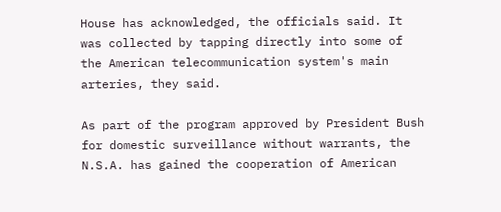House has acknowledged, the officials said. It was collected by tapping directly into some of the American telecommunication system's main arteries, they said.

As part of the program approved by President Bush for domestic surveillance without warrants, the N.S.A. has gained the cooperation of American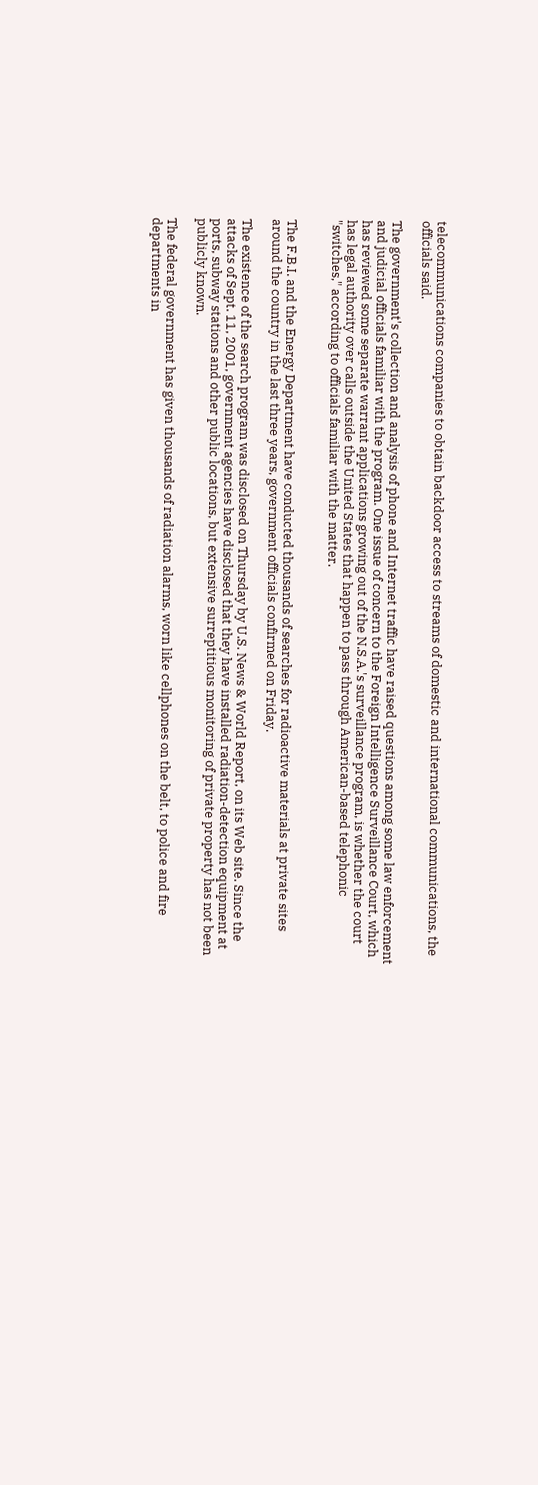telecommunications companies to obtain backdoor access to streams of domestic and international communications, the officials said.

The government's collection and analysis of phone and Internet traffic have raised questions among some law enforcement and judicial officials familiar with the program. One issue of concern to the Foreign Intelligence Surveillance Court, which has reviewed some separate warrant applications growing out of the N.S.A.'s surveillance program, is whether the court has legal authority over calls outside the United States that happen to pass through American-based telephonic "switches," according to officials familiar with the matter.


The F.B.I. and the Energy Department have conducted thousands of searches for radioactive materials at private sites around the country in the last three years, government officials confirmed on Friday.

The existence of the search program was disclosed on Thursday by U.S. News & World Report, on its Web site. Since the attacks of Sept. 11, 2001, government agencies have disclosed that they have installed radiation-detection equipment at ports, subway stations and other public locations, but extensive surreptitious monitoring of private property has not been publicly known.

The federal government has given thousands of radiation alarms, worn like cellphones on the belt, to police and fire departments in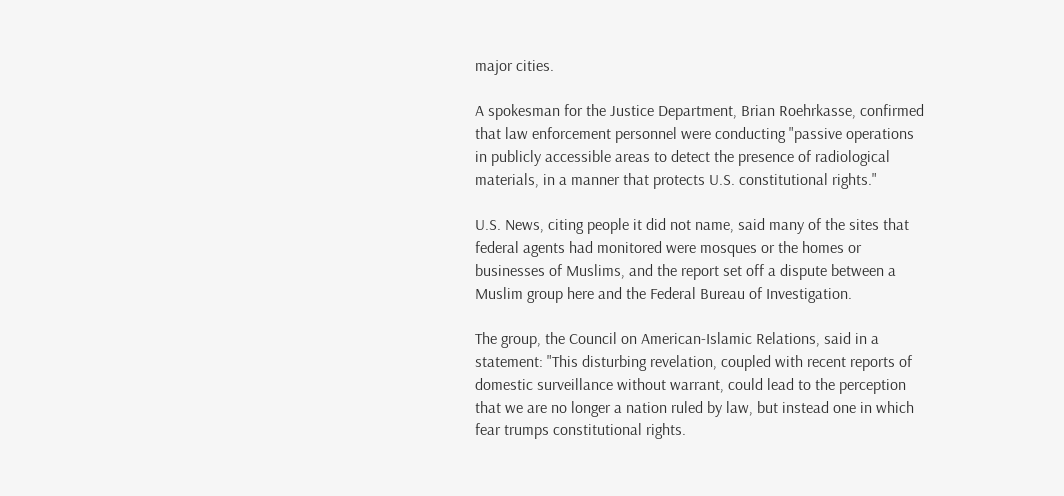major cities.

A spokesman for the Justice Department, Brian Roehrkasse, confirmed that law enforcement personnel were conducting "passive operations in publicly accessible areas to detect the presence of radiological materials, in a manner that protects U.S. constitutional rights."

U.S. News, citing people it did not name, said many of the sites that federal agents had monitored were mosques or the homes or businesses of Muslims, and the report set off a dispute between a Muslim group here and the Federal Bureau of Investigation.

The group, the Council on American-Islamic Relations, said in a statement: "This disturbing revelation, coupled with recent reports of domestic surveillance without warrant, could lead to the perception that we are no longer a nation ruled by law, but instead one in which fear trumps constitutional rights.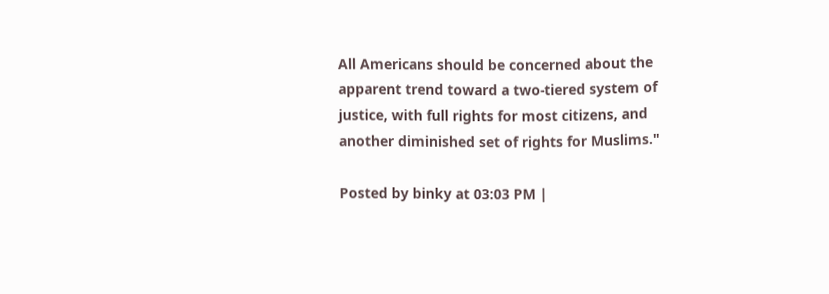All Americans should be concerned about the apparent trend toward a two-tiered system of justice, with full rights for most citizens, and another diminished set of rights for Muslims."

Posted by binky at 03:03 PM |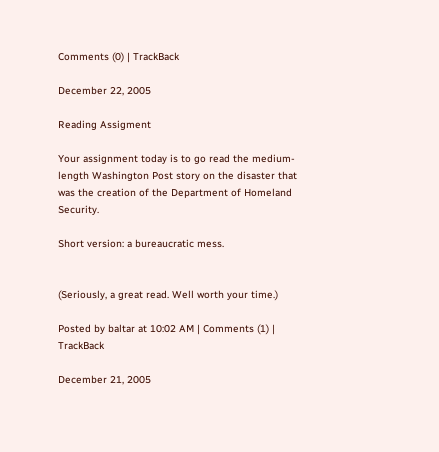Comments (0) | TrackBack

December 22, 2005

Reading Assigment

Your assignment today is to go read the medium-length Washington Post story on the disaster that was the creation of the Department of Homeland Security.

Short version: a bureaucratic mess.


(Seriously, a great read. Well worth your time.)

Posted by baltar at 10:02 AM | Comments (1) | TrackBack

December 21, 2005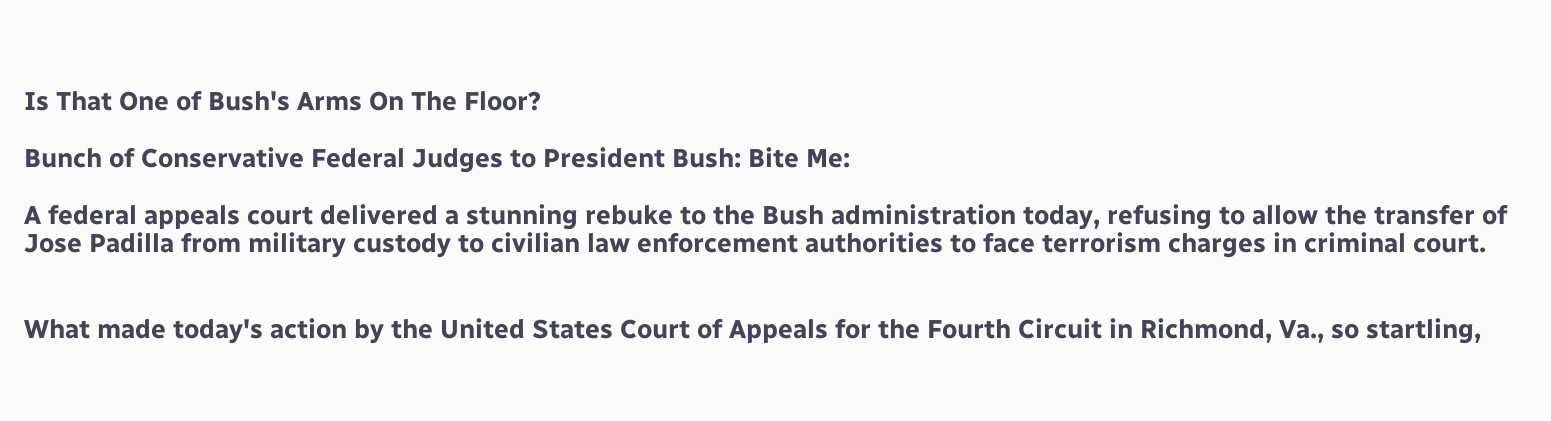Is That One of Bush's Arms On The Floor?

Bunch of Conservative Federal Judges to President Bush: Bite Me:

A federal appeals court delivered a stunning rebuke to the Bush administration today, refusing to allow the transfer of Jose Padilla from military custody to civilian law enforcement authorities to face terrorism charges in criminal court.


What made today's action by the United States Court of Appeals for the Fourth Circuit in Richmond, Va., so startling,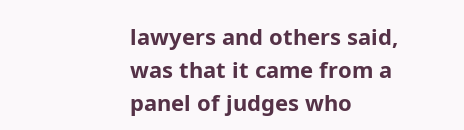lawyers and others said, was that it came from a panel of judges who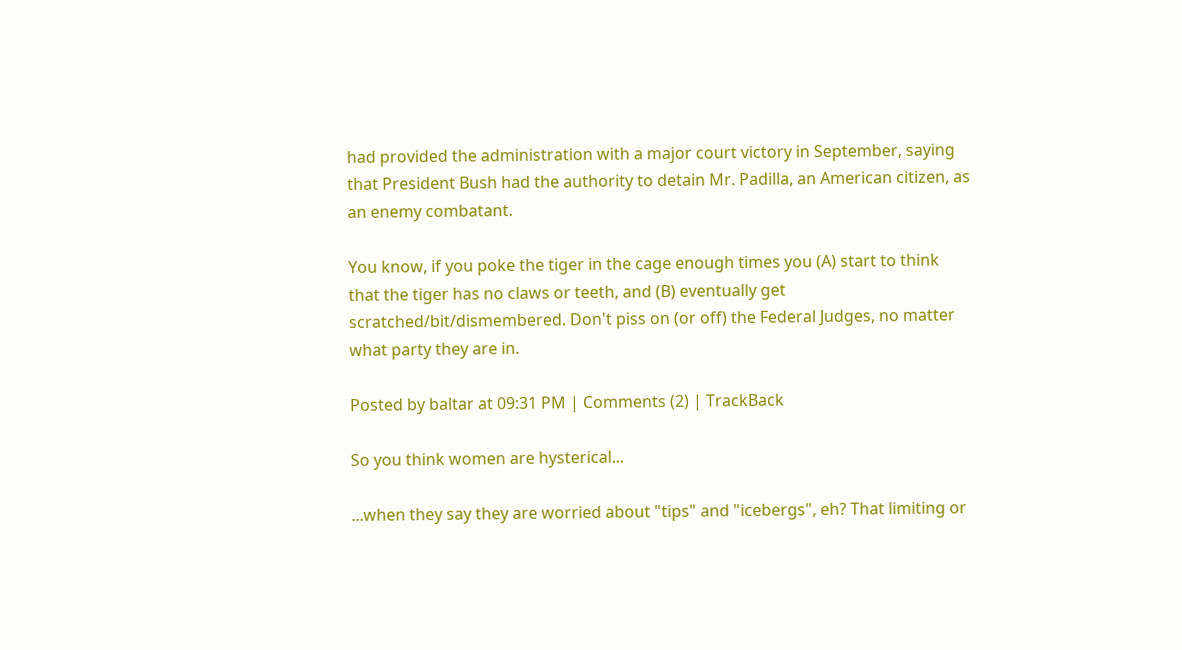had provided the administration with a major court victory in September, saying that President Bush had the authority to detain Mr. Padilla, an American citizen, as an enemy combatant.

You know, if you poke the tiger in the cage enough times you (A) start to think that the tiger has no claws or teeth, and (B) eventually get scratched/bit/dismembered. Don't piss on (or off) the Federal Judges, no matter what party they are in.

Posted by baltar at 09:31 PM | Comments (2) | TrackBack

So you think women are hysterical...

...when they say they are worried about "tips" and "icebergs", eh? That limiting or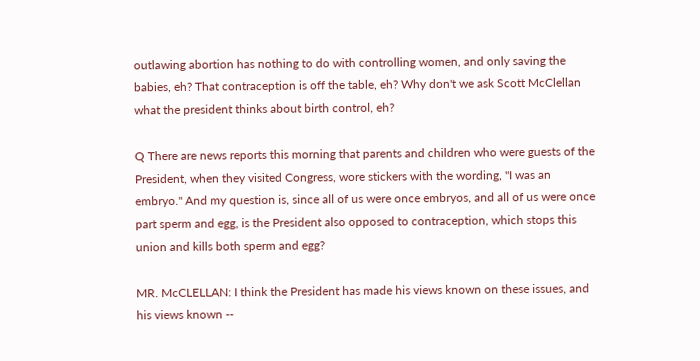outlawing abortion has nothing to do with controlling women, and only saving the babies, eh? That contraception is off the table, eh? Why don't we ask Scott McClellan what the president thinks about birth control, eh?

Q There are news reports this morning that parents and children who were guests of the President, when they visited Congress, wore stickers with the wording, "I was an embryo." And my question is, since all of us were once embryos, and all of us were once part sperm and egg, is the President also opposed to contraception, which stops this union and kills both sperm and egg?

MR. McCLELLAN: I think the President has made his views known on these issues, and his views known --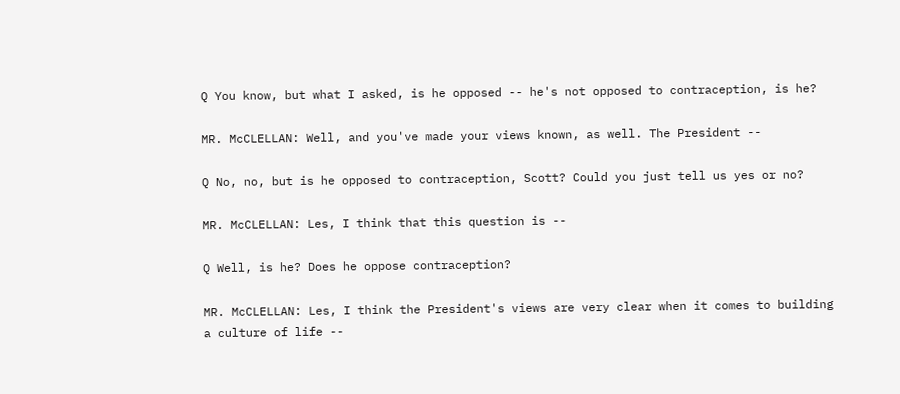Q You know, but what I asked, is he opposed -- he's not opposed to contraception, is he?

MR. McCLELLAN: Well, and you've made your views known, as well. The President --

Q No, no, but is he opposed to contraception, Scott? Could you just tell us yes or no?

MR. McCLELLAN: Les, I think that this question is --

Q Well, is he? Does he oppose contraception?

MR. McCLELLAN: Les, I think the President's views are very clear when it comes to building a culture of life --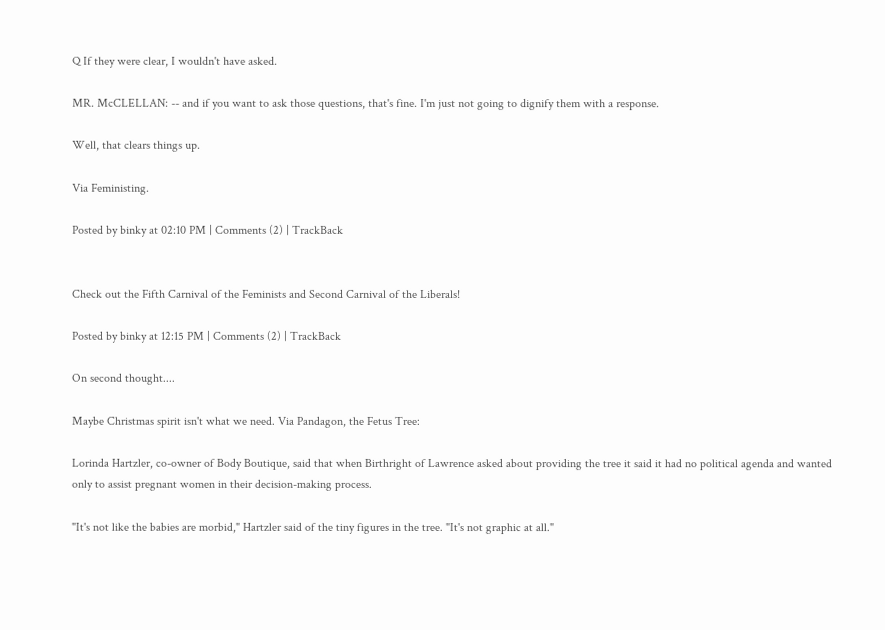Q If they were clear, I wouldn't have asked.

MR. McCLELLAN: -- and if you want to ask those questions, that's fine. I'm just not going to dignify them with a response.

Well, that clears things up.

Via Feministing.

Posted by binky at 02:10 PM | Comments (2) | TrackBack


Check out the Fifth Carnival of the Feminists and Second Carnival of the Liberals!

Posted by binky at 12:15 PM | Comments (2) | TrackBack

On second thought....

Maybe Christmas spirit isn't what we need. Via Pandagon, the Fetus Tree:

Lorinda Hartzler, co-owner of Body Boutique, said that when Birthright of Lawrence asked about providing the tree it said it had no political agenda and wanted only to assist pregnant women in their decision-making process.

"It's not like the babies are morbid," Hartzler said of the tiny figures in the tree. "It's not graphic at all."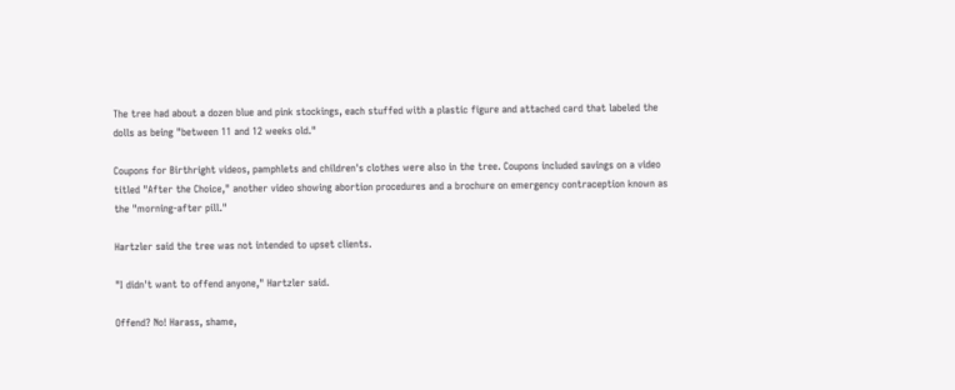The tree had about a dozen blue and pink stockings, each stuffed with a plastic figure and attached card that labeled the dolls as being "between 11 and 12 weeks old."

Coupons for Birthright videos, pamphlets and children's clothes were also in the tree. Coupons included savings on a video titled "After the Choice," another video showing abortion procedures and a brochure on emergency contraception known as the "morning-after pill."

Hartzler said the tree was not intended to upset clients.

"I didn't want to offend anyone," Hartzler said.

Offend? No! Harass, shame,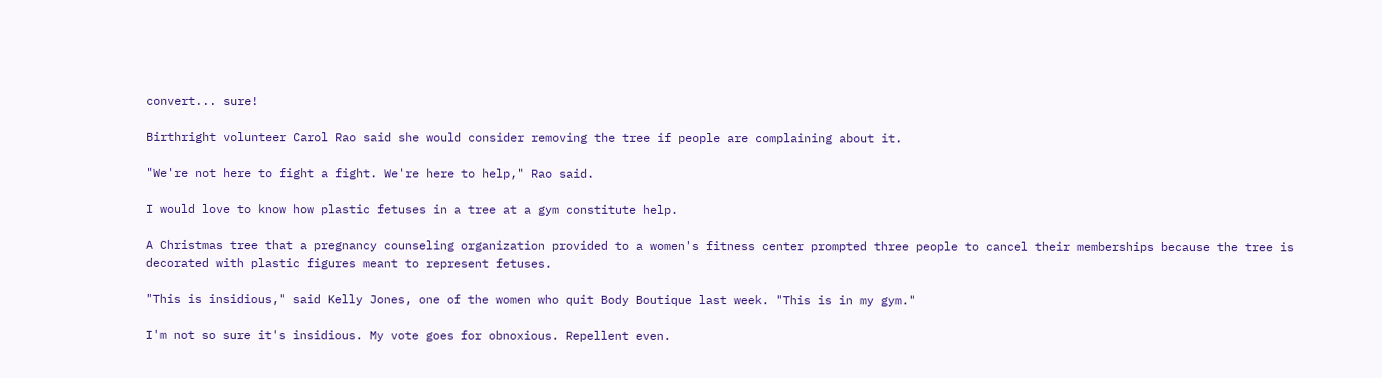convert... sure!

Birthright volunteer Carol Rao said she would consider removing the tree if people are complaining about it.

"We're not here to fight a fight. We're here to help," Rao said.

I would love to know how plastic fetuses in a tree at a gym constitute help.

A Christmas tree that a pregnancy counseling organization provided to a women's fitness center prompted three people to cancel their memberships because the tree is decorated with plastic figures meant to represent fetuses.

"This is insidious," said Kelly Jones, one of the women who quit Body Boutique last week. "This is in my gym."

I'm not so sure it's insidious. My vote goes for obnoxious. Repellent even.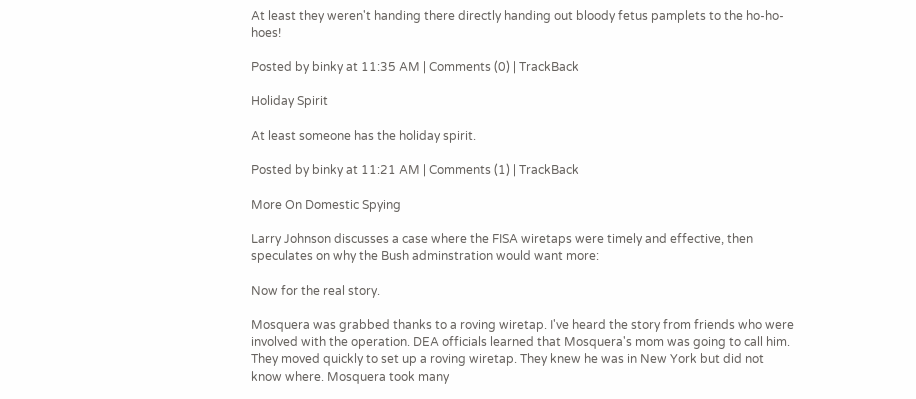At least they weren't handing there directly handing out bloody fetus pamplets to the ho-ho-hoes!

Posted by binky at 11:35 AM | Comments (0) | TrackBack

Holiday Spirit

At least someone has the holiday spirit.

Posted by binky at 11:21 AM | Comments (1) | TrackBack

More On Domestic Spying

Larry Johnson discusses a case where the FISA wiretaps were timely and effective, then speculates on why the Bush adminstration would want more:

Now for the real story.

Mosquera was grabbed thanks to a roving wiretap. I've heard the story from friends who were involved with the operation. DEA officials learned that Mosquera's mom was going to call him. They moved quickly to set up a roving wiretap. They knew he was in New York but did not know where. Mosquera took many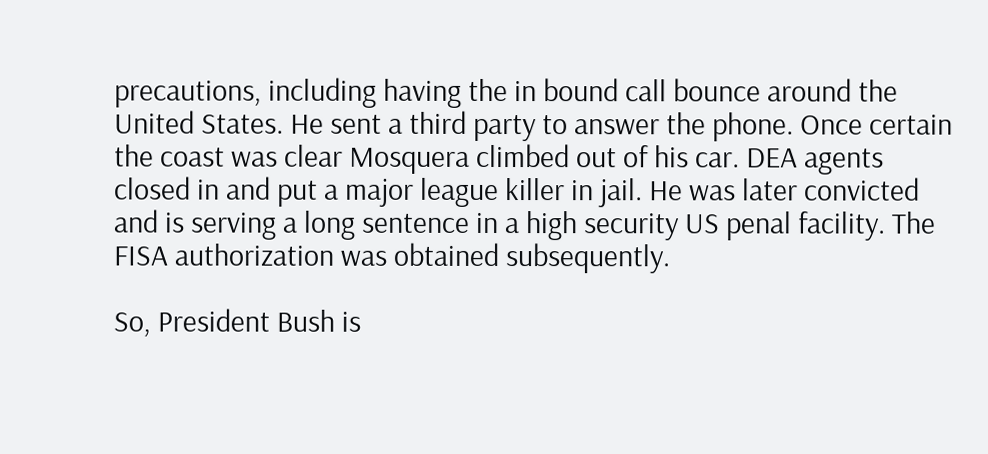precautions, including having the in bound call bounce around the United States. He sent a third party to answer the phone. Once certain the coast was clear Mosquera climbed out of his car. DEA agents closed in and put a major league killer in jail. He was later convicted and is serving a long sentence in a high security US penal facility. The FISA authorization was obtained subsequently.

So, President Bush is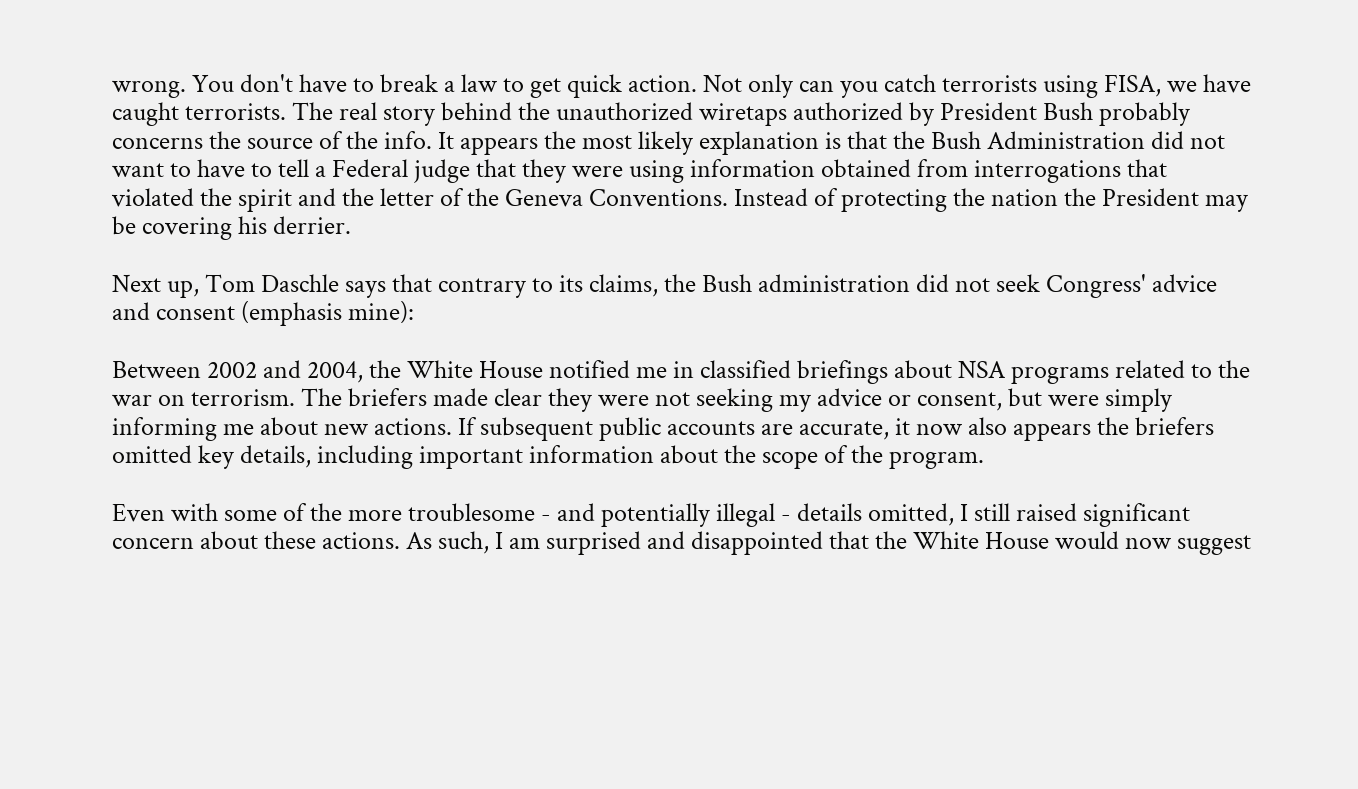wrong. You don't have to break a law to get quick action. Not only can you catch terrorists using FISA, we have caught terrorists. The real story behind the unauthorized wiretaps authorized by President Bush probably concerns the source of the info. It appears the most likely explanation is that the Bush Administration did not want to have to tell a Federal judge that they were using information obtained from interrogations that violated the spirit and the letter of the Geneva Conventions. Instead of protecting the nation the President may be covering his derrier.

Next up, Tom Daschle says that contrary to its claims, the Bush administration did not seek Congress' advice and consent (emphasis mine):

Between 2002 and 2004, the White House notified me in classified briefings about NSA programs related to the war on terrorism. The briefers made clear they were not seeking my advice or consent, but were simply informing me about new actions. If subsequent public accounts are accurate, it now also appears the briefers omitted key details, including important information about the scope of the program.

Even with some of the more troublesome - and potentially illegal - details omitted, I still raised significant concern about these actions. As such, I am surprised and disappointed that the White House would now suggest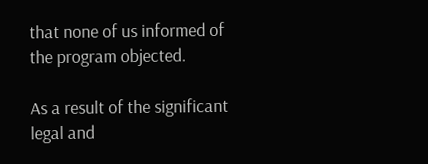that none of us informed of the program objected.

As a result of the significant legal and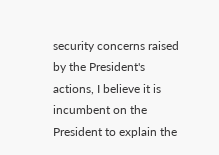security concerns raised by the President's actions, I believe it is incumbent on the President to explain the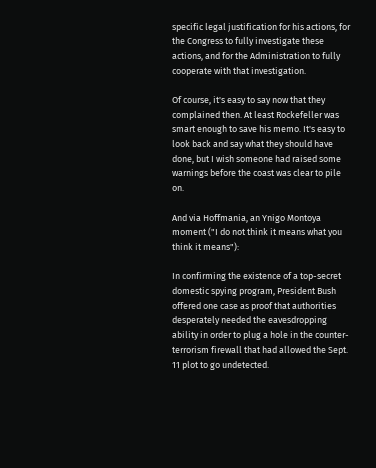specific legal justification for his actions, for the Congress to fully investigate these actions, and for the Administration to fully cooperate with that investigation.

Of course, it's easy to say now that they complained then. At least Rockefeller was smart enough to save his memo. It's easy to look back and say what they should have done, but I wish someone had raised some warnings before the coast was clear to pile on.

And via Hoffmania, an Ynigo Montoya moment ("I do not think it means what you think it means"):

In confirming the existence of a top-secret domestic spying program, President Bush offered one case as proof that authorities desperately needed the eavesdropping ability in order to plug a hole in the counter-terrorism firewall that had allowed the Sept. 11 plot to go undetected.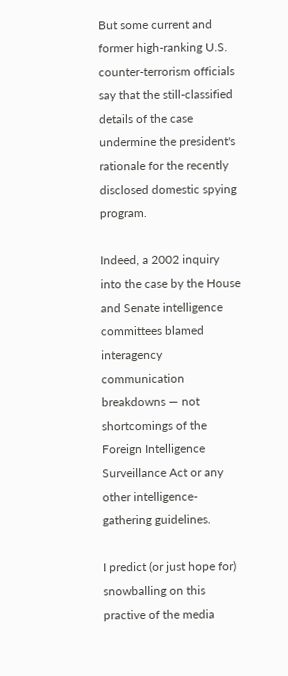But some current and former high-ranking U.S. counter-terrorism officials say that the still-classified details of the case undermine the president's rationale for the recently disclosed domestic spying program.

Indeed, a 2002 inquiry into the case by the House and Senate intelligence committees blamed interagency communication breakdowns — not shortcomings of the Foreign Intelligence Surveillance Act or any other intelligence-gathering guidelines.

I predict (or just hope for) snowballing on this practive of the media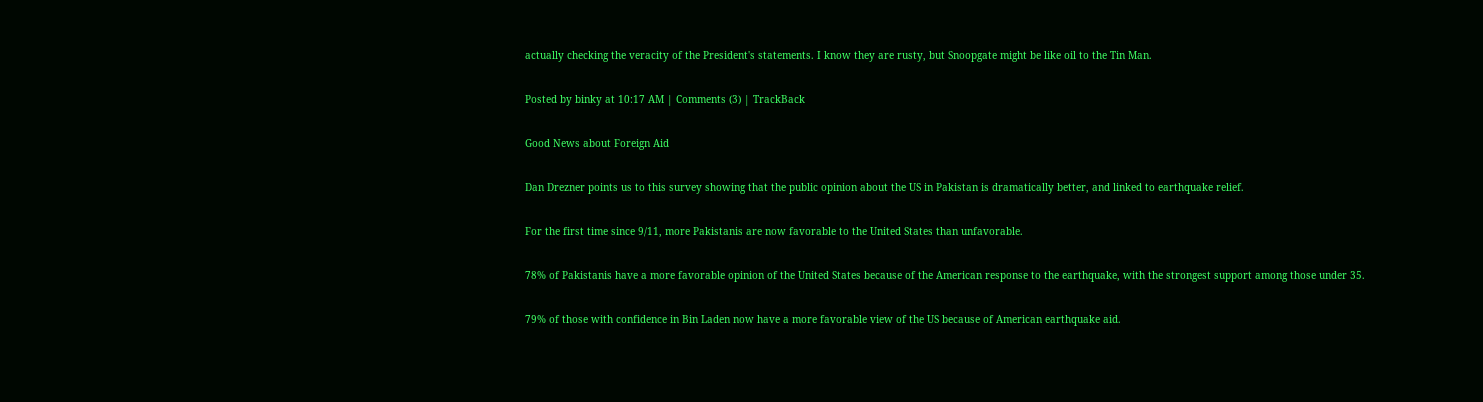actually checking the veracity of the President's statements. I know they are rusty, but Snoopgate might be like oil to the Tin Man.

Posted by binky at 10:17 AM | Comments (3) | TrackBack

Good News about Foreign Aid

Dan Drezner points us to this survey showing that the public opinion about the US in Pakistan is dramatically better, and linked to earthquake relief.

For the first time since 9/11, more Pakistanis are now favorable to the United States than unfavorable.

78% of Pakistanis have a more favorable opinion of the United States because of the American response to the earthquake, with the strongest support among those under 35.

79% of those with confidence in Bin Laden now have a more favorable view of the US because of American earthquake aid.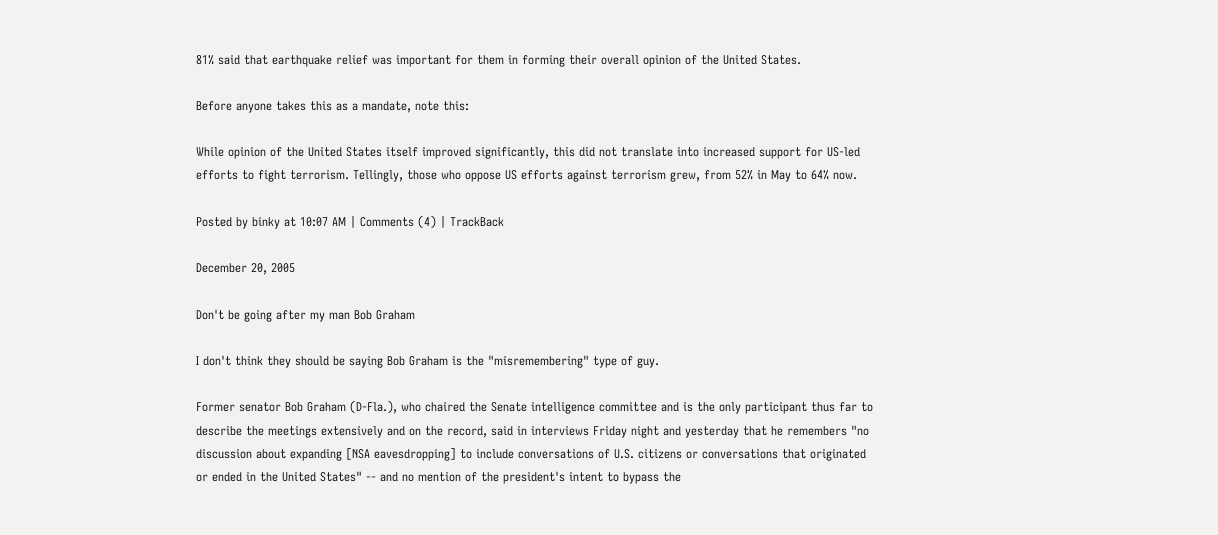81% said that earthquake relief was important for them in forming their overall opinion of the United States.

Before anyone takes this as a mandate, note this:

While opinion of the United States itself improved significantly, this did not translate into increased support for US-led efforts to fight terrorism. Tellingly, those who oppose US efforts against terrorism grew, from 52% in May to 64% now.

Posted by binky at 10:07 AM | Comments (4) | TrackBack

December 20, 2005

Don't be going after my man Bob Graham

I don't think they should be saying Bob Graham is the "misremembering" type of guy.

Former senator Bob Graham (D-Fla.), who chaired the Senate intelligence committee and is the only participant thus far to describe the meetings extensively and on the record, said in interviews Friday night and yesterday that he remembers "no discussion about expanding [NSA eavesdropping] to include conversations of U.S. citizens or conversations that originated or ended in the United States" -- and no mention of the president's intent to bypass the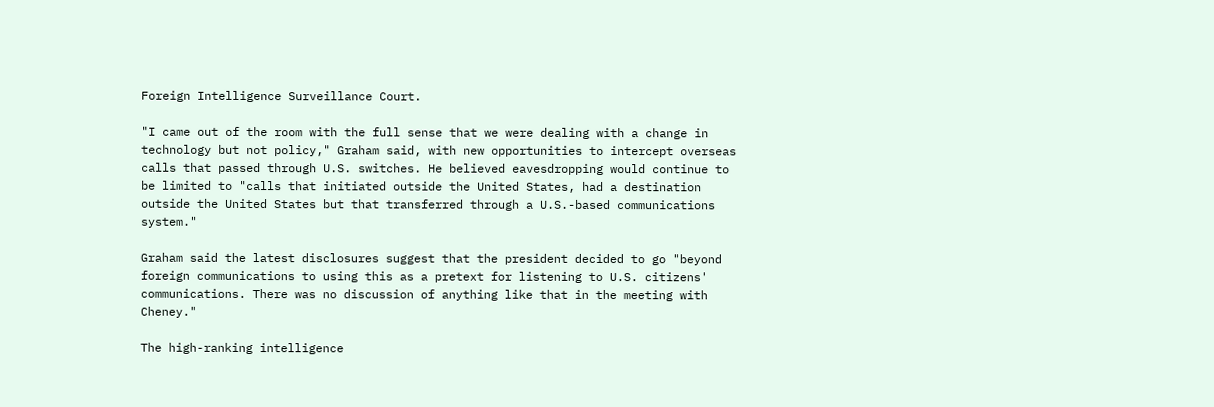Foreign Intelligence Surveillance Court.

"I came out of the room with the full sense that we were dealing with a change in technology but not policy," Graham said, with new opportunities to intercept overseas calls that passed through U.S. switches. He believed eavesdropping would continue to be limited to "calls that initiated outside the United States, had a destination outside the United States but that transferred through a U.S.-based communications system."

Graham said the latest disclosures suggest that the president decided to go "beyond foreign communications to using this as a pretext for listening to U.S. citizens' communications. There was no discussion of anything like that in the meeting with Cheney."

The high-ranking intelligence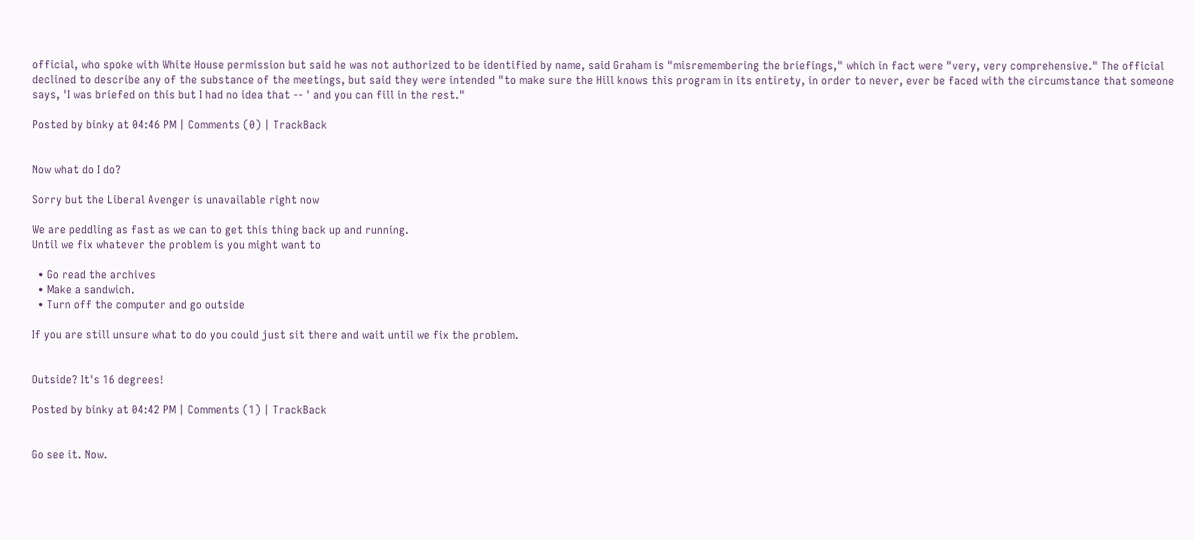official, who spoke with White House permission but said he was not authorized to be identified by name, said Graham is "misremembering the briefings," which in fact were "very, very comprehensive." The official declined to describe any of the substance of the meetings, but said they were intended "to make sure the Hill knows this program in its entirety, in order to never, ever be faced with the circumstance that someone says, 'I was briefed on this but I had no idea that -- ' and you can fill in the rest."

Posted by binky at 04:46 PM | Comments (0) | TrackBack


Now what do I do?

Sorry but the Liberal Avenger is unavailable right now

We are peddling as fast as we can to get this thing back up and running.
Until we fix whatever the problem is you might want to

  • Go read the archives
  • Make a sandwich.
  • Turn off the computer and go outside

If you are still unsure what to do you could just sit there and wait until we fix the problem.


Outside? It's 16 degrees!

Posted by binky at 04:42 PM | Comments (1) | TrackBack


Go see it. Now.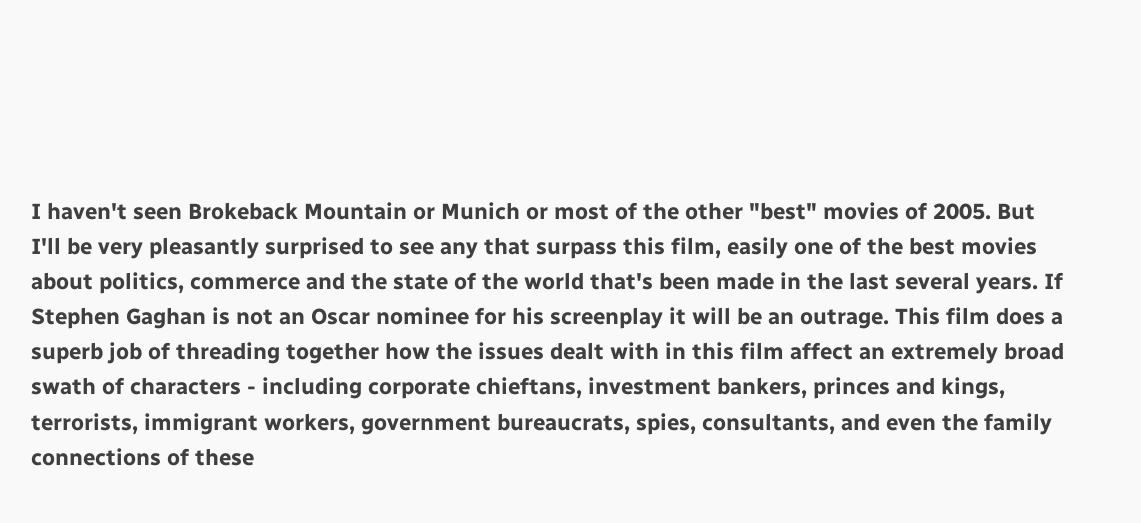I haven't seen Brokeback Mountain or Munich or most of the other "best" movies of 2005. But I'll be very pleasantly surprised to see any that surpass this film, easily one of the best movies about politics, commerce and the state of the world that's been made in the last several years. If Stephen Gaghan is not an Oscar nominee for his screenplay it will be an outrage. This film does a superb job of threading together how the issues dealt with in this film affect an extremely broad swath of characters - including corporate chieftans, investment bankers, princes and kings, terrorists, immigrant workers, government bureaucrats, spies, consultants, and even the family connections of these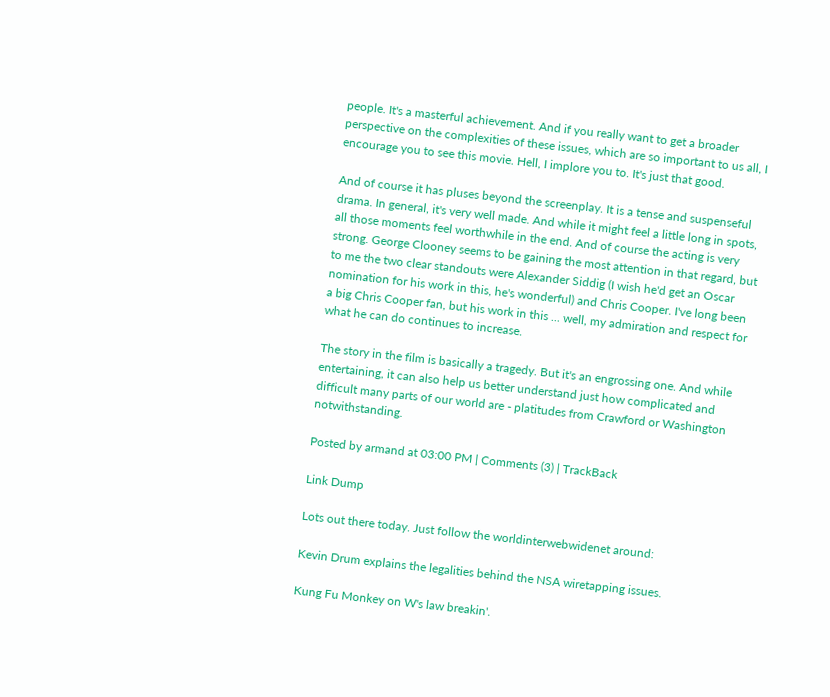people. It's a masterful achievement. And if you really want to get a broader perspective on the complexities of these issues, which are so important to us all, I encourage you to see this movie. Hell, I implore you to. It's just that good.

And of course it has pluses beyond the screenplay. It is a tense and suspenseful drama. In general, it's very well made. And while it might feel a little long in spots, all those moments feel worthwhile in the end. And of course the acting is very strong. George Clooney seems to be gaining the most attention in that regard, but to me the two clear standouts were Alexander Siddig (I wish he'd get an Oscar nomination for his work in this, he's wonderful) and Chris Cooper. I've long been a big Chris Cooper fan, but his work in this ... well, my admiration and respect for what he can do continues to increase.

The story in the film is basically a tragedy. But it's an engrossing one. And while entertaining, it can also help us better understand just how complicated and difficult many parts of our world are - platitudes from Crawford or Washington notwithstanding.

Posted by armand at 03:00 PM | Comments (3) | TrackBack

Link Dump

Lots out there today. Just follow the worldinterwebwidenet around:

Kevin Drum explains the legalities behind the NSA wiretapping issues.

Kung Fu Monkey on W's law breakin'.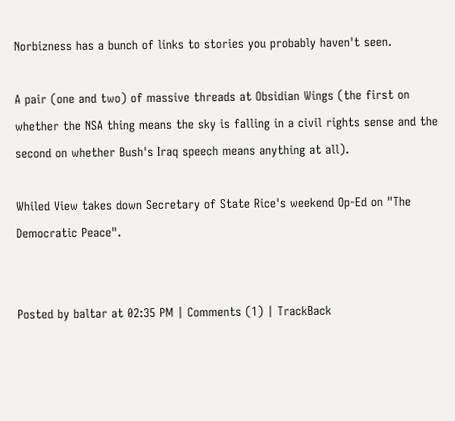Norbizness has a bunch of links to stories you probably haven't seen.

A pair (one and two) of massive threads at Obsidian Wings (the first on whether the NSA thing means the sky is falling in a civil rights sense and the second on whether Bush's Iraq speech means anything at all).

Whiled View takes down Secretary of State Rice's weekend Op-Ed on "The Democratic Peace".


Posted by baltar at 02:35 PM | Comments (1) | TrackBack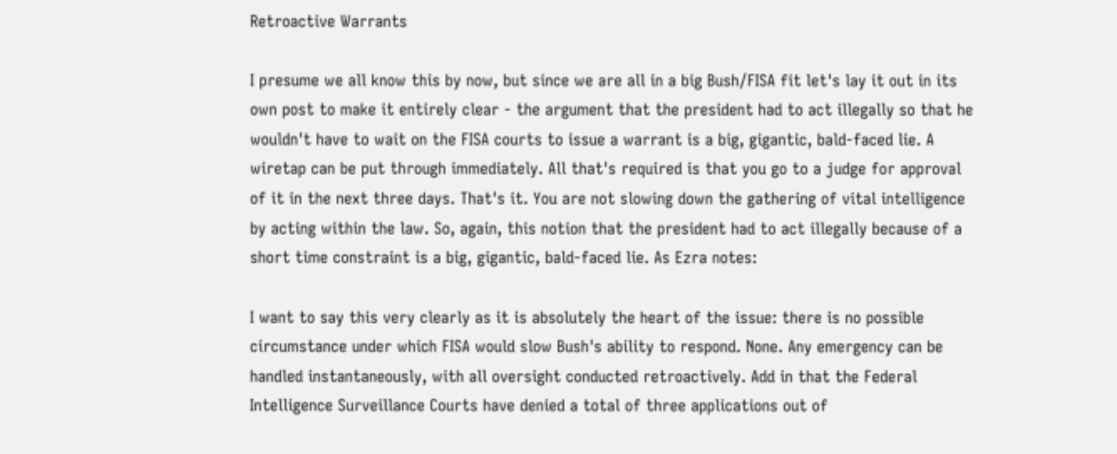Retroactive Warrants

I presume we all know this by now, but since we are all in a big Bush/FISA fit let's lay it out in its own post to make it entirely clear - the argument that the president had to act illegally so that he wouldn't have to wait on the FISA courts to issue a warrant is a big, gigantic, bald-faced lie. A wiretap can be put through immediately. All that's required is that you go to a judge for approval of it in the next three days. That's it. You are not slowing down the gathering of vital intelligence by acting within the law. So, again, this notion that the president had to act illegally because of a short time constraint is a big, gigantic, bald-faced lie. As Ezra notes:

I want to say this very clearly as it is absolutely the heart of the issue: there is no possible circumstance under which FISA would slow Bush's ability to respond. None. Any emergency can be handled instantaneously, with all oversight conducted retroactively. Add in that the Federal Intelligence Surveillance Courts have denied a total of three applications out of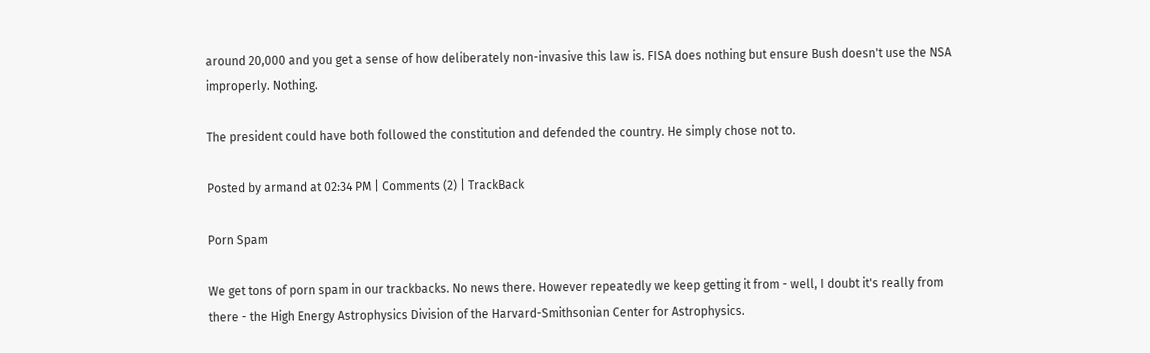around 20,000 and you get a sense of how deliberately non-invasive this law is. FISA does nothing but ensure Bush doesn't use the NSA improperly. Nothing.

The president could have both followed the constitution and defended the country. He simply chose not to.

Posted by armand at 02:34 PM | Comments (2) | TrackBack

Porn Spam

We get tons of porn spam in our trackbacks. No news there. However repeatedly we keep getting it from - well, I doubt it's really from there - the High Energy Astrophysics Division of the Harvard-Smithsonian Center for Astrophysics.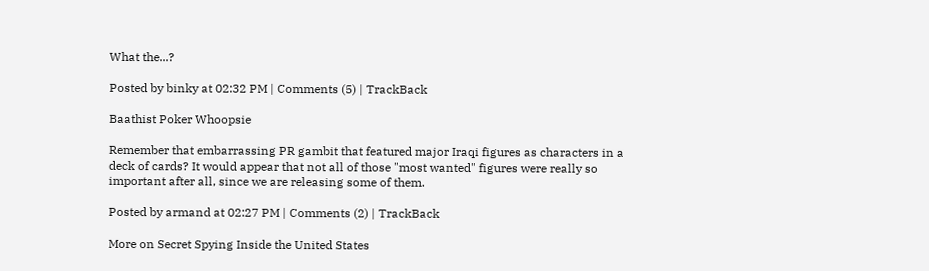What the...?

Posted by binky at 02:32 PM | Comments (5) | TrackBack

Baathist Poker Whoopsie

Remember that embarrassing PR gambit that featured major Iraqi figures as characters in a deck of cards? It would appear that not all of those "most wanted" figures were really so important after all, since we are releasing some of them.

Posted by armand at 02:27 PM | Comments (2) | TrackBack

More on Secret Spying Inside the United States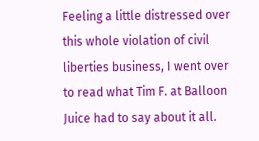Feeling a little distressed over this whole violation of civil liberties business, I went over to read what Tim F. at Balloon Juice had to say about it all.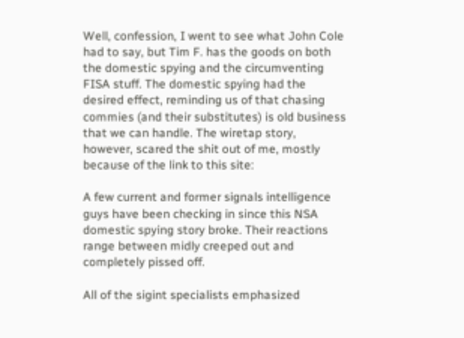Well, confession, I went to see what John Cole had to say, but Tim F. has the goods on both the domestic spying and the circumventing FISA stuff. The domestic spying had the desired effect, reminding us of that chasing commies (and their substitutes) is old business that we can handle. The wiretap story, however, scared the shit out of me, mostly because of the link to this site:

A few current and former signals intelligence guys have been checking in since this NSA domestic spying story broke. Their reactions range between midly creeped out and completely pissed off.

All of the sigint specialists emphasized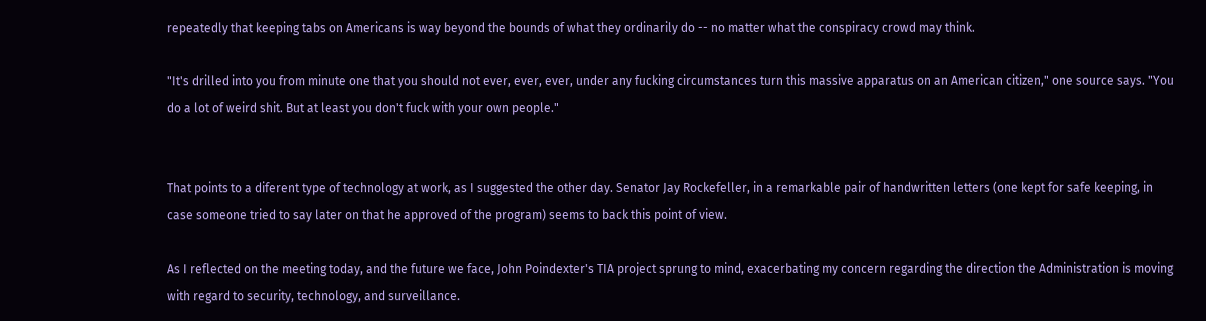repeatedly that keeping tabs on Americans is way beyond the bounds of what they ordinarily do -- no matter what the conspiracy crowd may think.

"It's drilled into you from minute one that you should not ever, ever, ever, under any fucking circumstances turn this massive apparatus on an American citizen," one source says. "You do a lot of weird shit. But at least you don't fuck with your own people."


That points to a diferent type of technology at work, as I suggested the other day. Senator Jay Rockefeller, in a remarkable pair of handwritten letters (one kept for safe keeping, in case someone tried to say later on that he approved of the program) seems to back this point of view.

As I reflected on the meeting today, and the future we face, John Poindexter's TIA project sprung to mind, exacerbating my concern regarding the direction the Administration is moving with regard to security, technology, and surveillance.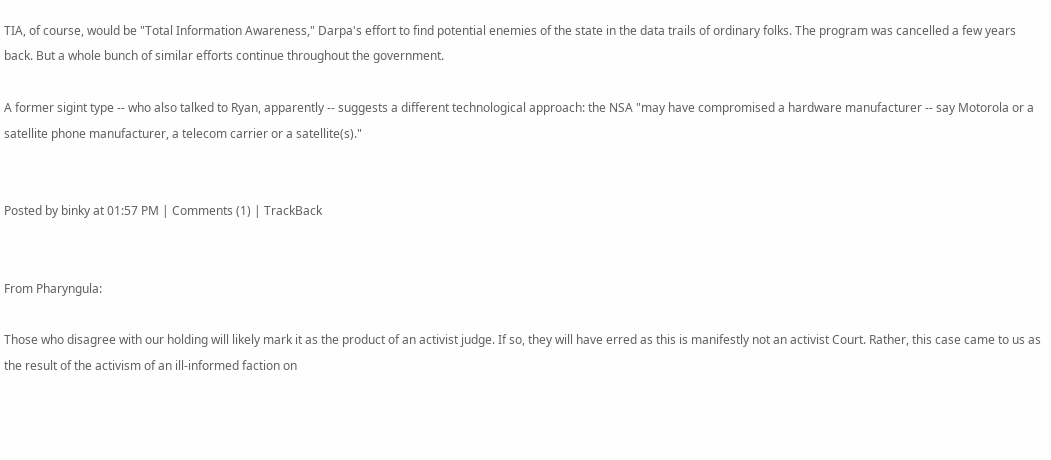TIA, of course, would be "Total Information Awareness," Darpa's effort to find potential enemies of the state in the data trails of ordinary folks. The program was cancelled a few years back. But a whole bunch of similar efforts continue throughout the government.

A former sigint type -- who also talked to Ryan, apparently -- suggests a different technological approach: the NSA "may have compromised a hardware manufacturer -- say Motorola or a satellite phone manufacturer, a telecom carrier or a satellite(s)."


Posted by binky at 01:57 PM | Comments (1) | TrackBack


From Pharyngula:

Those who disagree with our holding will likely mark it as the product of an activist judge. If so, they will have erred as this is manifestly not an activist Court. Rather, this case came to us as the result of the activism of an ill-informed faction on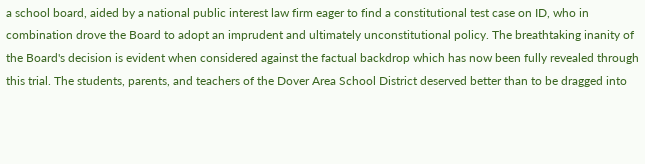a school board, aided by a national public interest law firm eager to find a constitutional test case on ID, who in combination drove the Board to adopt an imprudent and ultimately unconstitutional policy. The breathtaking inanity of the Board's decision is evident when considered against the factual backdrop which has now been fully revealed through this trial. The students, parents, and teachers of the Dover Area School District deserved better than to be dragged into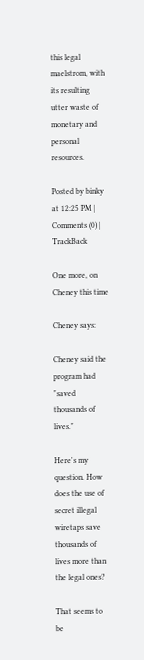this legal maelstrom, with its resulting utter waste of monetary and personal resources.

Posted by binky at 12:25 PM | Comments (0) | TrackBack

One more, on Cheney this time

Cheney says:

Cheney said the program had "saved thousands of lives."

Here's my question. How does the use of secret illegal wiretaps save thousands of lives more than the legal ones?

That seems to be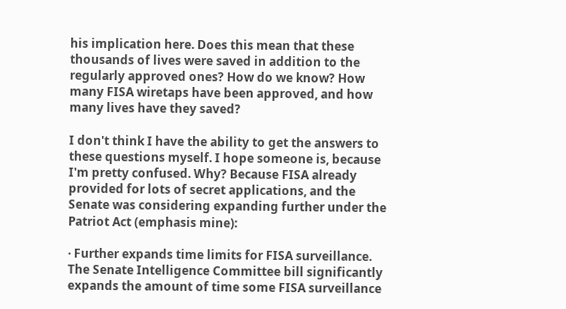his implication here. Does this mean that these thousands of lives were saved in addition to the regularly approved ones? How do we know? How many FISA wiretaps have been approved, and how many lives have they saved?

I don't think I have the ability to get the answers to these questions myself. I hope someone is, because I'm pretty confused. Why? Because FISA already provided for lots of secret applications, and the Senate was considering expanding further under the Patriot Act (emphasis mine):

· Further expands time limits for FISA surveillance. The Senate Intelligence Committee bill significantly expands the amount of time some FISA surveillance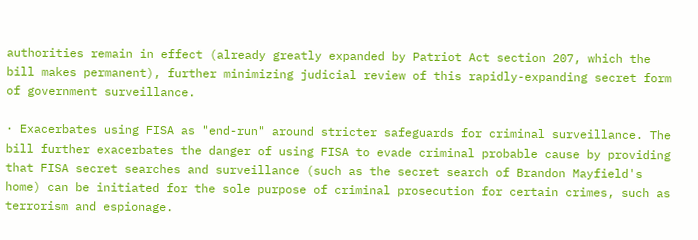authorities remain in effect (already greatly expanded by Patriot Act section 207, which the bill makes permanent), further minimizing judicial review of this rapidly-expanding secret form of government surveillance.

· Exacerbates using FISA as "end-run" around stricter safeguards for criminal surveillance. The bill further exacerbates the danger of using FISA to evade criminal probable cause by providing that FISA secret searches and surveillance (such as the secret search of Brandon Mayfield's home) can be initiated for the sole purpose of criminal prosecution for certain crimes, such as terrorism and espionage.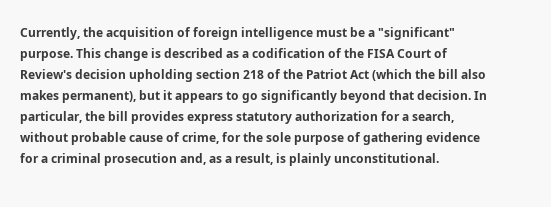Currently, the acquisition of foreign intelligence must be a "significant" purpose. This change is described as a codification of the FISA Court of Review's decision upholding section 218 of the Patriot Act (which the bill also makes permanent), but it appears to go significantly beyond that decision. In particular, the bill provides express statutory authorization for a search, without probable cause of crime, for the sole purpose of gathering evidence for a criminal prosecution and, as a result, is plainly unconstitutional.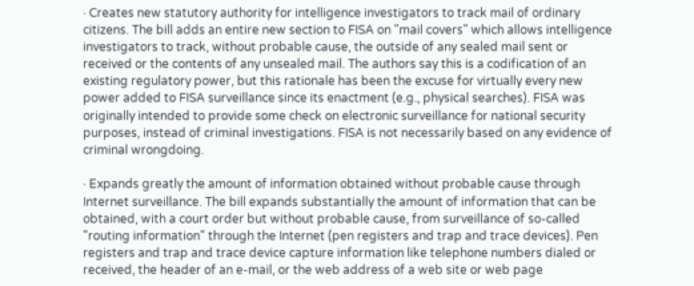· Creates new statutory authority for intelligence investigators to track mail of ordinary citizens. The bill adds an entire new section to FISA on "mail covers" which allows intelligence investigators to track, without probable cause, the outside of any sealed mail sent or received or the contents of any unsealed mail. The authors say this is a codification of an existing regulatory power, but this rationale has been the excuse for virtually every new power added to FISA surveillance since its enactment (e.g., physical searches). FISA was originally intended to provide some check on electronic surveillance for national security purposes, instead of criminal investigations. FISA is not necessarily based on any evidence of criminal wrongdoing.

· Expands greatly the amount of information obtained without probable cause through Internet surveillance. The bill expands substantially the amount of information that can be obtained, with a court order but without probable cause, from surveillance of so-called "routing information" through the Internet (pen registers and trap and trace devices). Pen registers and trap and trace device capture information like telephone numbers dialed or received, the header of an e-mail, or the web address of a web site or web page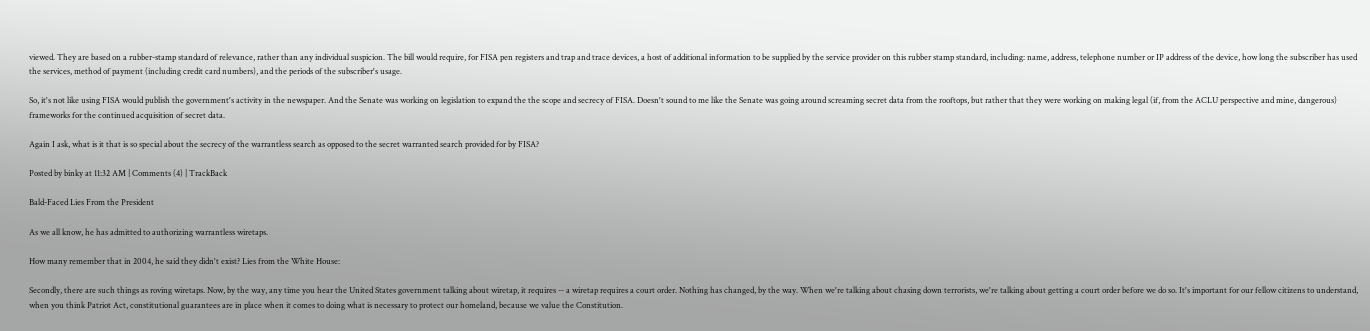viewed. They are based on a rubber-stamp standard of relevance, rather than any individual suspicion. The bill would require, for FISA pen registers and trap and trace devices, a host of additional information to be supplied by the service provider on this rubber stamp standard, including: name, address, telephone number or IP address of the device, how long the subscriber has used the services, method of payment (including credit card numbers), and the periods of the subscriber's usage.

So, it's not like using FISA would publish the government's activity in the newspaper. And the Senate was working on legislation to expand the the scope and secrecy of FISA. Doesn't sound to me like the Senate was going around screaming secret data from the rooftops, but rather that they were working on making legal (if, from the ACLU perspective and mine, dangerous) frameworks for the continued acquisition of secret data.

Again I ask, what is it that is so special about the secrecy of the warrantless search as opposed to the secret warranted search provided for by FISA?

Posted by binky at 11:32 AM | Comments (4) | TrackBack

Bald-Faced Lies From the President

As we all know, he has admitted to authorizing warrantless wiretaps.

How many remember that in 2004, he said they didn't exist? Lies from the White House:

Secondly, there are such things as roving wiretaps. Now, by the way, any time you hear the United States government talking about wiretap, it requires -- a wiretap requires a court order. Nothing has changed, by the way. When we're talking about chasing down terrorists, we're talking about getting a court order before we do so. It's important for our fellow citizens to understand, when you think Patriot Act, constitutional guarantees are in place when it comes to doing what is necessary to protect our homeland, because we value the Constitution.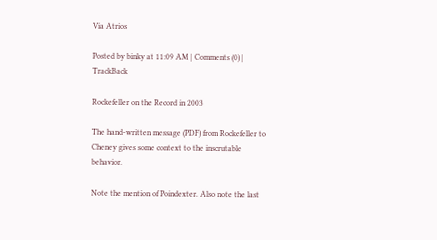Via Atrios

Posted by binky at 11:09 AM | Comments (0) | TrackBack

Rockefeller on the Record in 2003

The hand-written message (PDF) from Rockefeller to Cheney gives some context to the inscrutable behavior.

Note the mention of Poindexter. Also note the last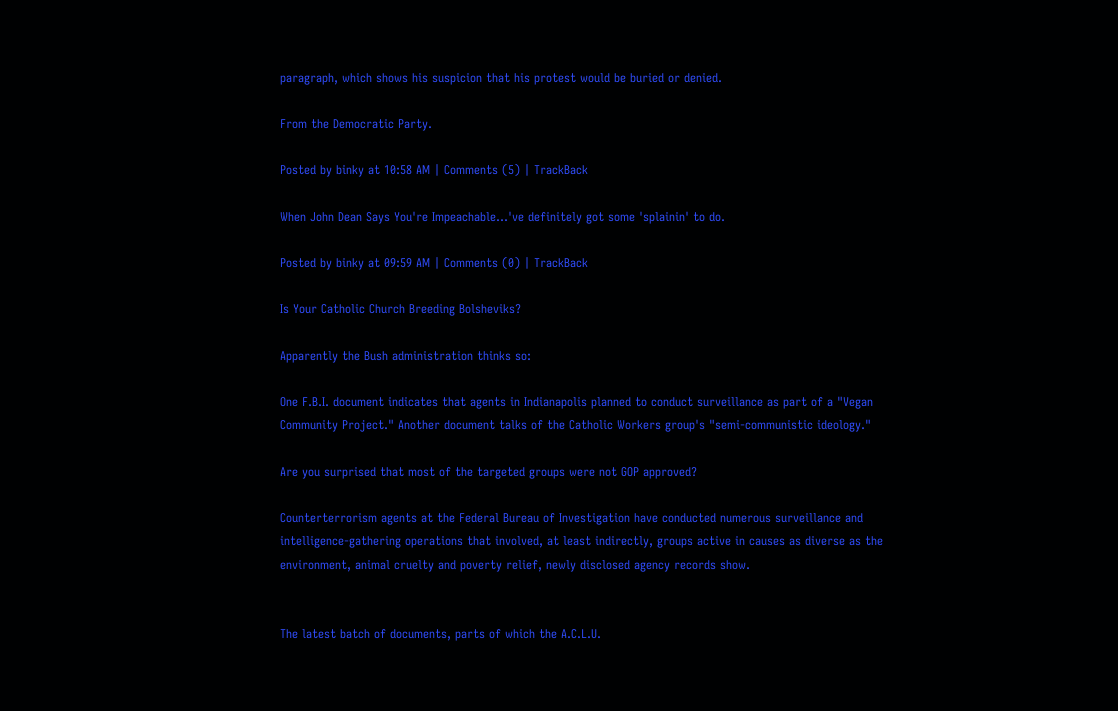paragraph, which shows his suspicion that his protest would be buried or denied.

From the Democratic Party.

Posted by binky at 10:58 AM | Comments (5) | TrackBack

When John Dean Says You're Impeachable...'ve definitely got some 'splainin' to do.

Posted by binky at 09:59 AM | Comments (0) | TrackBack

Is Your Catholic Church Breeding Bolsheviks?

Apparently the Bush administration thinks so:

One F.B.I. document indicates that agents in Indianapolis planned to conduct surveillance as part of a "Vegan Community Project." Another document talks of the Catholic Workers group's "semi-communistic ideology."

Are you surprised that most of the targeted groups were not GOP approved?

Counterterrorism agents at the Federal Bureau of Investigation have conducted numerous surveillance and intelligence-gathering operations that involved, at least indirectly, groups active in causes as diverse as the environment, animal cruelty and poverty relief, newly disclosed agency records show.


The latest batch of documents, parts of which the A.C.L.U.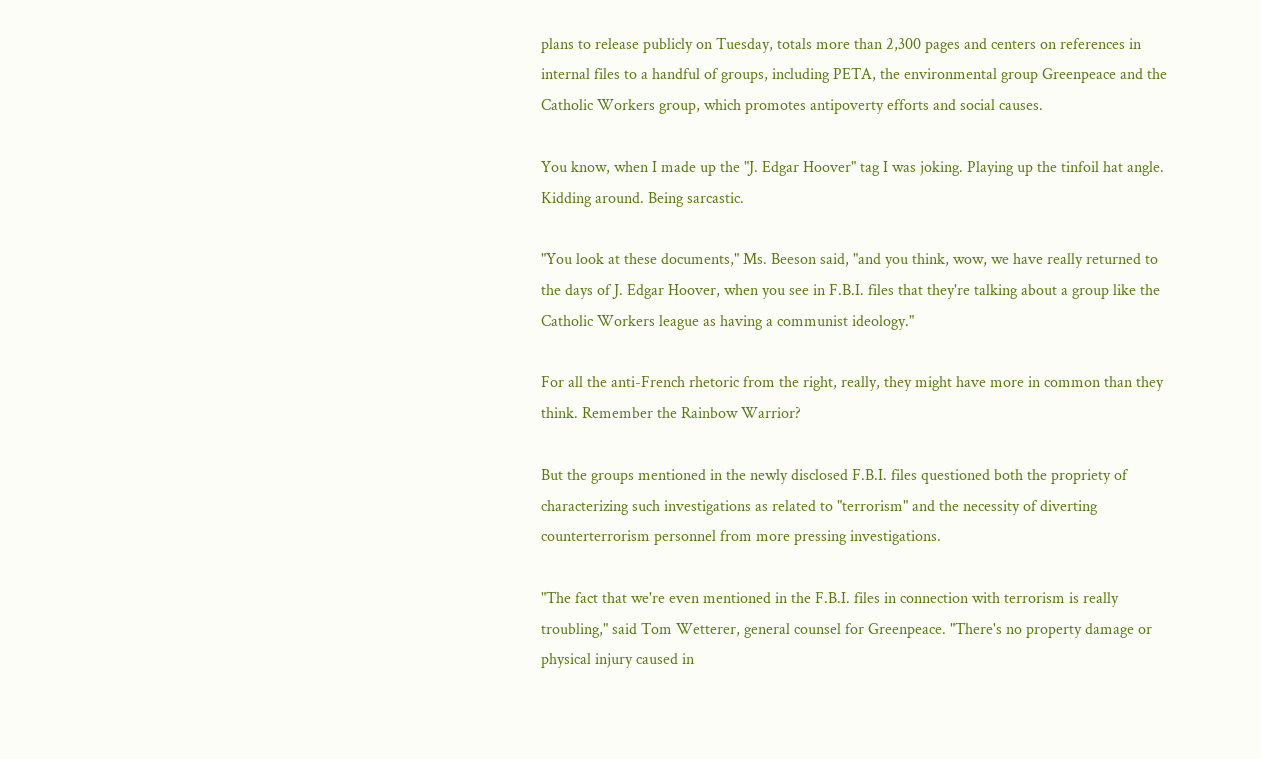plans to release publicly on Tuesday, totals more than 2,300 pages and centers on references in internal files to a handful of groups, including PETA, the environmental group Greenpeace and the Catholic Workers group, which promotes antipoverty efforts and social causes.

You know, when I made up the "J. Edgar Hoover" tag I was joking. Playing up the tinfoil hat angle. Kidding around. Being sarcastic.

"You look at these documents," Ms. Beeson said, "and you think, wow, we have really returned to the days of J. Edgar Hoover, when you see in F.B.I. files that they're talking about a group like the Catholic Workers league as having a communist ideology."

For all the anti-French rhetoric from the right, really, they might have more in common than they think. Remember the Rainbow Warrior?

But the groups mentioned in the newly disclosed F.B.I. files questioned both the propriety of characterizing such investigations as related to "terrorism" and the necessity of diverting counterterrorism personnel from more pressing investigations.

"The fact that we're even mentioned in the F.B.I. files in connection with terrorism is really troubling," said Tom Wetterer, general counsel for Greenpeace. "There's no property damage or physical injury caused in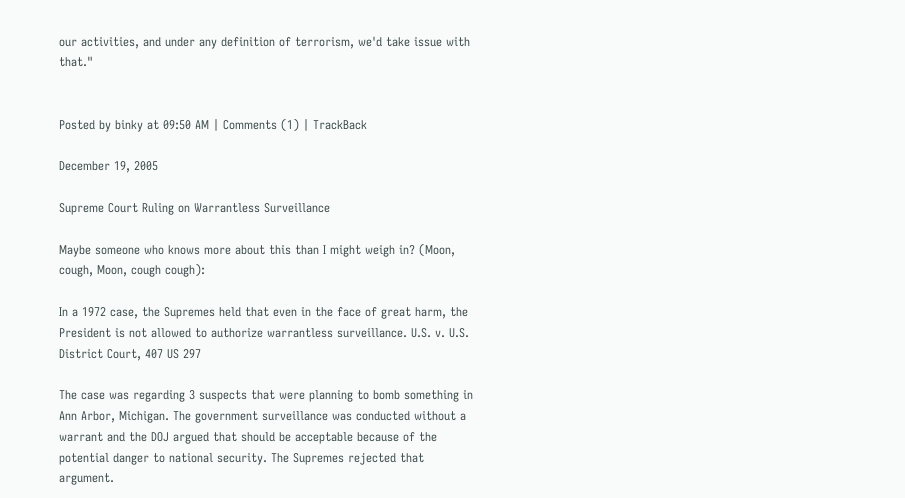our activities, and under any definition of terrorism, we'd take issue with that."


Posted by binky at 09:50 AM | Comments (1) | TrackBack

December 19, 2005

Supreme Court Ruling on Warrantless Surveillance

Maybe someone who knows more about this than I might weigh in? (Moon, cough, Moon, cough cough):

In a 1972 case, the Supremes held that even in the face of great harm, the President is not allowed to authorize warrantless surveillance. U.S. v. U.S. District Court, 407 US 297

The case was regarding 3 suspects that were planning to bomb something in Ann Arbor, Michigan. The government surveillance was conducted without a warrant and the DOJ argued that should be acceptable because of the potential danger to national security. The Supremes rejected that argument.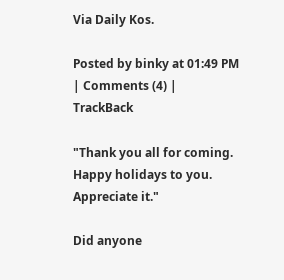Via Daily Kos.

Posted by binky at 01:49 PM | Comments (4) | TrackBack

"Thank you all for coming. Happy holidays to you. Appreciate it."

Did anyone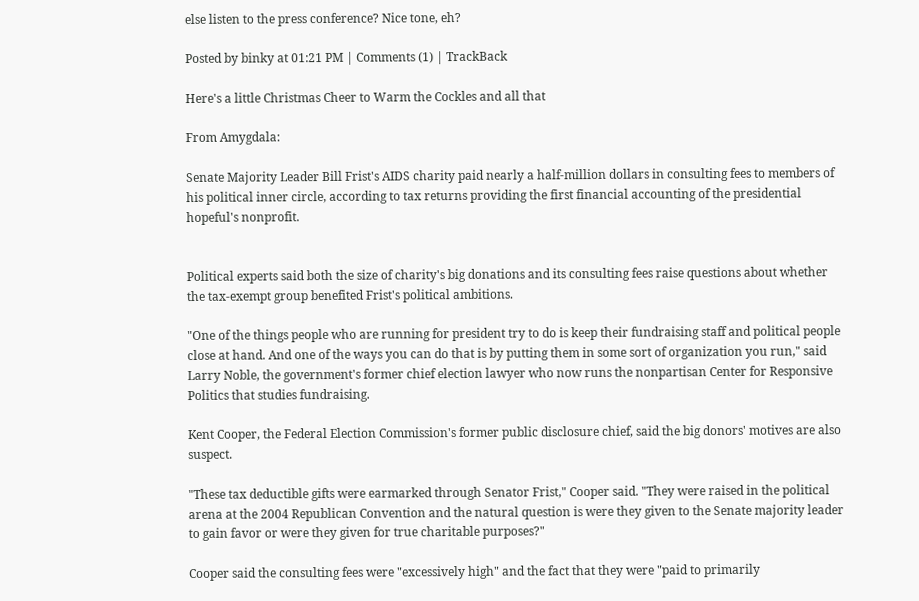else listen to the press conference? Nice tone, eh?

Posted by binky at 01:21 PM | Comments (1) | TrackBack

Here's a little Christmas Cheer to Warm the Cockles and all that

From Amygdala:

Senate Majority Leader Bill Frist's AIDS charity paid nearly a half-million dollars in consulting fees to members of his political inner circle, according to tax returns providing the first financial accounting of the presidential hopeful's nonprofit.


Political experts said both the size of charity's big donations and its consulting fees raise questions about whether the tax-exempt group benefited Frist's political ambitions.

"One of the things people who are running for president try to do is keep their fundraising staff and political people close at hand. And one of the ways you can do that is by putting them in some sort of organization you run," said Larry Noble, the government's former chief election lawyer who now runs the nonpartisan Center for Responsive Politics that studies fundraising.

Kent Cooper, the Federal Election Commission's former public disclosure chief, said the big donors' motives are also suspect.

"These tax deductible gifts were earmarked through Senator Frist," Cooper said. "They were raised in the political arena at the 2004 Republican Convention and the natural question is were they given to the Senate majority leader to gain favor or were they given for true charitable purposes?"

Cooper said the consulting fees were "excessively high" and the fact that they were "paid to primarily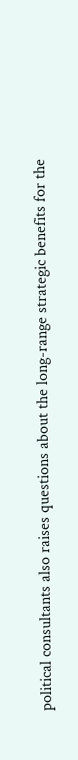political consultants also raises questions about the long-range strategic benefits for the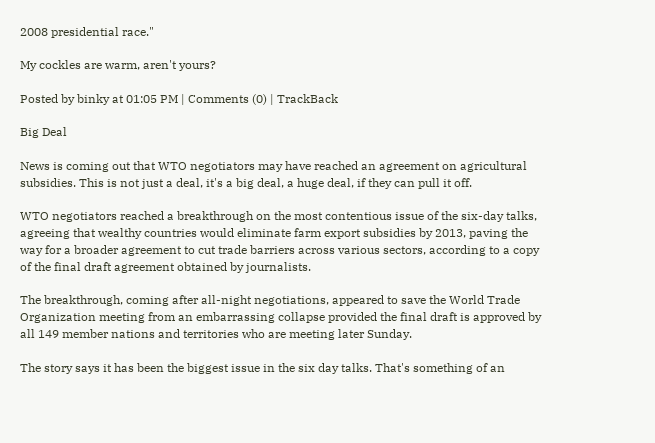2008 presidential race."

My cockles are warm, aren't yours?

Posted by binky at 01:05 PM | Comments (0) | TrackBack

Big Deal

News is coming out that WTO negotiators may have reached an agreement on agricultural subsidies. This is not just a deal, it's a big deal, a huge deal, if they can pull it off.

WTO negotiators reached a breakthrough on the most contentious issue of the six-day talks, agreeing that wealthy countries would eliminate farm export subsidies by 2013, paving the way for a broader agreement to cut trade barriers across various sectors, according to a copy of the final draft agreement obtained by journalists.

The breakthrough, coming after all-night negotiations, appeared to save the World Trade Organization meeting from an embarrassing collapse provided the final draft is approved by all 149 member nations and territories who are meeting later Sunday.

The story says it has been the biggest issue in the six day talks. That's something of an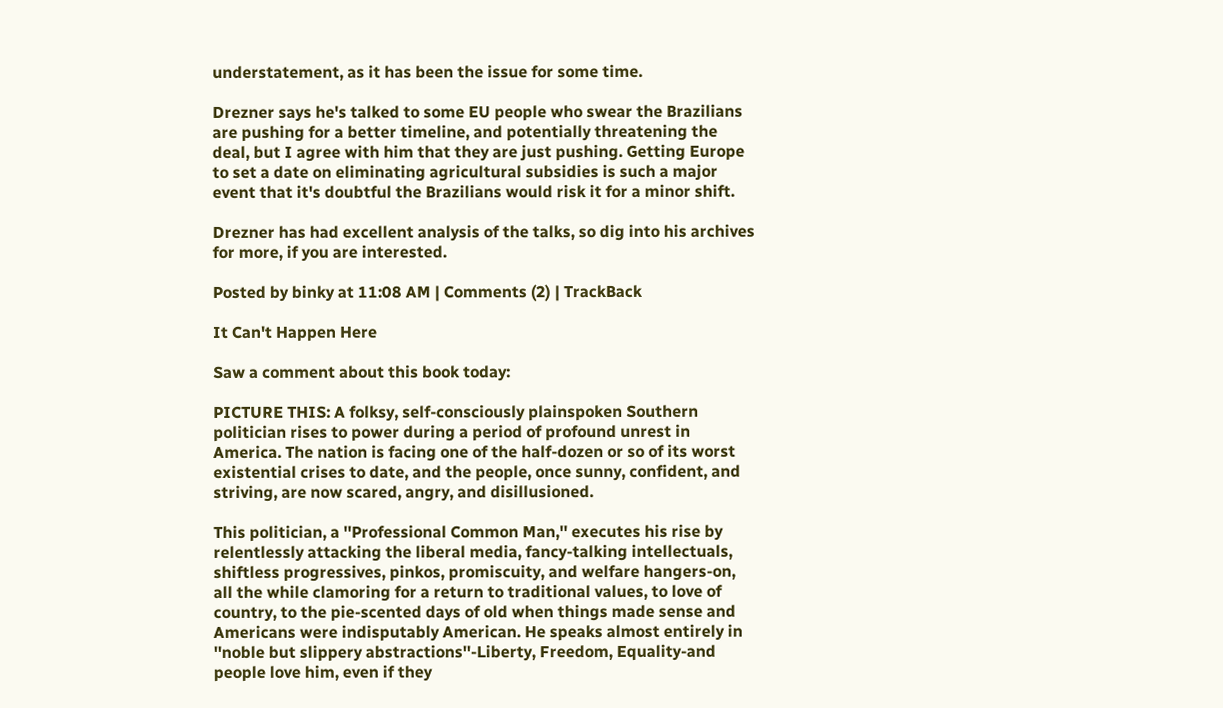understatement, as it has been the issue for some time.

Drezner says he's talked to some EU people who swear the Brazilians are pushing for a better timeline, and potentially threatening the deal, but I agree with him that they are just pushing. Getting Europe to set a date on eliminating agricultural subsidies is such a major event that it's doubtful the Brazilians would risk it for a minor shift.

Drezner has had excellent analysis of the talks, so dig into his archives for more, if you are interested.

Posted by binky at 11:08 AM | Comments (2) | TrackBack

It Can't Happen Here

Saw a comment about this book today:

PICTURE THIS: A folksy, self-consciously plainspoken Southern politician rises to power during a period of profound unrest in America. The nation is facing one of the half-dozen or so of its worst existential crises to date, and the people, once sunny, confident, and striving, are now scared, angry, and disillusioned.

This politician, a ''Professional Common Man,'' executes his rise by relentlessly attacking the liberal media, fancy-talking intellectuals, shiftless progressives, pinkos, promiscuity, and welfare hangers-on, all the while clamoring for a return to traditional values, to love of country, to the pie-scented days of old when things made sense and Americans were indisputably American. He speaks almost entirely in ''noble but slippery abstractions''-Liberty, Freedom, Equality-and people love him, even if they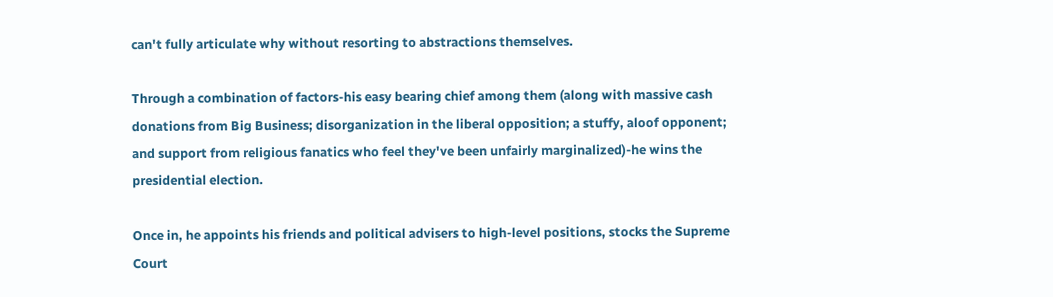can't fully articulate why without resorting to abstractions themselves.

Through a combination of factors-his easy bearing chief among them (along with massive cash donations from Big Business; disorganization in the liberal opposition; a stuffy, aloof opponent; and support from religious fanatics who feel they've been unfairly marginalized)-he wins the presidential election.

Once in, he appoints his friends and political advisers to high-level positions, stocks the Supreme Court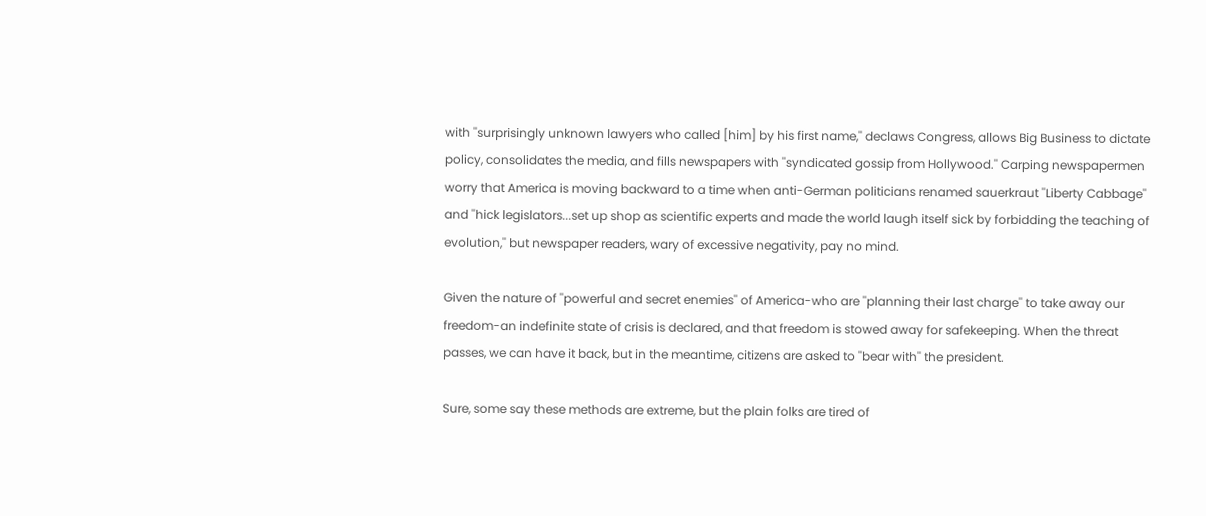with ''surprisingly unknown lawyers who called [him] by his first name,'' declaws Congress, allows Big Business to dictate policy, consolidates the media, and fills newspapers with ''syndicated gossip from Hollywood.'' Carping newspapermen worry that America is moving backward to a time when anti-German politicians renamed sauerkraut ''Liberty Cabbage'' and ''hick legislators...set up shop as scientific experts and made the world laugh itself sick by forbidding the teaching of evolution,'' but newspaper readers, wary of excessive negativity, pay no mind.

Given the nature of ''powerful and secret enemies'' of America-who are ''planning their last charge'' to take away our freedom-an indefinite state of crisis is declared, and that freedom is stowed away for safekeeping. When the threat passes, we can have it back, but in the meantime, citizens are asked to ''bear with'' the president.

Sure, some say these methods are extreme, but the plain folks are tired of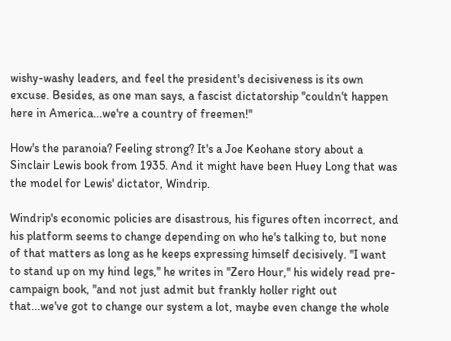wishy-washy leaders, and feel the president's decisiveness is its own excuse. Besides, as one man says, a fascist dictatorship ''couldn't happen here in America...we're a country of freemen!''

How's the paranoia? Feeling strong? It's a Joe Keohane story about a Sinclair Lewis book from 1935. And it might have been Huey Long that was the model for Lewis' dictator, Windrip.

Windrip's economic policies are disastrous, his figures often incorrect, and his platform seems to change depending on who he's talking to, but none of that matters as long as he keeps expressing himself decisively. ''I want to stand up on my hind legs,'' he writes in ''Zero Hour,'' his widely read pre-campaign book, ''and not just admit but frankly holler right out that...we've got to change our system a lot, maybe even change the whole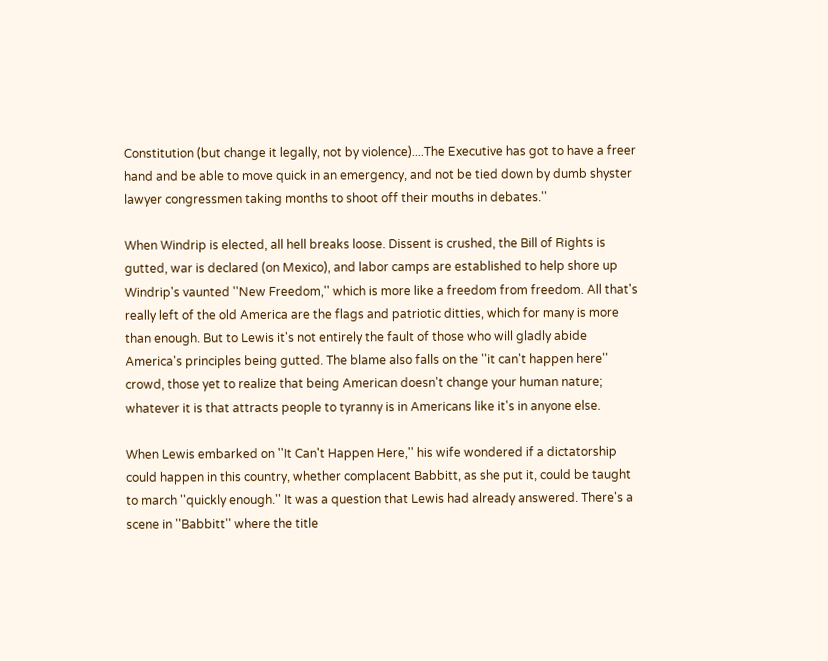Constitution (but change it legally, not by violence)....The Executive has got to have a freer hand and be able to move quick in an emergency, and not be tied down by dumb shyster lawyer congressmen taking months to shoot off their mouths in debates.''

When Windrip is elected, all hell breaks loose. Dissent is crushed, the Bill of Rights is gutted, war is declared (on Mexico), and labor camps are established to help shore up Windrip's vaunted ''New Freedom,'' which is more like a freedom from freedom. All that's really left of the old America are the flags and patriotic ditties, which for many is more than enough. But to Lewis it's not entirely the fault of those who will gladly abide America's principles being gutted. The blame also falls on the ''it can't happen here'' crowd, those yet to realize that being American doesn't change your human nature; whatever it is that attracts people to tyranny is in Americans like it's in anyone else.

When Lewis embarked on ''It Can't Happen Here,'' his wife wondered if a dictatorship could happen in this country, whether complacent Babbitt, as she put it, could be taught to march ''quickly enough.'' It was a question that Lewis had already answered. There's a scene in ''Babbitt'' where the title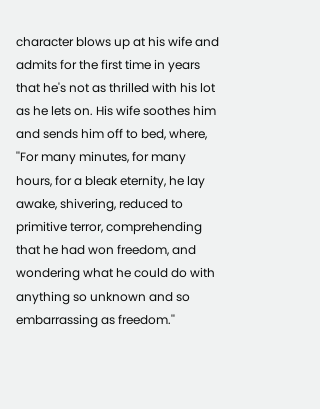character blows up at his wife and admits for the first time in years that he's not as thrilled with his lot as he lets on. His wife soothes him and sends him off to bed, where, ''For many minutes, for many hours, for a bleak eternity, he lay awake, shivering, reduced to primitive terror, comprehending that he had won freedom, and wondering what he could do with anything so unknown and so embarrassing as freedom.''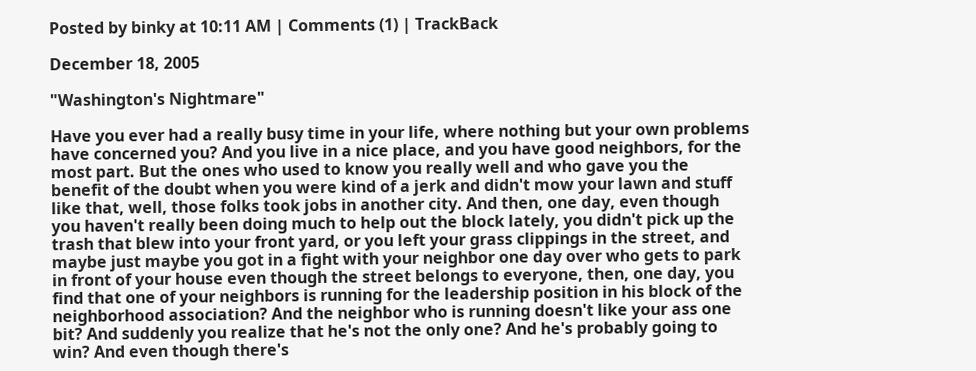Posted by binky at 10:11 AM | Comments (1) | TrackBack

December 18, 2005

"Washington's Nightmare"

Have you ever had a really busy time in your life, where nothing but your own problems have concerned you? And you live in a nice place, and you have good neighbors, for the most part. But the ones who used to know you really well and who gave you the benefit of the doubt when you were kind of a jerk and didn't mow your lawn and stuff like that, well, those folks took jobs in another city. And then, one day, even though you haven't really been doing much to help out the block lately, you didn't pick up the trash that blew into your front yard, or you left your grass clippings in the street, and maybe just maybe you got in a fight with your neighbor one day over who gets to park in front of your house even though the street belongs to everyone, then, one day, you find that one of your neighbors is running for the leadership position in his block of the neighborhood association? And the neighbor who is running doesn't like your ass one bit? And suddenly you realize that he's not the only one? And he's probably going to win? And even though there's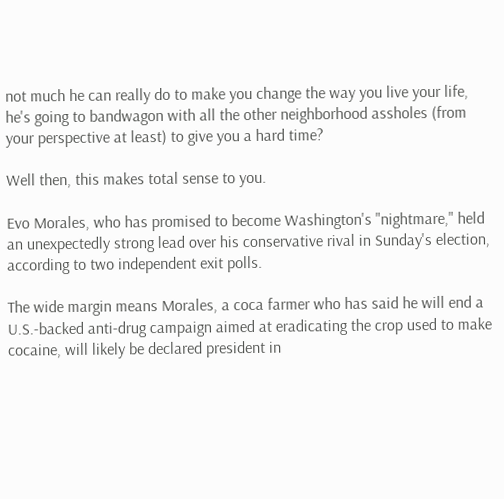not much he can really do to make you change the way you live your life, he's going to bandwagon with all the other neighborhood assholes (from your perspective at least) to give you a hard time?

Well then, this makes total sense to you.

Evo Morales, who has promised to become Washington's "nightmare," held an unexpectedly strong lead over his conservative rival in Sunday's election, according to two independent exit polls.

The wide margin means Morales, a coca farmer who has said he will end a U.S.-backed anti-drug campaign aimed at eradicating the crop used to make cocaine, will likely be declared president in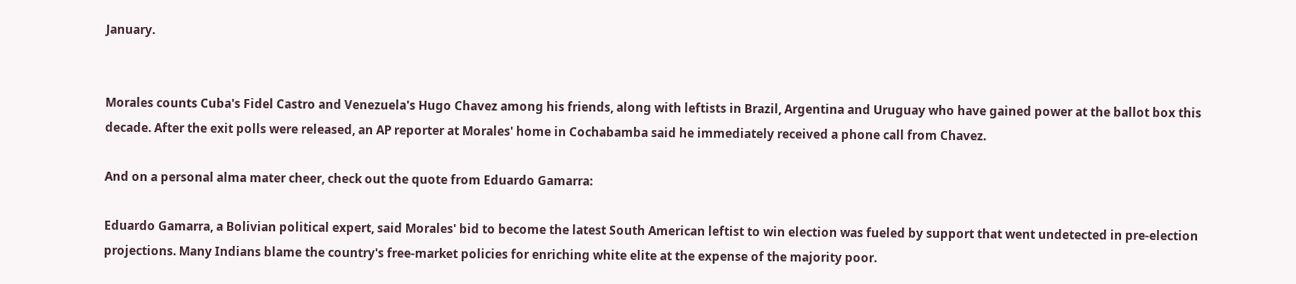January.


Morales counts Cuba's Fidel Castro and Venezuela's Hugo Chavez among his friends, along with leftists in Brazil, Argentina and Uruguay who have gained power at the ballot box this decade. After the exit polls were released, an AP reporter at Morales' home in Cochabamba said he immediately received a phone call from Chavez.

And on a personal alma mater cheer, check out the quote from Eduardo Gamarra:

Eduardo Gamarra, a Bolivian political expert, said Morales' bid to become the latest South American leftist to win election was fueled by support that went undetected in pre-election projections. Many Indians blame the country's free-market policies for enriching white elite at the expense of the majority poor.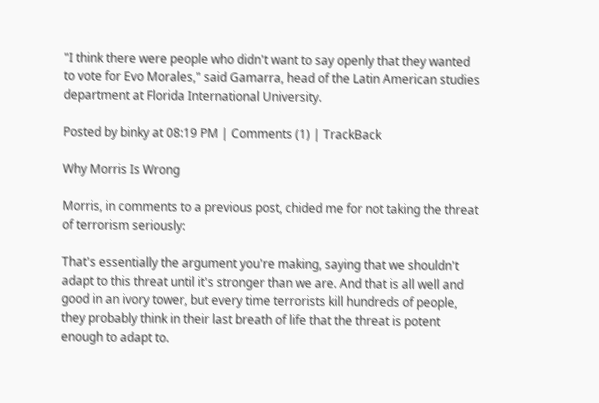"I think there were people who didn't want to say openly that they wanted to vote for Evo Morales," said Gamarra, head of the Latin American studies department at Florida International University.

Posted by binky at 08:19 PM | Comments (1) | TrackBack

Why Morris Is Wrong

Morris, in comments to a previous post, chided me for not taking the threat of terrorism seriously:

That's essentially the argument you're making, saying that we shouldn't adapt to this threat until it's stronger than we are. And that is all well and good in an ivory tower, but every time terrorists kill hundreds of people, they probably think in their last breath of life that the threat is potent enough to adapt to.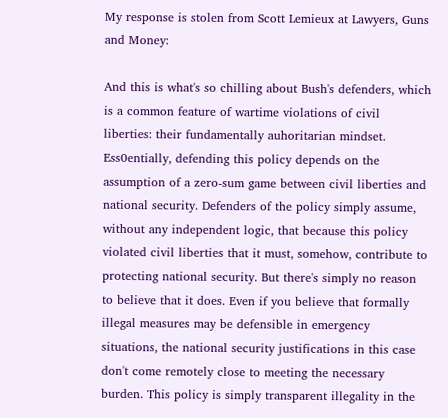My response is stolen from Scott Lemieux at Lawyers, Guns and Money:

And this is what's so chilling about Bush's defenders, which is a common feature of wartime violations of civil liberties: their fundamentally auhoritarian mindset. Ess0entially, defending this policy depends on the assumption of a zero-sum game between civil liberties and national security. Defenders of the policy simply assume, without any independent logic, that because this policy violated civil liberties that it must, somehow, contribute to protecting national security. But there's simply no reason to believe that it does. Even if you believe that formally illegal measures may be defensible in emergency situations, the national security justifications in this case don't come remotely close to meeting the necessary burden. This policy is simply transparent illegality in the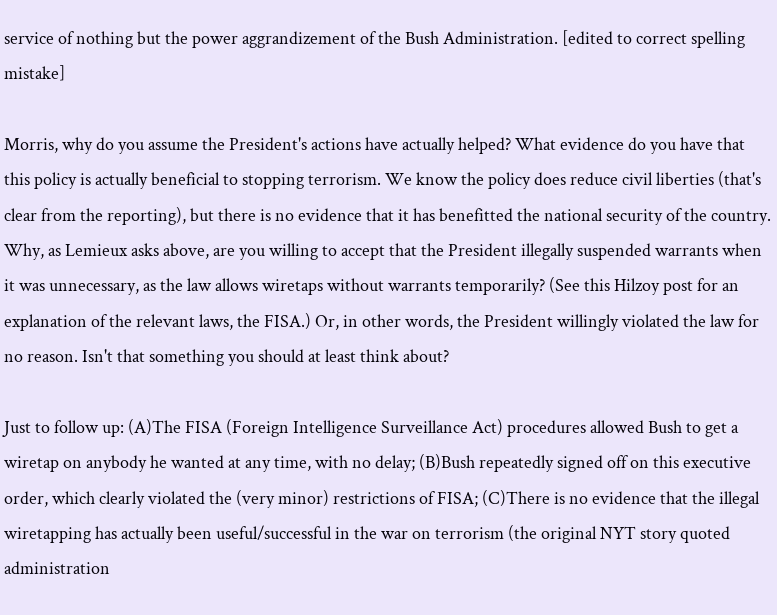service of nothing but the power aggrandizement of the Bush Administration. [edited to correct spelling mistake]

Morris, why do you assume the President's actions have actually helped? What evidence do you have that this policy is actually beneficial to stopping terrorism. We know the policy does reduce civil liberties (that's clear from the reporting), but there is no evidence that it has benefitted the national security of the country. Why, as Lemieux asks above, are you willing to accept that the President illegally suspended warrants when it was unnecessary, as the law allows wiretaps without warrants temporarily? (See this Hilzoy post for an explanation of the relevant laws, the FISA.) Or, in other words, the President willingly violated the law for no reason. Isn't that something you should at least think about?

Just to follow up: (A)The FISA (Foreign Intelligence Surveillance Act) procedures allowed Bush to get a wiretap on anybody he wanted at any time, with no delay; (B)Bush repeatedly signed off on this executive order, which clearly violated the (very minor) restrictions of FISA; (C)There is no evidence that the illegal wiretapping has actually been useful/successful in the war on terrorism (the original NYT story quoted administration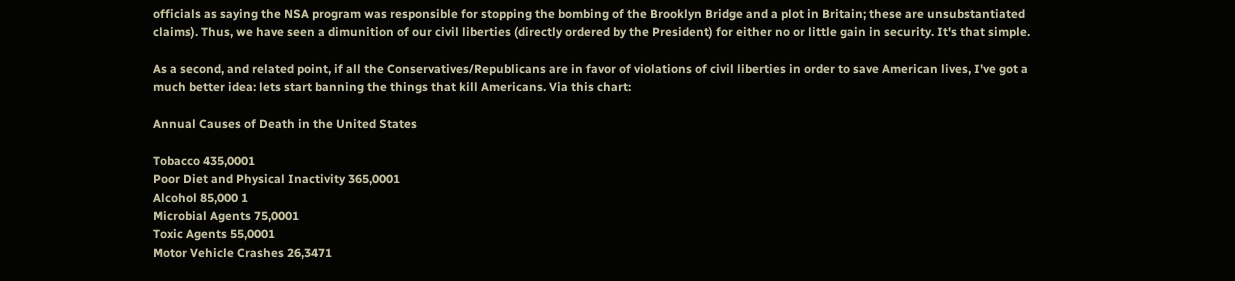officials as saying the NSA program was responsible for stopping the bombing of the Brooklyn Bridge and a plot in Britain; these are unsubstantiated claims). Thus, we have seen a dimunition of our civil liberties (directly ordered by the President) for either no or little gain in security. It's that simple.

As a second, and related point, if all the Conservatives/Republicans are in favor of violations of civil liberties in order to save American lives, I've got a much better idea: lets start banning the things that kill Americans. Via this chart:

Annual Causes of Death in the United States

Tobacco 435,0001
Poor Diet and Physical Inactivity 365,0001
Alcohol 85,000 1
Microbial Agents 75,0001
Toxic Agents 55,0001
Motor Vehicle Crashes 26,3471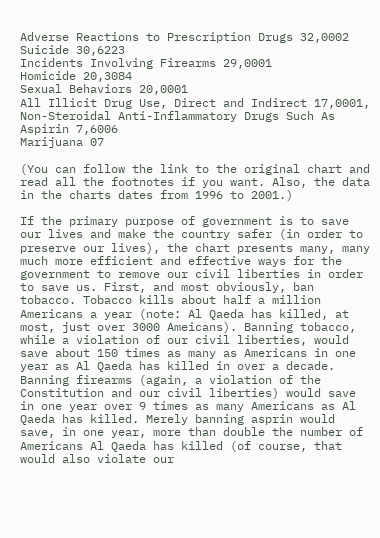Adverse Reactions to Prescription Drugs 32,0002
Suicide 30,6223
Incidents Involving Firearms 29,0001
Homicide 20,3084
Sexual Behaviors 20,0001
All Illicit Drug Use, Direct and Indirect 17,0001,
Non-Steroidal Anti-Inflammatory Drugs Such As Aspirin 7,6006
Marijuana 07

(You can follow the link to the original chart and read all the footnotes if you want. Also, the data in the charts dates from 1996 to 2001.)

If the primary purpose of government is to save our lives and make the country safer (in order to preserve our lives), the chart presents many, many much more efficient and effective ways for the government to remove our civil liberties in order to save us. First, and most obviously, ban tobacco. Tobacco kills about half a million Americans a year (note: Al Qaeda has killed, at most, just over 3000 Ameicans). Banning tobacco, while a violation of our civil liberties, would save about 150 times as many as Americans in one year as Al Qaeda has killed in over a decade. Banning firearms (again, a violation of the Constitution and our civil liberties) would save in one year over 9 times as many Americans as Al Qaeda has killed. Merely banning asprin would save, in one year, more than double the number of Americans Al Qaeda has killed (of course, that would also violate our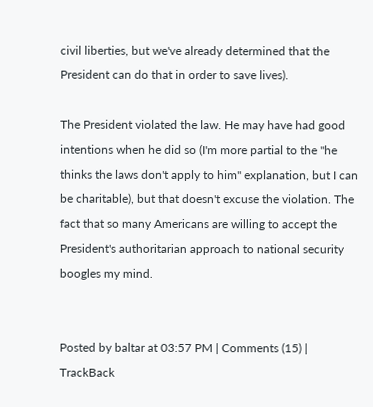civil liberties, but we've already determined that the President can do that in order to save lives).

The President violated the law. He may have had good intentions when he did so (I'm more partial to the "he thinks the laws don't apply to him" explanation, but I can be charitable), but that doesn't excuse the violation. The fact that so many Americans are willing to accept the President's authoritarian approach to national security boogles my mind.


Posted by baltar at 03:57 PM | Comments (15) | TrackBack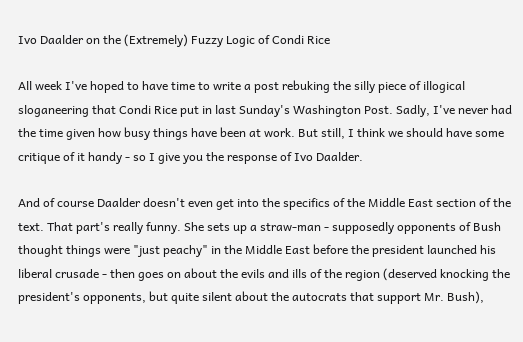Ivo Daalder on the (Extremely) Fuzzy Logic of Condi Rice

All week I've hoped to have time to write a post rebuking the silly piece of illogical sloganeering that Condi Rice put in last Sunday's Washington Post. Sadly, I've never had the time given how busy things have been at work. But still, I think we should have some critique of it handy - so I give you the response of Ivo Daalder.

And of course Daalder doesn't even get into the specifics of the Middle East section of the text. That part's really funny. She sets up a straw-man - supposedly opponents of Bush thought things were "just peachy" in the Middle East before the president launched his liberal crusade - then goes on about the evils and ills of the region (deserved knocking the president's opponents, but quite silent about the autocrats that support Mr. Bush),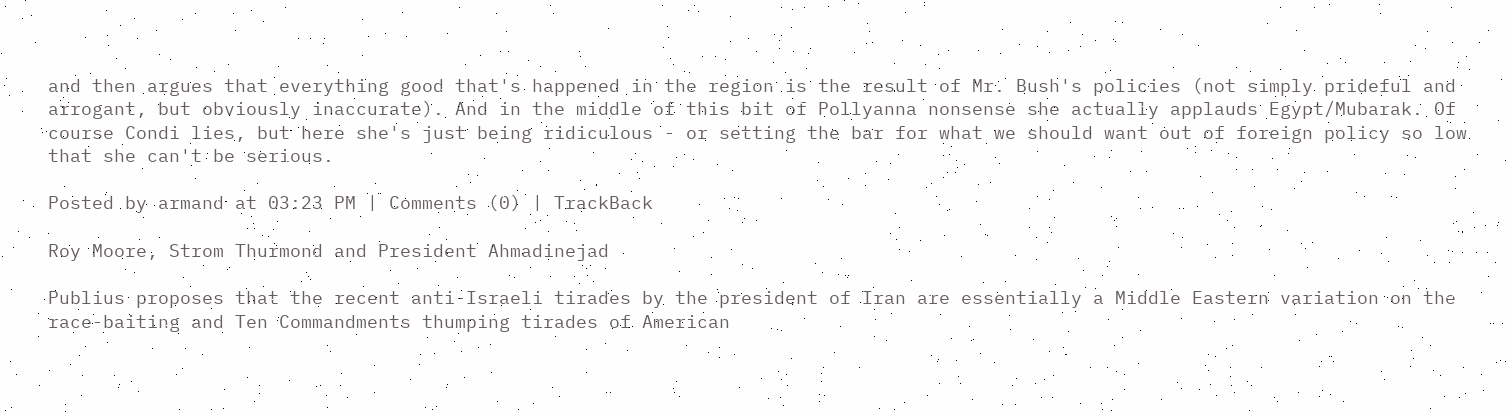and then argues that everything good that's happened in the region is the result of Mr. Bush's policies (not simply prideful and arrogant, but obviously inaccurate). And in the middle of this bit of Pollyanna nonsense she actually applauds Egypt/Mubarak. Of course Condi lies, but here she's just being ridiculous - or setting the bar for what we should want out of foreign policy so low that she can't be serious.

Posted by armand at 03:23 PM | Comments (0) | TrackBack

Roy Moore, Strom Thurmond and President Ahmadinejad

Publius proposes that the recent anti-Israeli tirades by the president of Iran are essentially a Middle Eastern variation on the race-baiting and Ten Commandments thumping tirades of American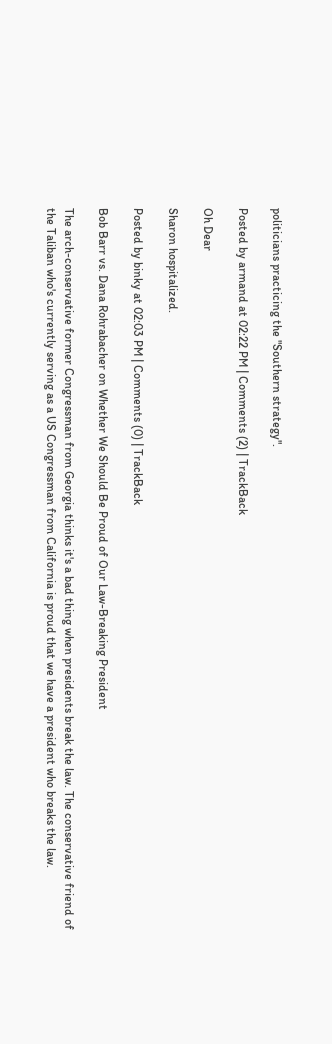politicians practicing the "Southern strategy".

Posted by armand at 02:22 PM | Comments (2) | TrackBack

Oh Dear

Sharon hospitalized.

Posted by binky at 02:03 PM | Comments (0) | TrackBack

Bob Barr vs. Dana Rohrabacher on Whether We Should Be Proud of Our Law-Breaking President

The arch-conservative former Congressman from Georgia thinks it's a bad thing when presidents break the law. The conservative friend of the Taliban who's currently serving as a US Congressman from California is proud that we have a president who breaks the law.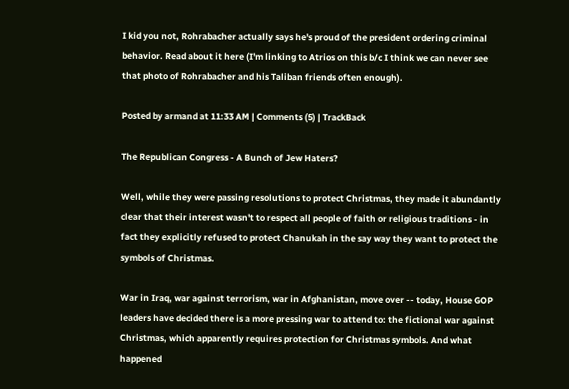I kid you not, Rohrabacher actually says he's proud of the president ordering criminal behavior. Read about it here (I'm linking to Atrios on this b/c I think we can never see that photo of Rohrabacher and his Taliban friends often enough).

Posted by armand at 11:33 AM | Comments (5) | TrackBack

The Republican Congress - A Bunch of Jew Haters?

Well, while they were passing resolutions to protect Christmas, they made it abundantly clear that their interest wasn't to respect all people of faith or religious traditions - in fact they explicitly refused to protect Chanukah in the say way they want to protect the symbols of Christmas.

War in Iraq, war against terrorism, war in Afghanistan, move over -- today, House GOP leaders have decided there is a more pressing war to attend to: the fictional war against Christmas, which apparently requires protection for Christmas symbols. And what happened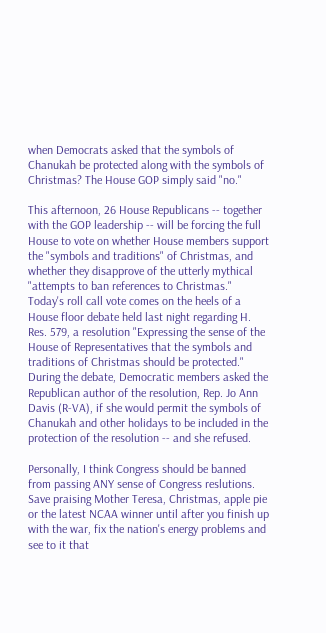when Democrats asked that the symbols of Chanukah be protected along with the symbols of Christmas? The House GOP simply said "no."

This afternoon, 26 House Republicans -- together with the GOP leadership -- will be forcing the full House to vote on whether House members support the "symbols and traditions" of Christmas, and whether they disapprove of the utterly mythical "attempts to ban references to Christmas." Today's roll call vote comes on the heels of a House floor debate held last night regarding H. Res. 579, a resolution "Expressing the sense of the House of Representatives that the symbols and traditions of Christmas should be protected." During the debate, Democratic members asked the Republican author of the resolution, Rep. Jo Ann Davis (R-VA), if she would permit the symbols of Chanukah and other holidays to be included in the protection of the resolution -- and she refused.

Personally, I think Congress should be banned from passing ANY sense of Congress reslutions. Save praising Mother Teresa, Christmas, apple pie or the latest NCAA winner until after you finish up with the war, fix the nation's energy problems and see to it that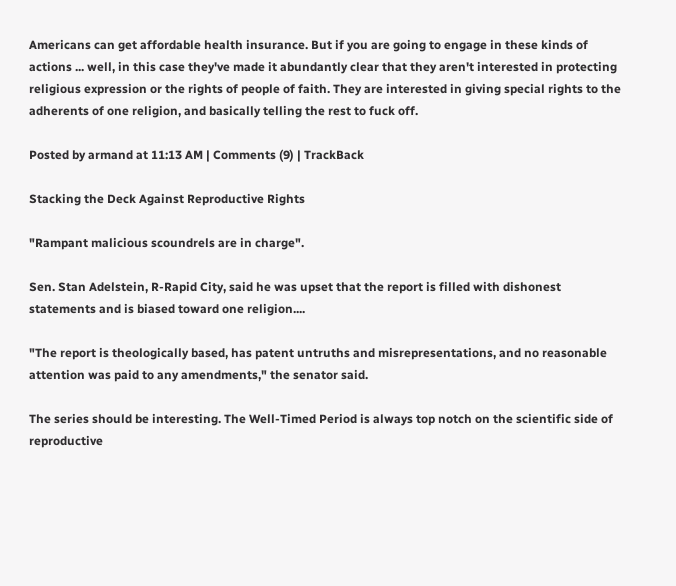Americans can get affordable health insurance. But if you are going to engage in these kinds of actions ... well, in this case they've made it abundantly clear that they aren't interested in protecting religious expression or the rights of people of faith. They are interested in giving special rights to the adherents of one religion, and basically telling the rest to fuck off.

Posted by armand at 11:13 AM | Comments (9) | TrackBack

Stacking the Deck Against Reproductive Rights

"Rampant malicious scoundrels are in charge".

Sen. Stan Adelstein, R-Rapid City, said he was upset that the report is filled with dishonest statements and is biased toward one religion....

"The report is theologically based, has patent untruths and misrepresentations, and no reasonable attention was paid to any amendments," the senator said.

The series should be interesting. The Well-Timed Period is always top notch on the scientific side of reproductive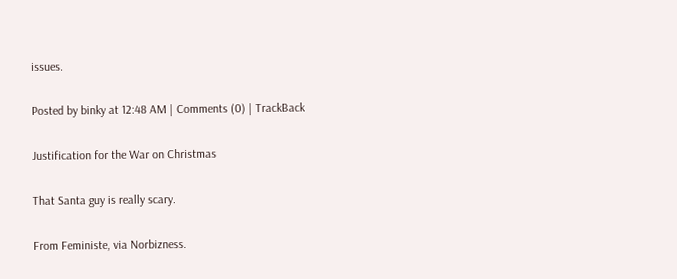issues.

Posted by binky at 12:48 AM | Comments (0) | TrackBack

Justification for the War on Christmas

That Santa guy is really scary.

From Feministe, via Norbizness.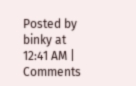Posted by binky at 12:41 AM | Comments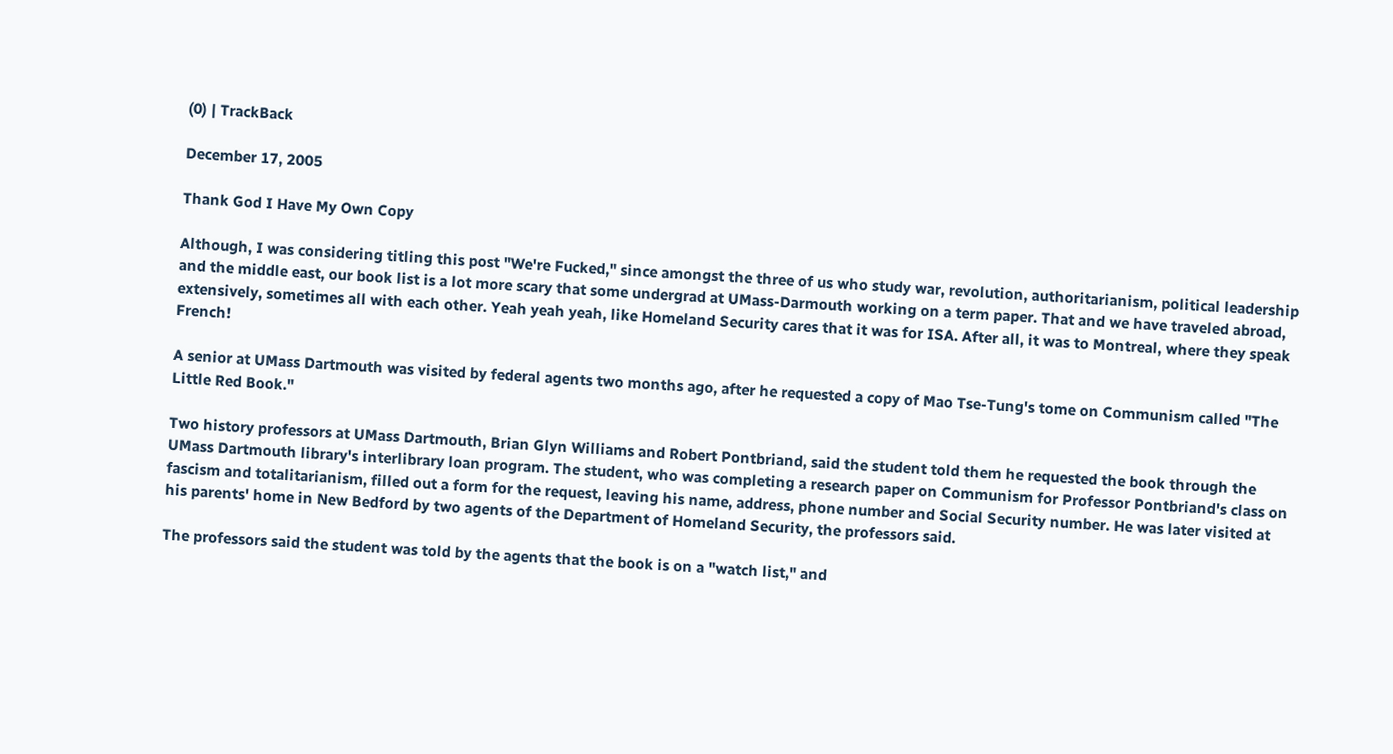(0) | TrackBack

December 17, 2005

Thank God I Have My Own Copy

Although, I was considering titling this post "We're Fucked," since amongst the three of us who study war, revolution, authoritarianism, political leadership and the middle east, our book list is a lot more scary that some undergrad at UMass-Darmouth working on a term paper. That and we have traveled abroad, extensively, sometimes all with each other. Yeah yeah yeah, like Homeland Security cares that it was for ISA. After all, it was to Montreal, where they speak French!

A senior at UMass Dartmouth was visited by federal agents two months ago, after he requested a copy of Mao Tse-Tung's tome on Communism called "The Little Red Book."

Two history professors at UMass Dartmouth, Brian Glyn Williams and Robert Pontbriand, said the student told them he requested the book through the UMass Dartmouth library's interlibrary loan program. The student, who was completing a research paper on Communism for Professor Pontbriand's class on fascism and totalitarianism, filled out a form for the request, leaving his name, address, phone number and Social Security number. He was later visited at his parents' home in New Bedford by two agents of the Department of Homeland Security, the professors said.

The professors said the student was told by the agents that the book is on a "watch list," and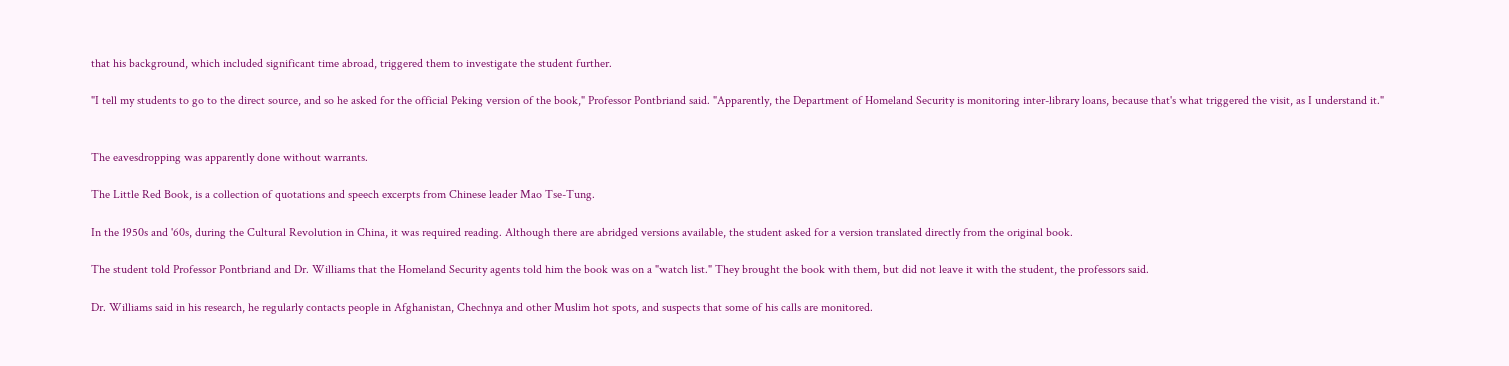that his background, which included significant time abroad, triggered them to investigate the student further.

"I tell my students to go to the direct source, and so he asked for the official Peking version of the book," Professor Pontbriand said. "Apparently, the Department of Homeland Security is monitoring inter-library loans, because that's what triggered the visit, as I understand it."


The eavesdropping was apparently done without warrants.

The Little Red Book, is a collection of quotations and speech excerpts from Chinese leader Mao Tse-Tung.

In the 1950s and '60s, during the Cultural Revolution in China, it was required reading. Although there are abridged versions available, the student asked for a version translated directly from the original book.

The student told Professor Pontbriand and Dr. Williams that the Homeland Security agents told him the book was on a "watch list." They brought the book with them, but did not leave it with the student, the professors said.

Dr. Williams said in his research, he regularly contacts people in Afghanistan, Chechnya and other Muslim hot spots, and suspects that some of his calls are monitored.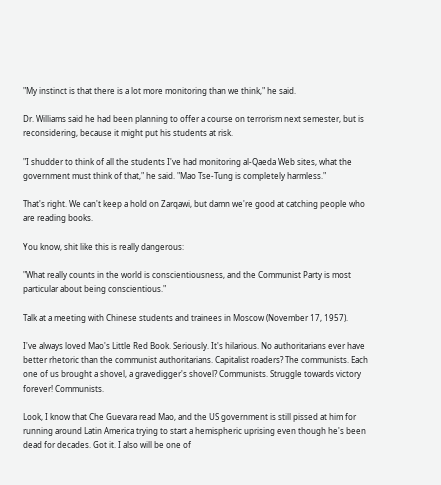"My instinct is that there is a lot more monitoring than we think," he said.

Dr. Williams said he had been planning to offer a course on terrorism next semester, but is reconsidering, because it might put his students at risk.

"I shudder to think of all the students I've had monitoring al-Qaeda Web sites, what the government must think of that," he said. "Mao Tse-Tung is completely harmless."

That's right. We can't keep a hold on Zarqawi, but damn we're good at catching people who are reading books.

You know, shit like this is really dangerous:

"What really counts in the world is conscientiousness, and the Communist Party is most particular about being conscientious."

Talk at a meeting with Chinese students and trainees in Moscow (November 17, 1957).

I've always loved Mao's Little Red Book. Seriously. It's hilarious. No authoritarians ever have better rhetoric than the communist authoritarians. Capitalist roaders? The communists. Each one of us brought a shovel, a gravedigger's shovel? Communists. Struggle towards victory forever! Communists.

Look, I know that Che Guevara read Mao, and the US government is still pissed at him for running around Latin America trying to start a hemispheric uprising even though he's been dead for decades. Got it. I also will be one of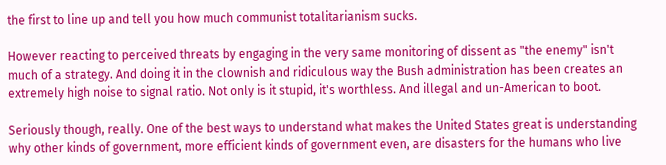the first to line up and tell you how much communist totalitarianism sucks.

However reacting to perceived threats by engaging in the very same monitoring of dissent as "the enemy" isn't much of a strategy. And doing it in the clownish and ridiculous way the Bush administration has been creates an extremely high noise to signal ratio. Not only is it stupid, it's worthless. And illegal and un-American to boot.

Seriously though, really. One of the best ways to understand what makes the United States great is understanding why other kinds of government, more efficient kinds of government even, are disasters for the humans who live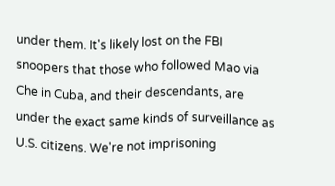under them. It's likely lost on the FBI snoopers that those who followed Mao via Che in Cuba, and their descendants, are under the exact same kinds of surveillance as U.S. citizens. We're not imprisoning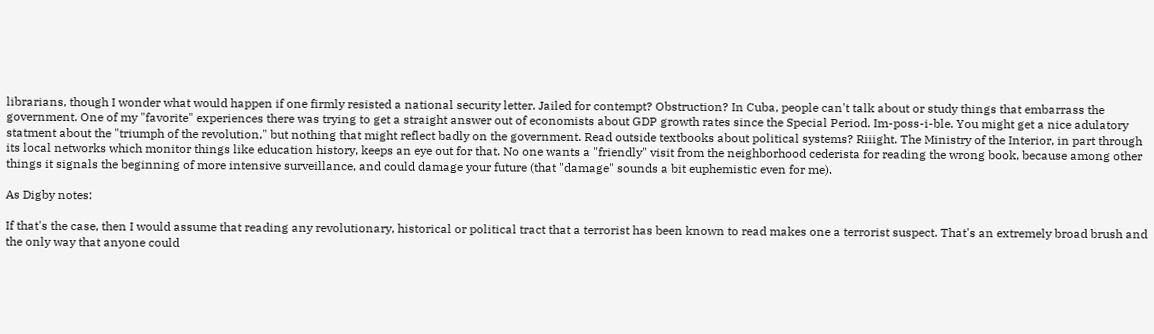librarians, though I wonder what would happen if one firmly resisted a national security letter. Jailed for contempt? Obstruction? In Cuba, people can't talk about or study things that embarrass the government. One of my "favorite" experiences there was trying to get a straight answer out of economists about GDP growth rates since the Special Period. Im-poss-i-ble. You might get a nice adulatory statment about the "triumph of the revolution," but nothing that might reflect badly on the government. Read outside textbooks about political systems? Riiight. The Ministry of the Interior, in part through its local networks which monitor things like education history, keeps an eye out for that. No one wants a "friendly" visit from the neighborhood cederista for reading the wrong book, because among other things it signals the beginning of more intensive surveillance, and could damage your future (that "damage" sounds a bit euphemistic even for me).

As Digby notes:

If that's the case, then I would assume that reading any revolutionary, historical or political tract that a terrorist has been known to read makes one a terrorist suspect. That's an extremely broad brush and the only way that anyone could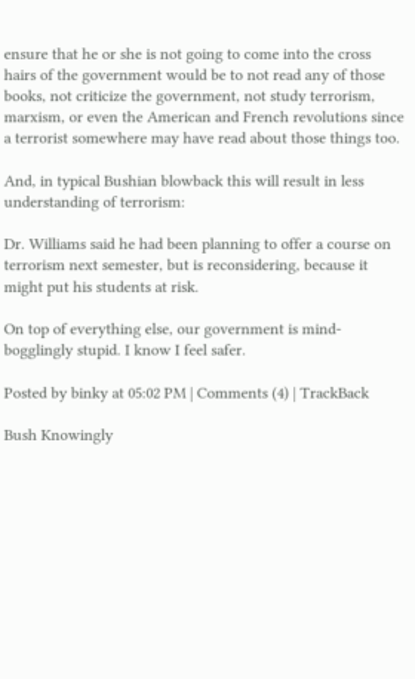ensure that he or she is not going to come into the cross hairs of the government would be to not read any of those books, not criticize the government, not study terrorism, marxism, or even the American and French revolutions since a terrorist somewhere may have read about those things too.

And, in typical Bushian blowback this will result in less understanding of terrorism:

Dr. Williams said he had been planning to offer a course on terrorism next semester, but is reconsidering, because it might put his students at risk.

On top of everything else, our government is mind-bogglingly stupid. I know I feel safer.

Posted by binky at 05:02 PM | Comments (4) | TrackBack

Bush Knowingly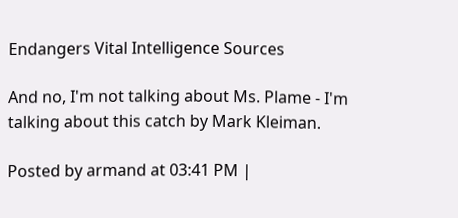Endangers Vital Intelligence Sources

And no, I'm not talking about Ms. Plame - I'm talking about this catch by Mark Kleiman.

Posted by armand at 03:41 PM |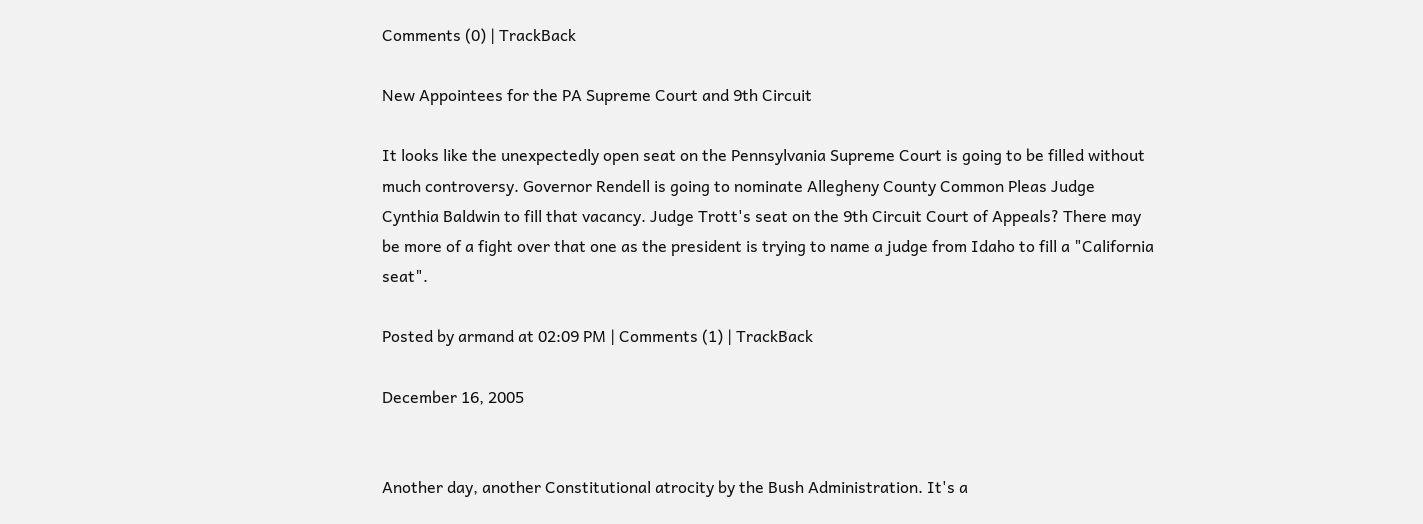Comments (0) | TrackBack

New Appointees for the PA Supreme Court and 9th Circuit

It looks like the unexpectedly open seat on the Pennsylvania Supreme Court is going to be filled without much controversy. Governor Rendell is going to nominate Allegheny County Common Pleas Judge Cynthia Baldwin to fill that vacancy. Judge Trott's seat on the 9th Circuit Court of Appeals? There may be more of a fight over that one as the president is trying to name a judge from Idaho to fill a "California seat".

Posted by armand at 02:09 PM | Comments (1) | TrackBack

December 16, 2005


Another day, another Constitutional atrocity by the Bush Administration. It's a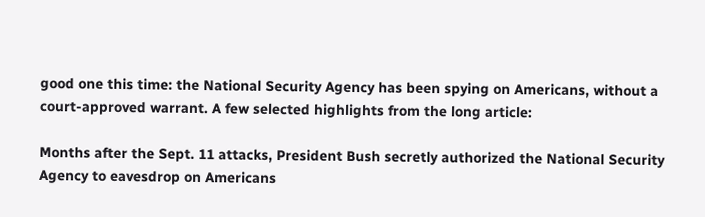good one this time: the National Security Agency has been spying on Americans, without a court-approved warrant. A few selected highlights from the long article:

Months after the Sept. 11 attacks, President Bush secretly authorized the National Security Agency to eavesdrop on Americans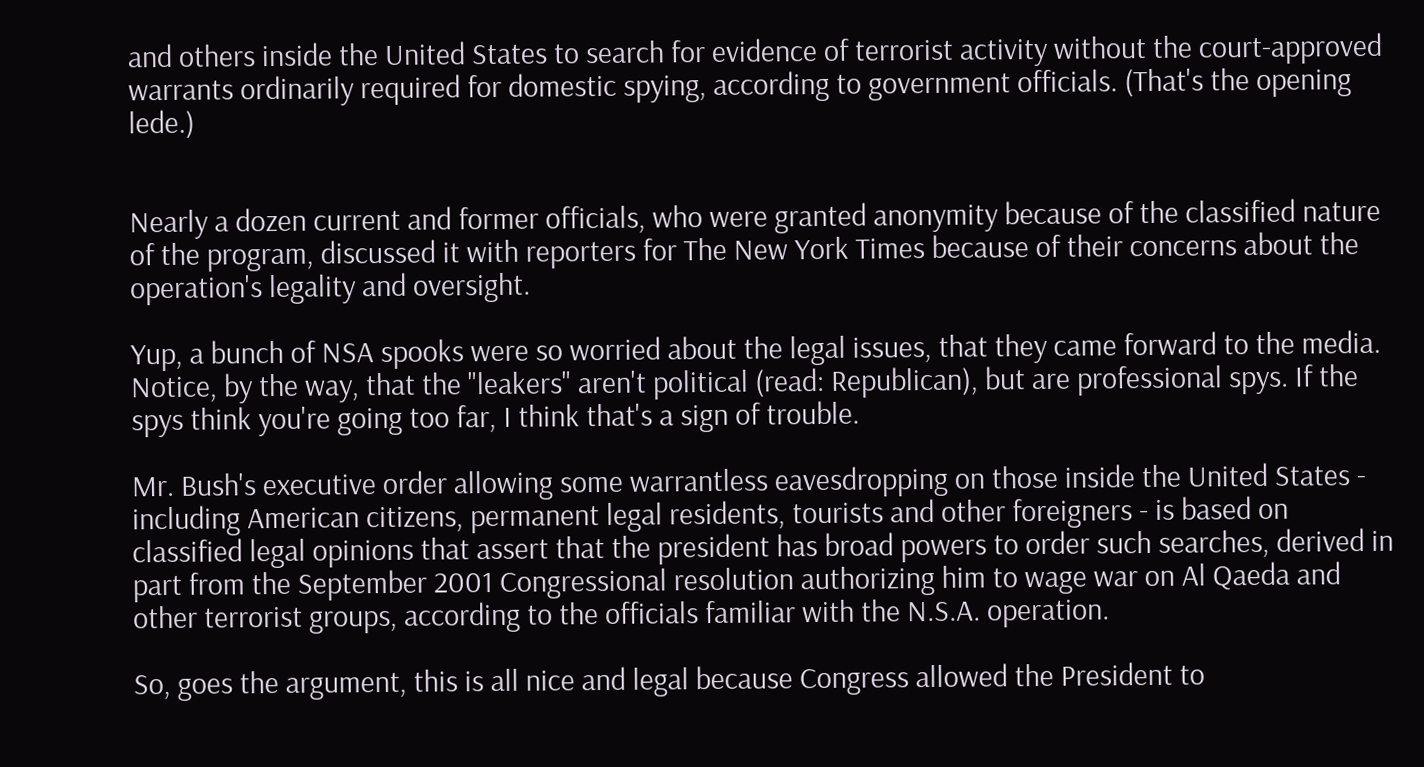and others inside the United States to search for evidence of terrorist activity without the court-approved warrants ordinarily required for domestic spying, according to government officials. (That's the opening lede.)


Nearly a dozen current and former officials, who were granted anonymity because of the classified nature of the program, discussed it with reporters for The New York Times because of their concerns about the operation's legality and oversight.

Yup, a bunch of NSA spooks were so worried about the legal issues, that they came forward to the media. Notice, by the way, that the "leakers" aren't political (read: Republican), but are professional spys. If the spys think you're going too far, I think that's a sign of trouble.

Mr. Bush's executive order allowing some warrantless eavesdropping on those inside the United States - including American citizens, permanent legal residents, tourists and other foreigners - is based on classified legal opinions that assert that the president has broad powers to order such searches, derived in part from the September 2001 Congressional resolution authorizing him to wage war on Al Qaeda and other terrorist groups, according to the officials familiar with the N.S.A. operation.

So, goes the argument, this is all nice and legal because Congress allowed the President to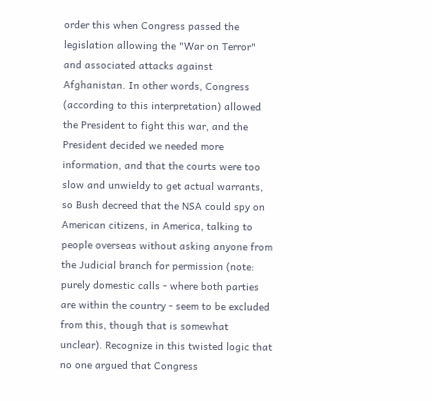order this when Congress passed the legislation allowing the "War on Terror" and associated attacks against Afghanistan. In other words, Congress (according to this interpretation) allowed the President to fight this war, and the President decided we needed more information, and that the courts were too slow and unwieldy to get actual warrants, so Bush decreed that the NSA could spy on American citizens, in America, talking to people overseas without asking anyone from the Judicial branch for permission (note: purely domestic calls - where both parties are within the country - seem to be excluded from this, though that is somewhat unclear). Recognize in this twisted logic that no one argued that Congress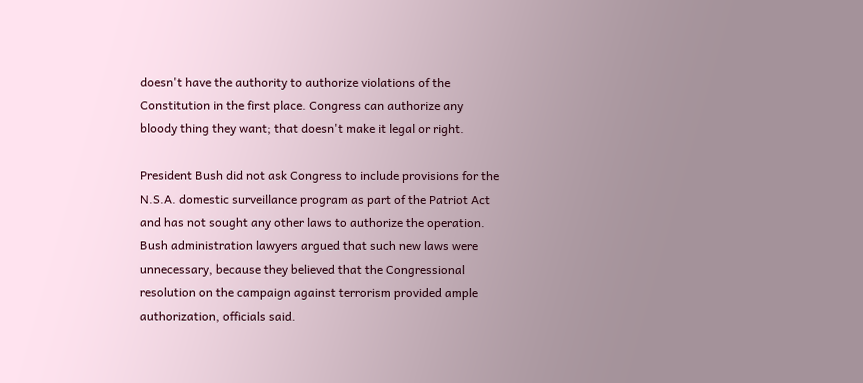doesn't have the authority to authorize violations of the Constitution in the first place. Congress can authorize any bloody thing they want; that doesn't make it legal or right.

President Bush did not ask Congress to include provisions for the N.S.A. domestic surveillance program as part of the Patriot Act and has not sought any other laws to authorize the operation. Bush administration lawyers argued that such new laws were unnecessary, because they believed that the Congressional resolution on the campaign against terrorism provided ample authorization, officials said.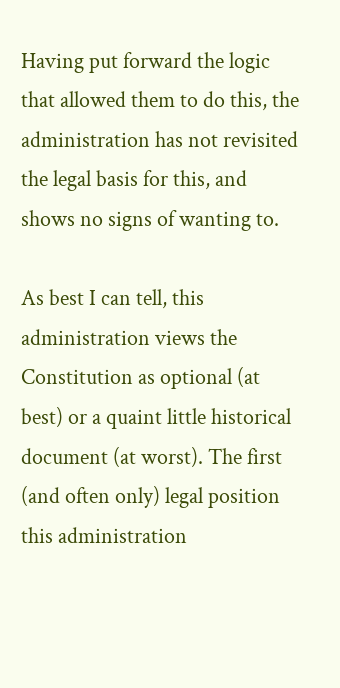Having put forward the logic that allowed them to do this, the administration has not revisited the legal basis for this, and shows no signs of wanting to.

As best I can tell, this administration views the Constitution as optional (at best) or a quaint little historical document (at worst). The first (and often only) legal position this administration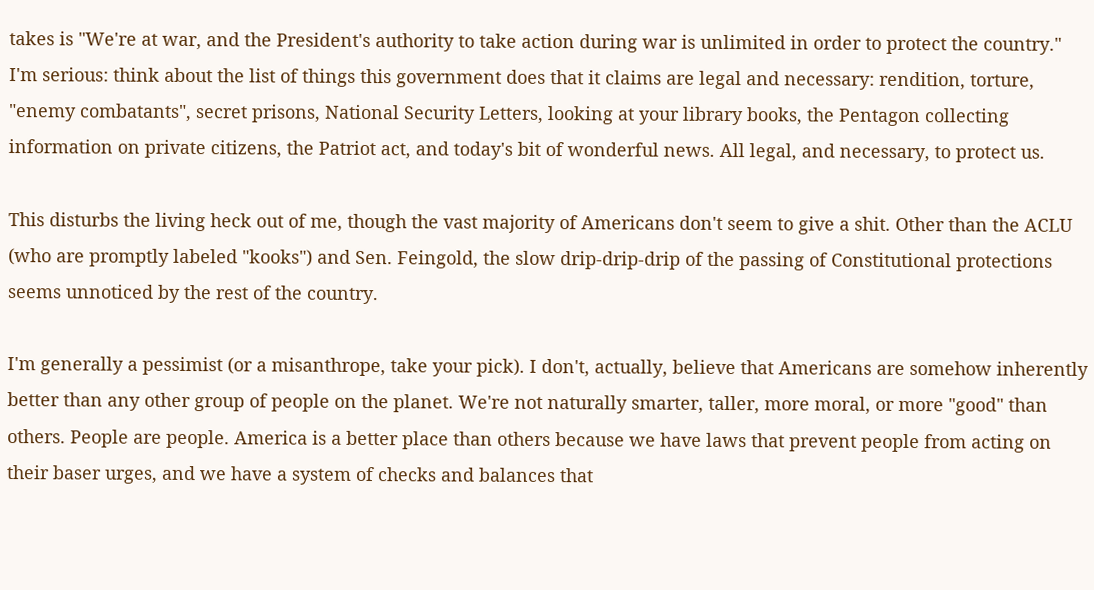takes is "We're at war, and the President's authority to take action during war is unlimited in order to protect the country." I'm serious: think about the list of things this government does that it claims are legal and necessary: rendition, torture, "enemy combatants", secret prisons, National Security Letters, looking at your library books, the Pentagon collecting information on private citizens, the Patriot act, and today's bit of wonderful news. All legal, and necessary, to protect us.

This disturbs the living heck out of me, though the vast majority of Americans don't seem to give a shit. Other than the ACLU (who are promptly labeled "kooks") and Sen. Feingold, the slow drip-drip-drip of the passing of Constitutional protections seems unnoticed by the rest of the country.

I'm generally a pessimist (or a misanthrope, take your pick). I don't, actually, believe that Americans are somehow inherently better than any other group of people on the planet. We're not naturally smarter, taller, more moral, or more "good" than others. People are people. America is a better place than others because we have laws that prevent people from acting on their baser urges, and we have a system of checks and balances that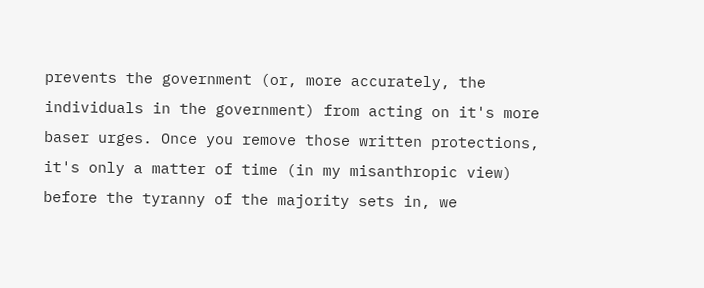prevents the government (or, more accurately, the individuals in the government) from acting on it's more baser urges. Once you remove those written protections, it's only a matter of time (in my misanthropic view) before the tyranny of the majority sets in, we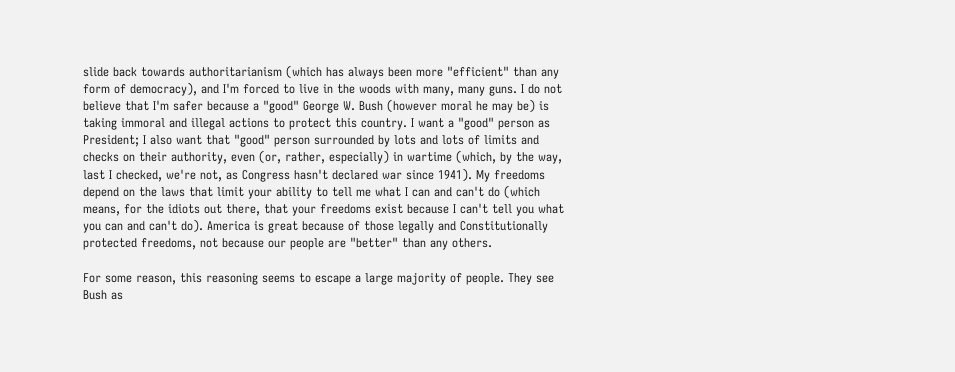slide back towards authoritarianism (which has always been more "efficient" than any form of democracy), and I'm forced to live in the woods with many, many guns. I do not believe that I'm safer because a "good" George W. Bush (however moral he may be) is taking immoral and illegal actions to protect this country. I want a "good" person as President; I also want that "good" person surrounded by lots and lots of limits and checks on their authority, even (or, rather, especially) in wartime (which, by the way, last I checked, we're not, as Congress hasn't declared war since 1941). My freedoms depend on the laws that limit your ability to tell me what I can and can't do (which means, for the idiots out there, that your freedoms exist because I can't tell you what you can and can't do). America is great because of those legally and Constitutionally protected freedoms, not because our people are "better" than any others.

For some reason, this reasoning seems to escape a large majority of people. They see Bush as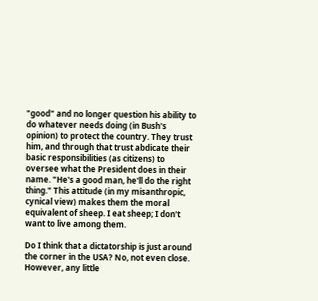"good" and no longer question his ability to do whatever needs doing (in Bush's opinion) to protect the country. They trust him, and through that trust abdicate their basic responsibilities (as citizens) to oversee what the President does in their name. "He's a good man, he'll do the right thing." This attitude (in my misanthropic, cynical view) makes them the moral equivalent of sheep. I eat sheep; I don't want to live among them.

Do I think that a dictatorship is just around the corner in the USA? No, not even close. However, any little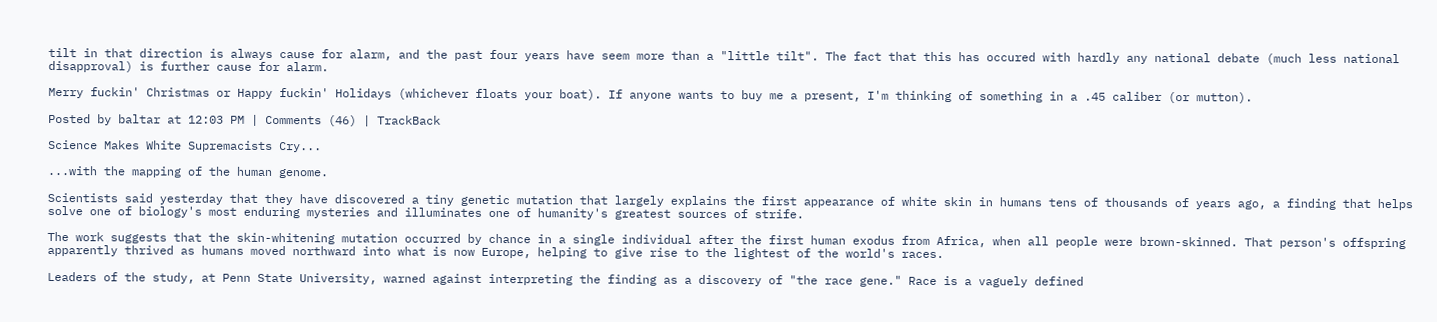tilt in that direction is always cause for alarm, and the past four years have seem more than a "little tilt". The fact that this has occured with hardly any national debate (much less national disapproval) is further cause for alarm.

Merry fuckin' Christmas or Happy fuckin' Holidays (whichever floats your boat). If anyone wants to buy me a present, I'm thinking of something in a .45 caliber (or mutton).

Posted by baltar at 12:03 PM | Comments (46) | TrackBack

Science Makes White Supremacists Cry...

...with the mapping of the human genome.

Scientists said yesterday that they have discovered a tiny genetic mutation that largely explains the first appearance of white skin in humans tens of thousands of years ago, a finding that helps solve one of biology's most enduring mysteries and illuminates one of humanity's greatest sources of strife.

The work suggests that the skin-whitening mutation occurred by chance in a single individual after the first human exodus from Africa, when all people were brown-skinned. That person's offspring apparently thrived as humans moved northward into what is now Europe, helping to give rise to the lightest of the world's races.

Leaders of the study, at Penn State University, warned against interpreting the finding as a discovery of "the race gene." Race is a vaguely defined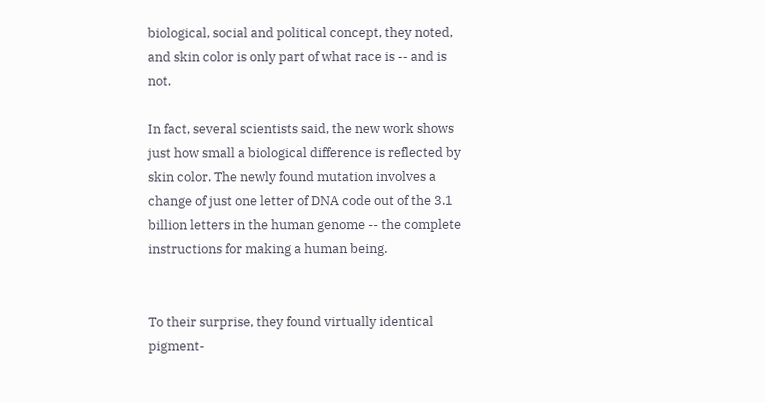biological, social and political concept, they noted, and skin color is only part of what race is -- and is not.

In fact, several scientists said, the new work shows just how small a biological difference is reflected by skin color. The newly found mutation involves a change of just one letter of DNA code out of the 3.1 billion letters in the human genome -- the complete instructions for making a human being.


To their surprise, they found virtually identical pigment-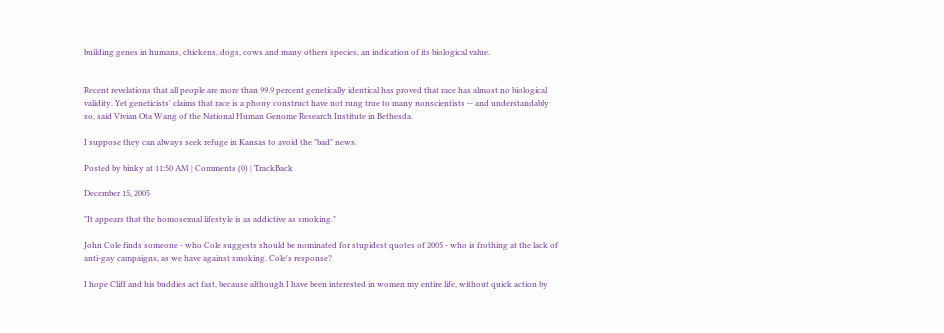building genes in humans, chickens, dogs, cows and many others species, an indication of its biological value.


Recent revelations that all people are more than 99.9 percent genetically identical has proved that race has almost no biological validity. Yet geneticists' claims that race is a phony construct have not rung true to many nonscientists -- and understandably so, said Vivian Ota Wang of the National Human Genome Research Institute in Bethesda.

I suppose they can always seek refuge in Kansas to avoid the "bad" news.

Posted by binky at 11:50 AM | Comments (0) | TrackBack

December 15, 2005

"It appears that the homosexual lifestyle is as addictive as smoking."

John Cole finds someone - who Cole suggests should be nominated for stupidest quotes of 2005 - who is frothing at the lack of anti-gay campaigns, as we have against smoking. Cole's response?

I hope Cliff and his buddies act fast, because although I have been interested in women my entire life, without quick action by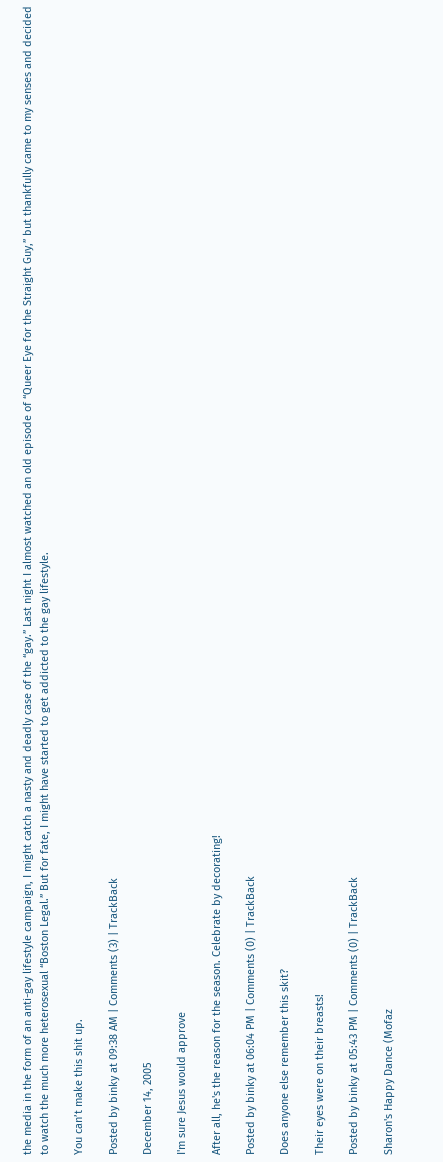the media in the form of an anti-gay lifestyle campaign, I might catch a nasty and deadly case of the “gay.” Last night I almost watched an old episode of “Queer Eye for the Straight Guy,” but thankfully came to my senses and decided to watch the much more heterosexual “Boston Legal.” But for fate, I might have started to get addicted to the gay lifestyle.

You can’t make this shit up.

Posted by binky at 09:38 AM | Comments (3) | TrackBack

December 14, 2005

I'm sure Jesus would approve

After all, he's the reason for the season. Celebrate by decorating!

Posted by binky at 06:04 PM | Comments (0) | TrackBack

Does anyone else remember this skit?

Their eyes were on their breasts!

Posted by binky at 05:43 PM | Comments (0) | TrackBack

Sharon's Happy Dance (Mofaz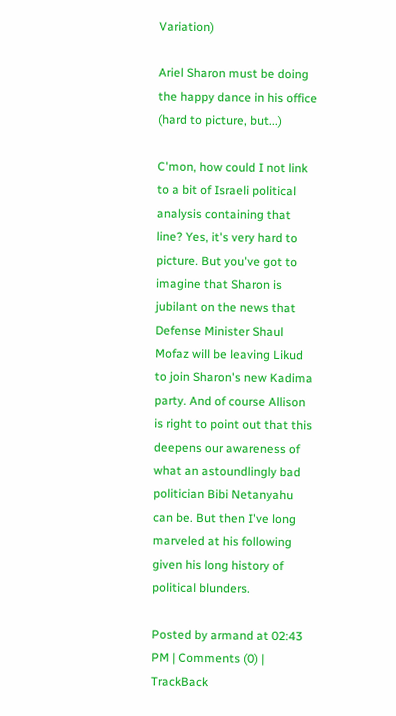Variation)

Ariel Sharon must be doing the happy dance in his office (hard to picture, but...)

C'mon, how could I not link to a bit of Israeli political analysis containing that line? Yes, it's very hard to picture. But you've got to imagine that Sharon is jubilant on the news that Defense Minister Shaul Mofaz will be leaving Likud to join Sharon's new Kadima party. And of course Allison is right to point out that this deepens our awareness of what an astoundlingly bad politician Bibi Netanyahu can be. But then I've long marveled at his following given his long history of political blunders.

Posted by armand at 02:43 PM | Comments (0) | TrackBack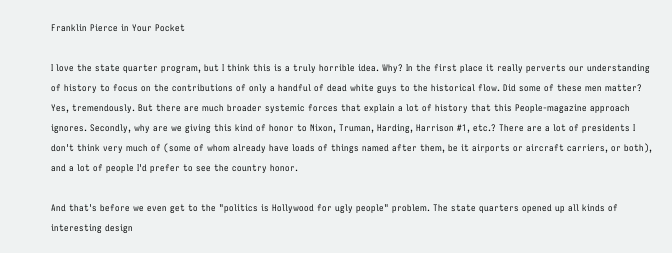Franklin Pierce in Your Pocket

I love the state quarter program, but I think this is a truly horrible idea. Why? In the first place it really perverts our understanding of history to focus on the contributions of only a handful of dead white guys to the historical flow. Did some of these men matter? Yes, tremendously. But there are much broader systemic forces that explain a lot of history that this People-magazine approach ignores. Secondly, why are we giving this kind of honor to Nixon, Truman, Harding, Harrison #1, etc.? There are a lot of presidents I don't think very much of (some of whom already have loads of things named after them, be it airports or aircraft carriers, or both), and a lot of people I'd prefer to see the country honor.

And that's before we even get to the "politics is Hollywood for ugly people" problem. The state quarters opened up all kinds of interesting design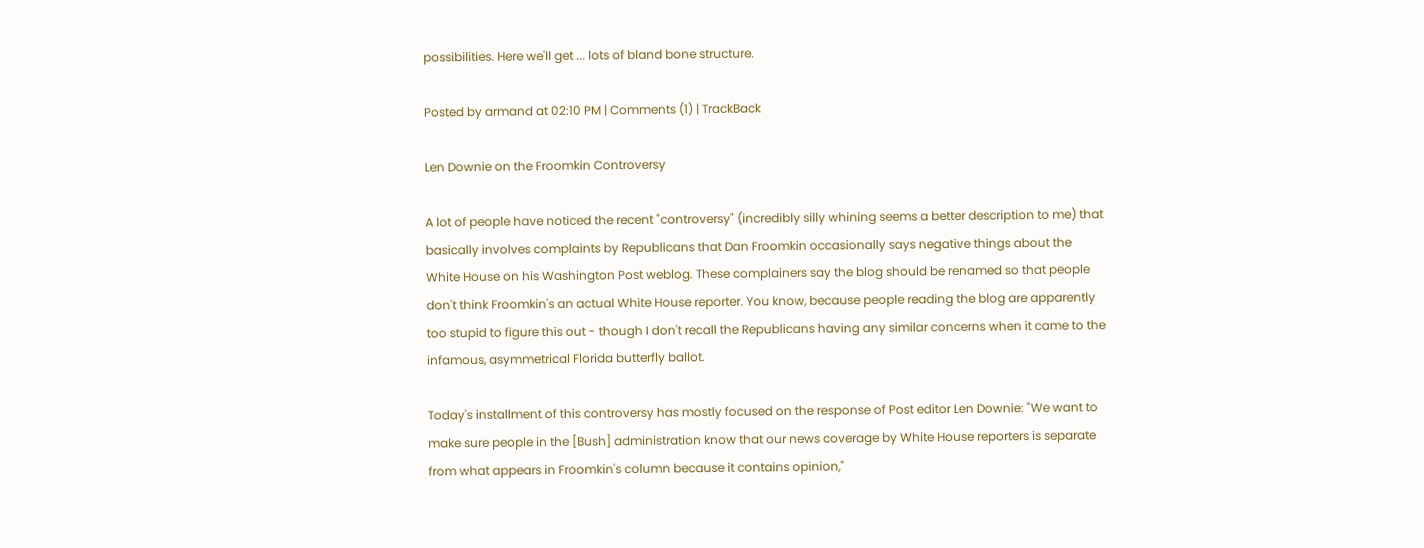possibilities. Here we'll get ... lots of bland bone structure.

Posted by armand at 02:10 PM | Comments (1) | TrackBack

Len Downie on the Froomkin Controversy

A lot of people have noticed the recent "controversy" (incredibly silly whining seems a better description to me) that basically involves complaints by Republicans that Dan Froomkin occasionally says negative things about the White House on his Washington Post weblog. These complainers say the blog should be renamed so that people don't think Froomkin's an actual White House reporter. You know, because people reading the blog are apparently too stupid to figure this out - though I don't recall the Republicans having any similar concerns when it came to the infamous, asymmetrical Florida butterfly ballot.

Today's installment of this controversy has mostly focused on the response of Post editor Len Downie: "We want to make sure people in the [Bush] administration know that our news coverage by White House reporters is separate from what appears in Froomkin's column because it contains opinion,"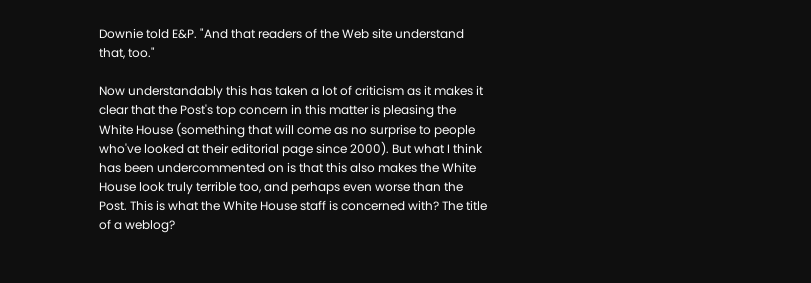Downie told E&P. "And that readers of the Web site understand that, too."

Now understandably this has taken a lot of criticism as it makes it clear that the Post's top concern in this matter is pleasing the White House (something that will come as no surprise to people who've looked at their editorial page since 2000). But what I think has been undercommented on is that this also makes the White House look truly terrible too, and perhaps even worse than the Post. This is what the White House staff is concerned with? The title of a weblog?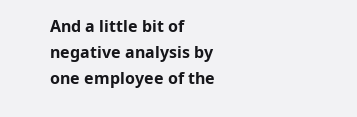And a little bit of negative analysis by one employee of the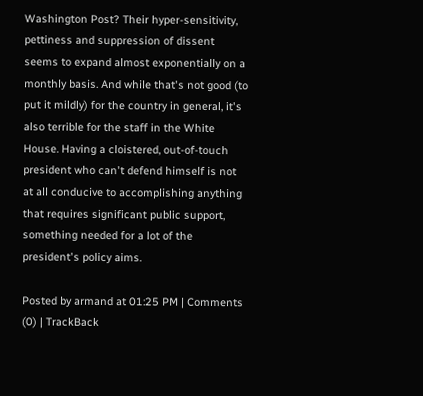Washington Post? Their hyper-sensitivity, pettiness and suppression of dissent seems to expand almost exponentially on a monthly basis. And while that's not good (to put it mildly) for the country in general, it's also terrible for the staff in the White House. Having a cloistered, out-of-touch president who can't defend himself is not at all conducive to accomplishing anything that requires significant public support, something needed for a lot of the president's policy aims.

Posted by armand at 01:25 PM | Comments (0) | TrackBack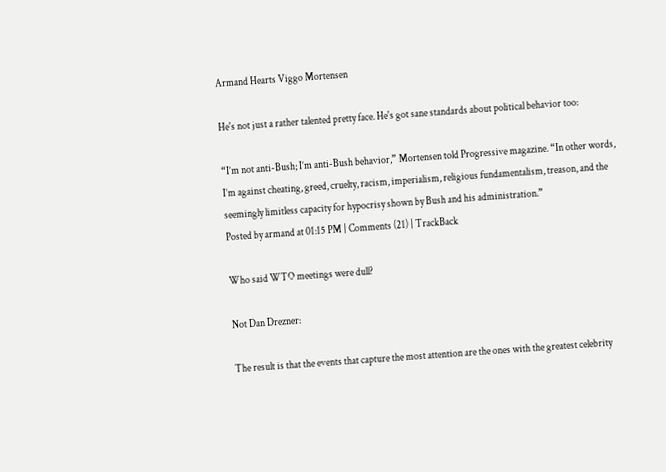Armand Hearts Viggo Mortensen

He's not just a rather talented pretty face. He's got sane standards about political behavior too:

“I’m not anti-Bush; I’m anti-Bush behavior,” Mortensen told Progressive magazine. “In other words, I’m against cheating, greed, cruelty, racism, imperialism, religious fundamentalism, treason, and the seemingly limitless capacity for hypocrisy shown by Bush and his administration.”
Posted by armand at 01:15 PM | Comments (21) | TrackBack

Who said WTO meetings were dull?

Not Dan Drezner:

The result is that the events that capture the most attention are the ones with the greatest celebrity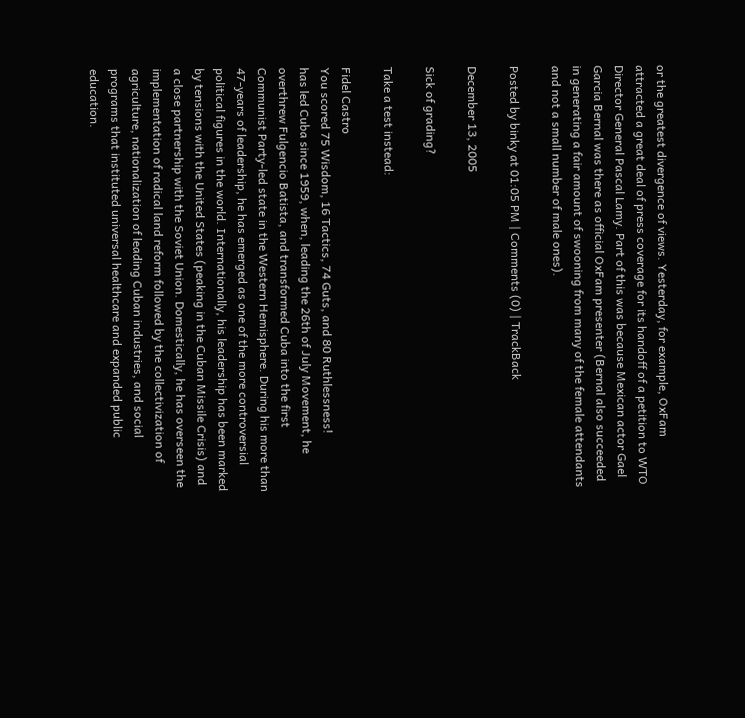or the greatest divergence of views. Yesterday, for example, OxFam attracted a great deal of press coverage for its handoff of a petition to WTO Director General Pascal Lamy. Part of this was because Mexican actor Gael Garcia Bernal was there as official OxFam presenter (Bernal also succeeded in generating a fair amount of swooning from many of the female attendants and not a small number of male ones).

Posted by binky at 01:05 PM | Comments (0) | TrackBack

December 13, 2005

Sick of grading?

Take a test instead:

Fidel Castro
You scored 75 Wisdom, 16 Tactics, 74 Guts, and 80 Ruthlessness!
has led Cuba since 1959, when, leading the 26th of July Movement, he overthrew Fulgencio Batista, and transformed Cuba into the first Communist Party-led state in the Western Hemisphere. During his more than 47-years of leadership, he has emerged as one of the more controversial political figures in the world. Internationally, his leadership has been marked by tensions with the United States (peaking in the Cuban Missile Crisis) and a close partnership with the Soviet Union. Domestically, he has overseen the implementation of radical land reform followed by the collectivization of agriculture, nationalization of leading Cuban industries, and social programs that instituted universal healthcare and expanded public education.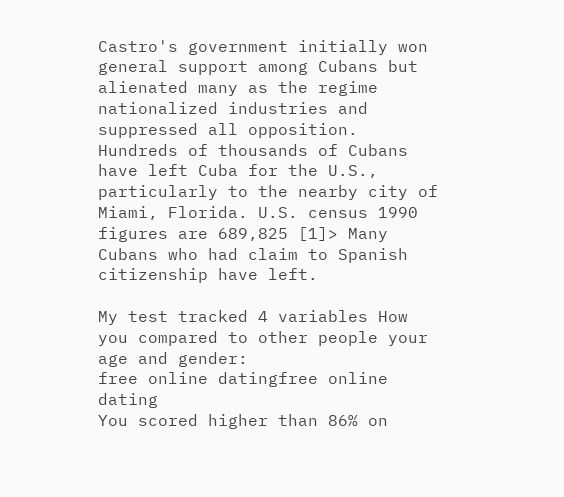Castro's government initially won general support among Cubans but alienated many as the regime nationalized industries and suppressed all opposition. Hundreds of thousands of Cubans have left Cuba for the U.S., particularly to the nearby city of Miami, Florida. U.S. census 1990 figures are 689,825 [1]> Many Cubans who had claim to Spanish citizenship have left.

My test tracked 4 variables How you compared to other people your age and gender:
free online datingfree online dating
You scored higher than 86% on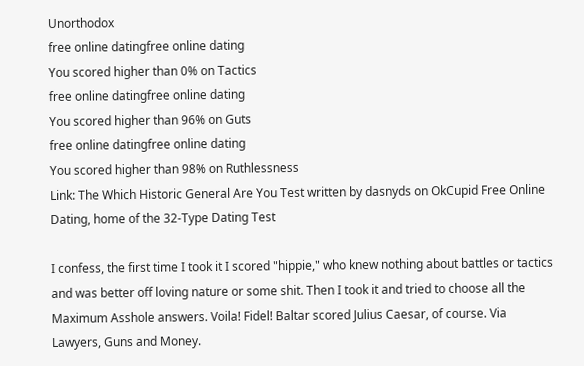Unorthodox
free online datingfree online dating
You scored higher than 0% on Tactics
free online datingfree online dating
You scored higher than 96% on Guts
free online datingfree online dating
You scored higher than 98% on Ruthlessness
Link: The Which Historic General Are You Test written by dasnyds on OkCupid Free Online Dating, home of the 32-Type Dating Test

I confess, the first time I took it I scored "hippie," who knew nothing about battles or tactics and was better off loving nature or some shit. Then I took it and tried to choose all the Maximum Asshole answers. Voila! Fidel! Baltar scored Julius Caesar, of course. Via Lawyers, Guns and Money.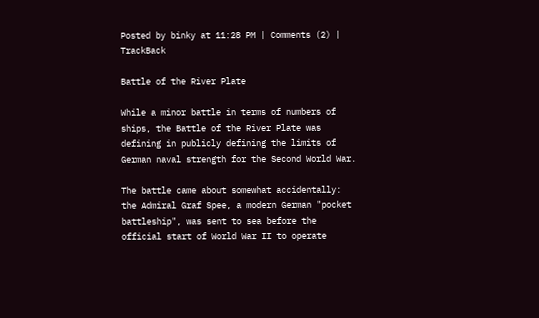Posted by binky at 11:28 PM | Comments (2) | TrackBack

Battle of the River Plate

While a minor battle in terms of numbers of ships, the Battle of the River Plate was defining in publicly defining the limits of German naval strength for the Second World War.

The battle came about somewhat accidentally: the Admiral Graf Spee, a modern German "pocket battleship", was sent to sea before the official start of World War II to operate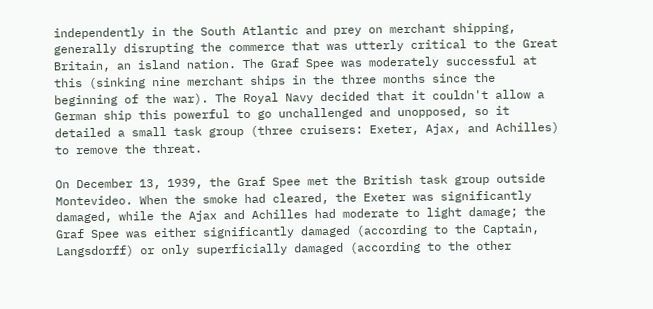independently in the South Atlantic and prey on merchant shipping, generally disrupting the commerce that was utterly critical to the Great Britain, an island nation. The Graf Spee was moderately successful at this (sinking nine merchant ships in the three months since the beginning of the war). The Royal Navy decided that it couldn't allow a German ship this powerful to go unchallenged and unopposed, so it detailed a small task group (three cruisers: Exeter, Ajax, and Achilles) to remove the threat.

On December 13, 1939, the Graf Spee met the British task group outside Montevideo. When the smoke had cleared, the Exeter was significantly damaged, while the Ajax and Achilles had moderate to light damage; the Graf Spee was either significantly damaged (according to the Captain, Langsdorff) or only superficially damaged (according to the other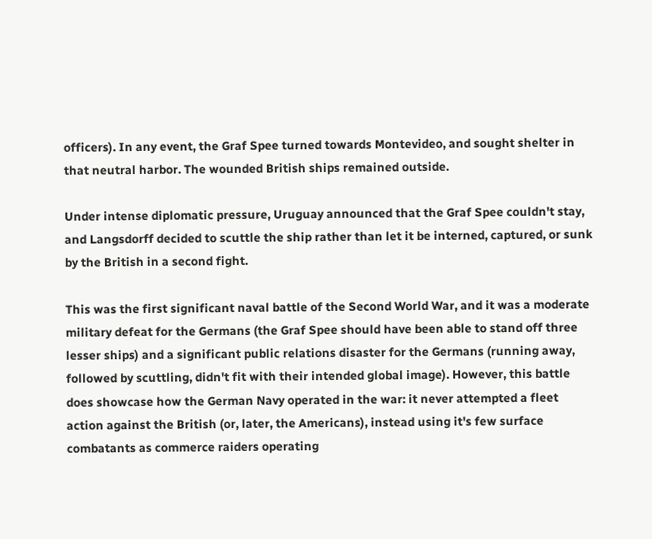officers). In any event, the Graf Spee turned towards Montevideo, and sought shelter in that neutral harbor. The wounded British ships remained outside.

Under intense diplomatic pressure, Uruguay announced that the Graf Spee couldn't stay, and Langsdorff decided to scuttle the ship rather than let it be interned, captured, or sunk by the British in a second fight.

This was the first significant naval battle of the Second World War, and it was a moderate military defeat for the Germans (the Graf Spee should have been able to stand off three lesser ships) and a significant public relations disaster for the Germans (running away, followed by scuttling, didn't fit with their intended global image). However, this battle does showcase how the German Navy operated in the war: it never attempted a fleet action against the British (or, later, the Americans), instead using it's few surface combatants as commerce raiders operating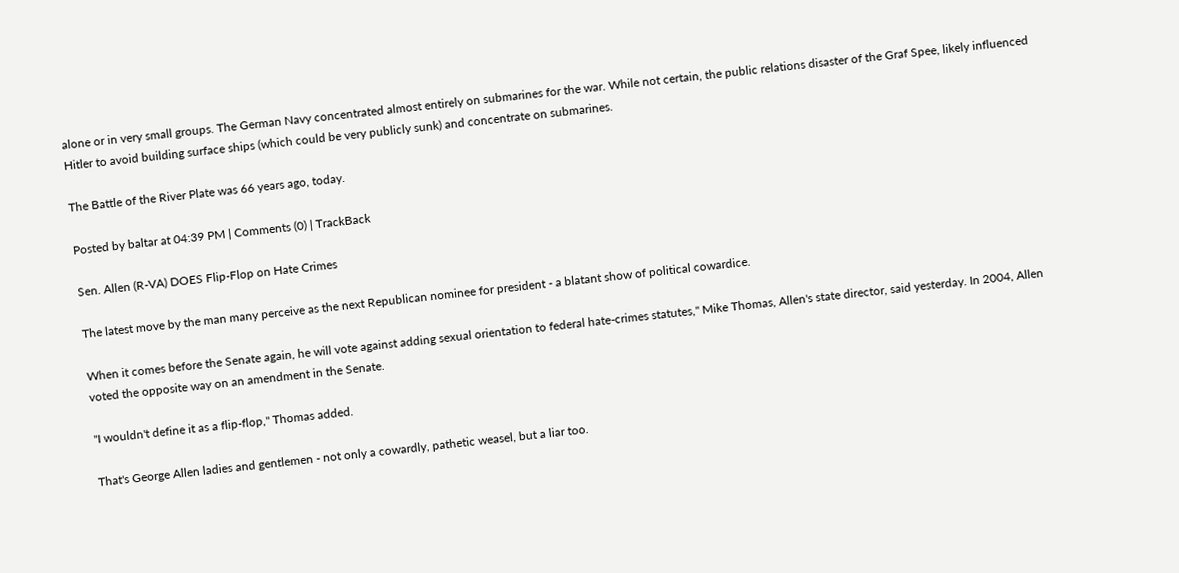alone or in very small groups. The German Navy concentrated almost entirely on submarines for the war. While not certain, the public relations disaster of the Graf Spee, likely influenced Hitler to avoid building surface ships (which could be very publicly sunk) and concentrate on submarines.

The Battle of the River Plate was 66 years ago, today.

Posted by baltar at 04:39 PM | Comments (0) | TrackBack

Sen. Allen (R-VA) DOES Flip-Flop on Hate Crimes

The latest move by the man many perceive as the next Republican nominee for president - a blatant show of political cowardice.

When it comes before the Senate again, he will vote against adding sexual orientation to federal hate-crimes statutes," Mike Thomas, Allen's state director, said yesterday. In 2004, Allen voted the opposite way on an amendment in the Senate.

"I wouldn't define it as a flip-flop," Thomas added.

That's George Allen ladies and gentlemen - not only a cowardly, pathetic weasel, but a liar too.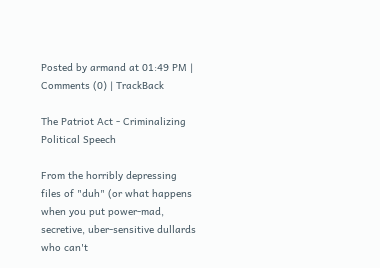Posted by armand at 01:49 PM | Comments (0) | TrackBack

The Patriot Act - Criminalizing Political Speech

From the horribly depressing files of "duh" (or what happens when you put power-mad, secretive, uber-sensitive dullards who can't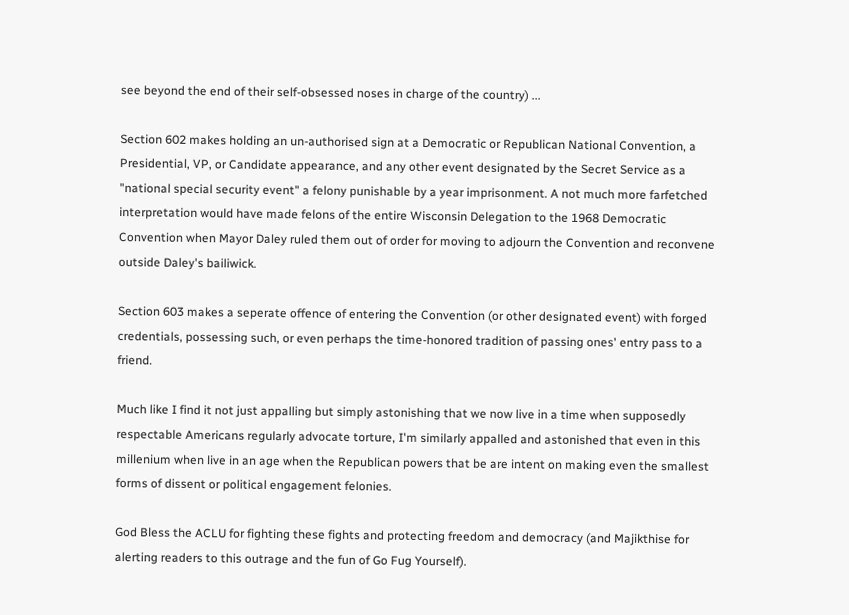see beyond the end of their self-obsessed noses in charge of the country) ...

Section 602 makes holding an un-authorised sign at a Democratic or Republican National Convention, a Presidential, VP, or Candidate appearance, and any other event designated by the Secret Service as a "national special security event" a felony punishable by a year imprisonment. A not much more farfetched interpretation would have made felons of the entire Wisconsin Delegation to the 1968 Democratic Convention when Mayor Daley ruled them out of order for moving to adjourn the Convention and reconvene outside Daley's bailiwick.

Section 603 makes a seperate offence of entering the Convention (or other designated event) with forged credentials, possessing such, or even perhaps the time-honored tradition of passing ones' entry pass to a friend.

Much like I find it not just appalling but simply astonishing that we now live in a time when supposedly respectable Americans regularly advocate torture, I'm similarly appalled and astonished that even in this millenium when live in an age when the Republican powers that be are intent on making even the smallest forms of dissent or political engagement felonies.

God Bless the ACLU for fighting these fights and protecting freedom and democracy (and Majikthise for alerting readers to this outrage and the fun of Go Fug Yourself).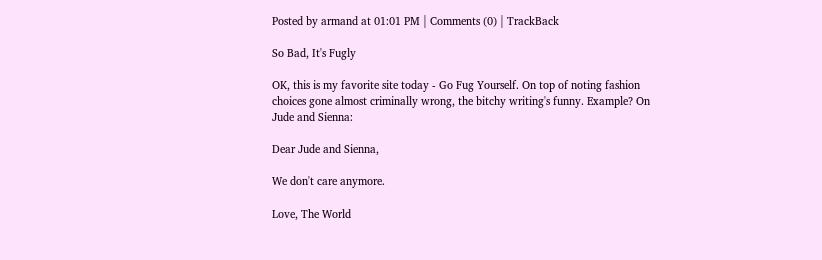Posted by armand at 01:01 PM | Comments (0) | TrackBack

So Bad, It's Fugly

OK, this is my favorite site today - Go Fug Yourself. On top of noting fashion choices gone almost criminally wrong, the bitchy writing's funny. Example? On Jude and Sienna:

Dear Jude and Sienna,

We don't care anymore.

Love, The World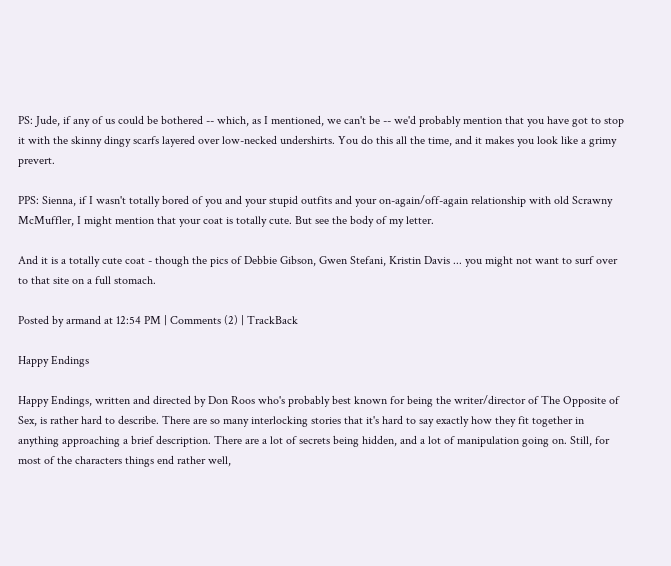PS: Jude, if any of us could be bothered -- which, as I mentioned, we can't be -- we'd probably mention that you have got to stop it with the skinny dingy scarfs layered over low-necked undershirts. You do this all the time, and it makes you look like a grimy prevert.

PPS: Sienna, if I wasn't totally bored of you and your stupid outfits and your on-again/off-again relationship with old Scrawny McMuffler, I might mention that your coat is totally cute. But see the body of my letter.

And it is a totally cute coat - though the pics of Debbie Gibson, Gwen Stefani, Kristin Davis ... you might not want to surf over to that site on a full stomach.

Posted by armand at 12:54 PM | Comments (2) | TrackBack

Happy Endings

Happy Endings, written and directed by Don Roos who's probably best known for being the writer/director of The Opposite of Sex, is rather hard to describe. There are so many interlocking stories that it's hard to say exactly how they fit together in anything approaching a brief description. There are a lot of secrets being hidden, and a lot of manipulation going on. Still, for most of the characters things end rather well,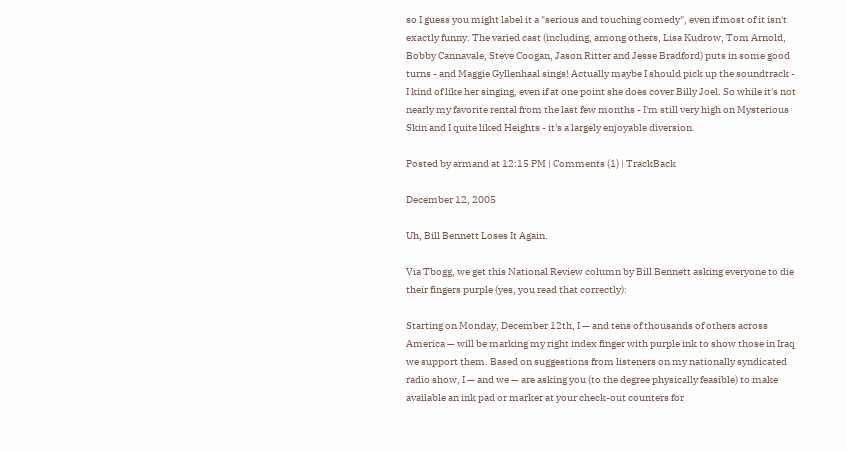so I guess you might label it a "serious and touching comedy", even if most of it isn't exactly funny. The varied cast (including, among others, Lisa Kudrow, Tom Arnold, Bobby Cannavale, Steve Coogan, Jason Ritter and Jesse Bradford) puts in some good turns - and Maggie Gyllenhaal sings! Actually maybe I should pick up the soundtrack - I kind of like her singing, even if at one point she does cover Billy Joel. So while it's not nearly my favorite rental from the last few months - I'm still very high on Mysterious Skin and I quite liked Heights - it's a largely enjoyable diversion.

Posted by armand at 12:15 PM | Comments (1) | TrackBack

December 12, 2005

Uh, Bill Bennett Loses It Again.

Via Tbogg, we get this National Review column by Bill Bennett asking everyone to die their fingers purple (yes, you read that correctly):

Starting on Monday, December 12th, I — and tens of thousands of others across America — will be marking my right index finger with purple ink to show those in Iraq we support them. Based on suggestions from listeners on my nationally syndicated radio show, I — and we — are asking you (to the degree physically feasible) to make available an ink pad or marker at your check-out counters for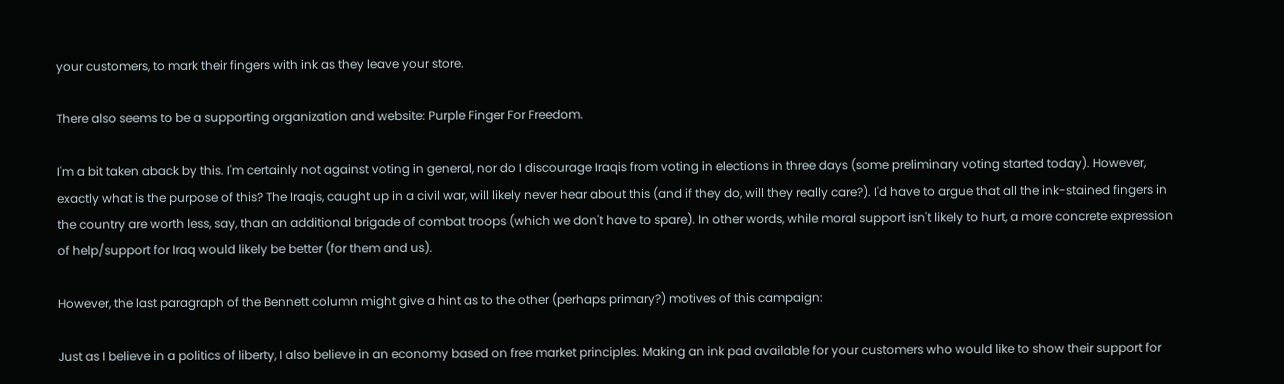your customers, to mark their fingers with ink as they leave your store.

There also seems to be a supporting organization and website: Purple Finger For Freedom.

I'm a bit taken aback by this. I'm certainly not against voting in general, nor do I discourage Iraqis from voting in elections in three days (some preliminary voting started today). However, exactly what is the purpose of this? The Iraqis, caught up in a civil war, will likely never hear about this (and if they do, will they really care?). I'd have to argue that all the ink-stained fingers in the country are worth less, say, than an additional brigade of combat troops (which we don't have to spare). In other words, while moral support isn't likely to hurt, a more concrete expression of help/support for Iraq would likely be better (for them and us).

However, the last paragraph of the Bennett column might give a hint as to the other (perhaps primary?) motives of this campaign:

Just as I believe in a politics of liberty, I also believe in an economy based on free market principles. Making an ink pad available for your customers who would like to show their support for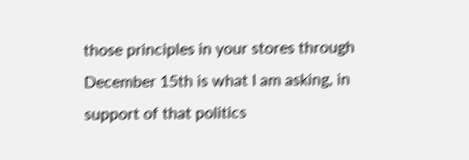those principles in your stores through December 15th is what I am asking, in support of that politics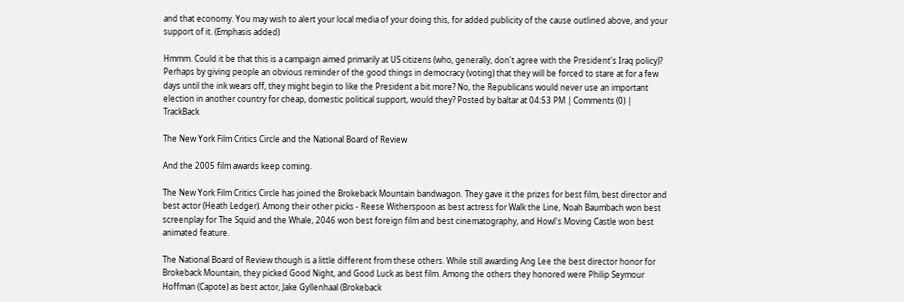and that economy. You may wish to alert your local media of your doing this, for added publicity of the cause outlined above, and your support of it. (Emphasis added)

Hmmm. Could it be that this is a campaign aimed primarily at US citizens (who, generally, don't agree with the President's Iraq policy)? Perhaps by giving people an obvious reminder of the good things in democracy (voting) that they will be forced to stare at for a few days until the ink wears off, they might begin to like the President a bit more? No, the Republicans would never use an important election in another country for cheap, domestic political support, would they? Posted by baltar at 04:53 PM | Comments (0) | TrackBack

The New York Film Critics Circle and the National Board of Review

And the 2005 film awards keep coming.

The New York Film Critics Circle has joined the Brokeback Mountain bandwagon. They gave it the prizes for best film, best director and best actor (Heath Ledger). Among their other picks - Reese Witherspoon as best actress for Walk the Line, Noah Baumbach won best screenplay for The Squid and the Whale, 2046 won best foreign film and best cinematography, and Howl's Moving Castle won best animated feature.

The National Board of Review though is a little different from these others. While still awarding Ang Lee the best director honor for Brokeback Mountain, they picked Good Night, and Good Luck as best film. Among the others they honored were Philip Seymour Hoffman (Capote) as best actor, Jake Gyllenhaal (Brokeback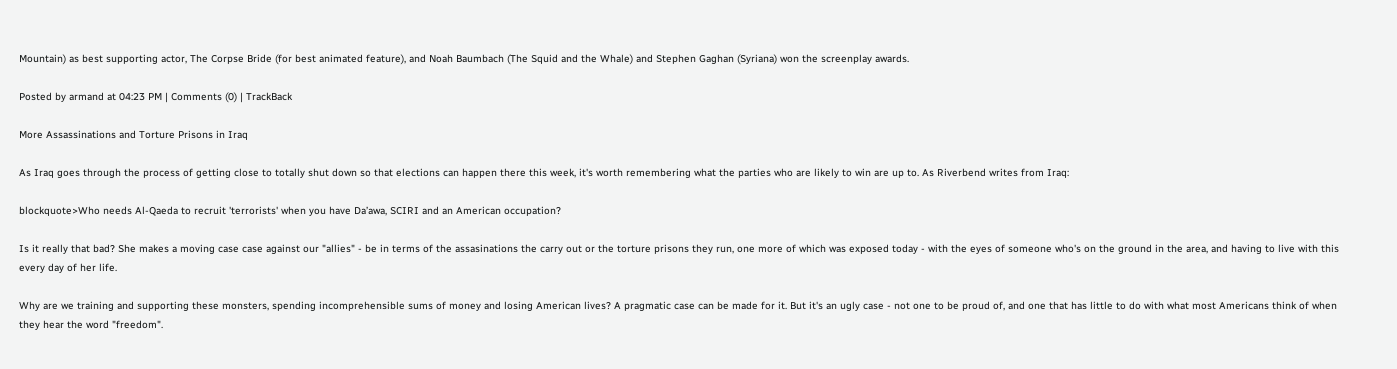Mountain) as best supporting actor, The Corpse Bride (for best animated feature), and Noah Baumbach (The Squid and the Whale) and Stephen Gaghan (Syriana) won the screenplay awards.

Posted by armand at 04:23 PM | Comments (0) | TrackBack

More Assassinations and Torture Prisons in Iraq

As Iraq goes through the process of getting close to totally shut down so that elections can happen there this week, it's worth remembering what the parties who are likely to win are up to. As Riverbend writes from Iraq:

blockquote>Who needs Al-Qaeda to recruit 'terrorists' when you have Da’awa, SCIRI and an American occupation?

Is it really that bad? She makes a moving case case against our "allies" - be in terms of the assasinations the carry out or the torture prisons they run, one more of which was exposed today - with the eyes of someone who's on the ground in the area, and having to live with this every day of her life.

Why are we training and supporting these monsters, spending incomprehensible sums of money and losing American lives? A pragmatic case can be made for it. But it's an ugly case - not one to be proud of, and one that has little to do with what most Americans think of when they hear the word "freedom".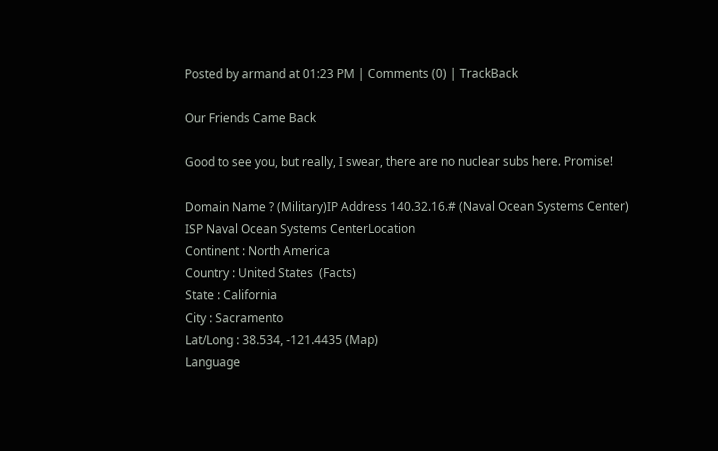Posted by armand at 01:23 PM | Comments (0) | TrackBack

Our Friends Came Back

Good to see you, but really, I swear, there are no nuclear subs here. Promise!

Domain Name ? (Military)IP Address 140.32.16.# (Naval Ocean Systems Center)
ISP Naval Ocean Systems CenterLocation
Continent : North America
Country : United States  (Facts)
State : California
City : Sacramento
Lat/Long : 38.534, -121.4435 (Map)
Language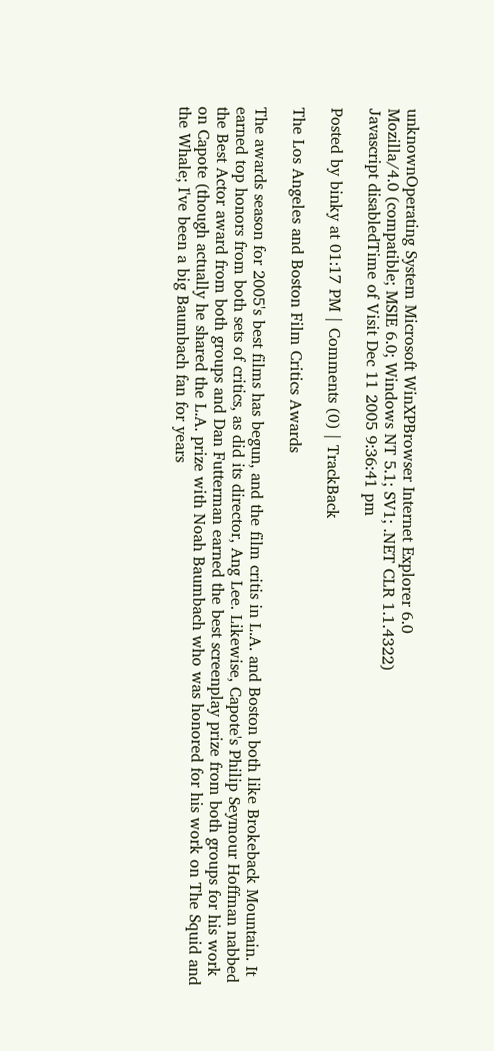unknownOperating System Microsoft WinXPBrowser Internet Explorer 6.0
Mozilla/4.0 (compatible; MSIE 6.0; Windows NT 5.1; SV1; .NET CLR 1.1.4322)
Javascript disabledTime of Visit Dec 11 2005 9:36:41 pm

Posted by binky at 01:17 PM | Comments (0) | TrackBack

The Los Angeles and Boston Film Critics Awards

The awards season for 2005's best films has begun, and the film critis in L.A. and Boston both like Brokeback Mountain. It earned top honors from both sets of critics, as did its director, Ang Lee. Likewise, Capote's Philip Seymour Hoffman nabbed the Best Actor award from both groups and Dan Futterman earned the best screenplay prize from both groups for his work on Capote (though actually he shared the L.A. prize with Noah Baumbach who was honored for his work on The Squid and the Whale; I've been a big Baumbach fan for years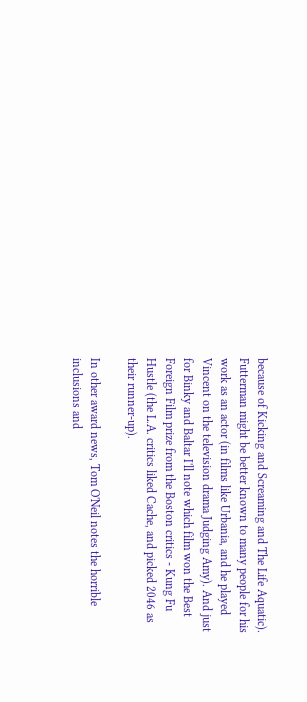because of Kicking and Screaming and The Life Aquatic). Futterman might be better known to many people for his work as an actor (in films like Urbania, and he played Vincent on the television drama Judging Amy). And just for Binky and Baltar I'll note which film won the Best Foreign Film prize from the Boston critics - Kung Fu Hustle (the L.A. critics liked Cache, and picked 2046 as their runner-up).

In other award news, Tom O'Neil notes the horrible inclusions and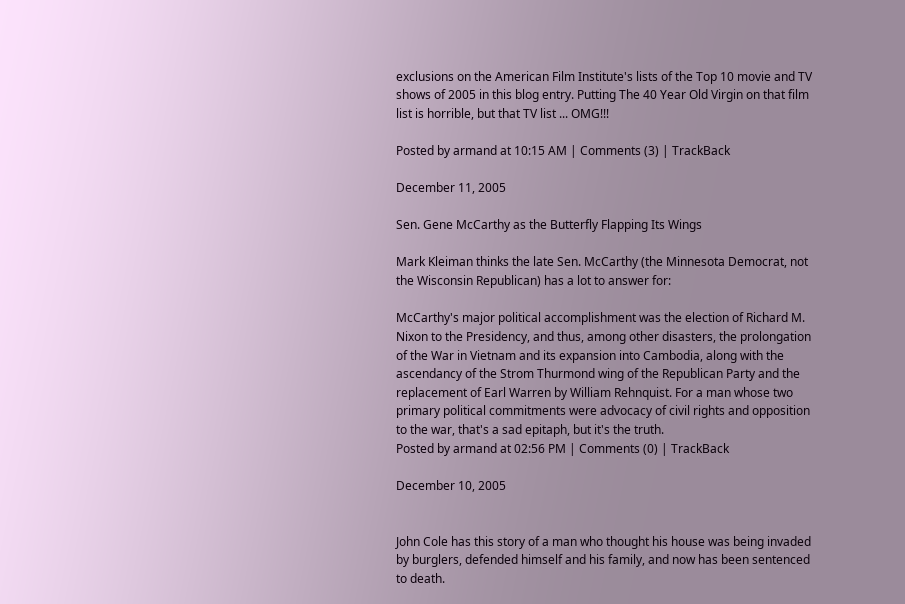exclusions on the American Film Institute's lists of the Top 10 movie and TV shows of 2005 in this blog entry. Putting The 40 Year Old Virgin on that film list is horrible, but that TV list ... OMG!!!

Posted by armand at 10:15 AM | Comments (3) | TrackBack

December 11, 2005

Sen. Gene McCarthy as the Butterfly Flapping Its Wings

Mark Kleiman thinks the late Sen. McCarthy (the Minnesota Democrat, not the Wisconsin Republican) has a lot to answer for:

McCarthy's major political accomplishment was the election of Richard M. Nixon to the Presidency, and thus, among other disasters, the prolongation of the War in Vietnam and its expansion into Cambodia, along with the ascendancy of the Strom Thurmond wing of the Republican Party and the replacement of Earl Warren by William Rehnquist. For a man whose two primary political commitments were advocacy of civil rights and opposition to the war, that's a sad epitaph, but it's the truth.
Posted by armand at 02:56 PM | Comments (0) | TrackBack

December 10, 2005


John Cole has this story of a man who thought his house was being invaded by burglers, defended himself and his family, and now has been sentenced to death.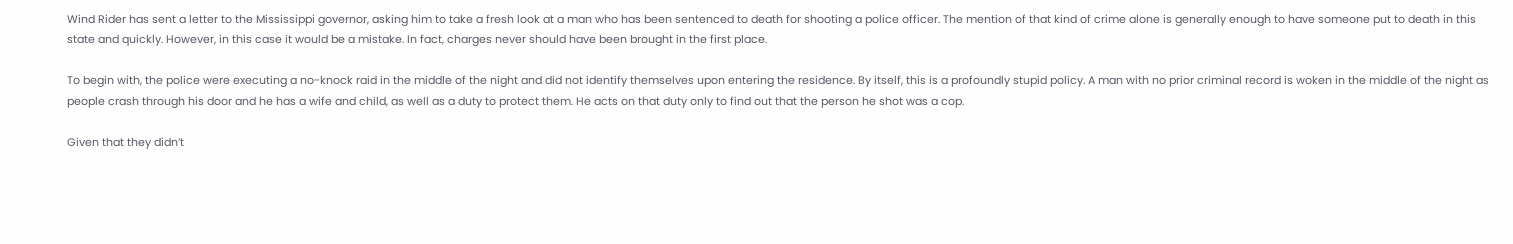Wind Rider has sent a letter to the Mississippi governor, asking him to take a fresh look at a man who has been sentenced to death for shooting a police officer. The mention of that kind of crime alone is generally enough to have someone put to death in this state and quickly. However, in this case it would be a mistake. In fact, charges never should have been brought in the first place.

To begin with, the police were executing a no-knock raid in the middle of the night and did not identify themselves upon entering the residence. By itself, this is a profoundly stupid policy. A man with no prior criminal record is woken in the middle of the night as people crash through his door and he has a wife and child, as well as a duty to protect them. He acts on that duty only to find out that the person he shot was a cop.

Given that they didn’t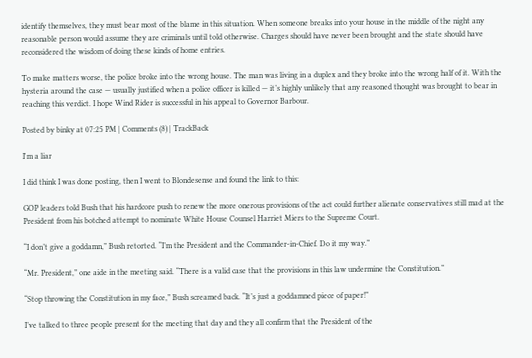identify themselves, they must bear most of the blame in this situation. When someone breaks into your house in the middle of the night any reasonable person would assume they are criminals until told otherwise. Charges should have never been brought and the state should have reconsidered the wisdom of doing these kinds of home entries.

To make matters worse, the police broke into the wrong house. The man was living in a duplex and they broke into the wrong half of it. With the hysteria around the case — usually justified when a police officer is killed — it’s highly unlikely that any reasoned thought was brought to bear in reaching this verdict. I hope Wind Rider is successful in his appeal to Governor Barbour.

Posted by binky at 07:25 PM | Comments (8) | TrackBack

I'm a liar

I did think I was done posting, then I went to Blondesense and found the link to this:

GOP leaders told Bush that his hardcore push to renew the more onerous provisions of the act could further alienate conservatives still mad at the President from his botched attempt to nominate White House Counsel Harriet Miers to the Supreme Court.

“I don’t give a goddamn,” Bush retorted. “I’m the President and the Commander-in-Chief. Do it my way.”

“Mr. President,” one aide in the meeting said. “There is a valid case that the provisions in this law undermine the Constitution.”

“Stop throwing the Constitution in my face,” Bush screamed back. “It’s just a goddamned piece of paper!”

I’ve talked to three people present for the meeting that day and they all confirm that the President of the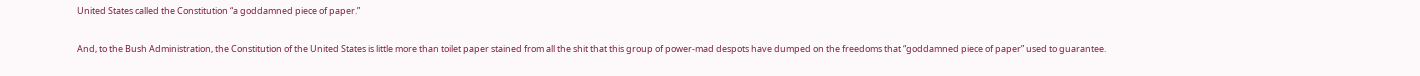United States called the Constitution “a goddamned piece of paper.”

And, to the Bush Administration, the Constitution of the United States is little more than toilet paper stained from all the shit that this group of power-mad despots have dumped on the freedoms that “goddamned piece of paper” used to guarantee.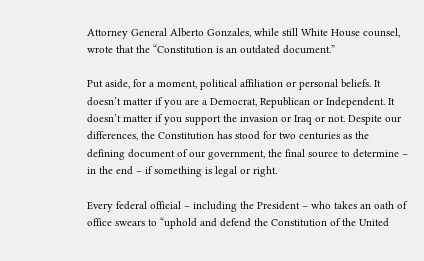Attorney General Alberto Gonzales, while still White House counsel, wrote that the “Constitution is an outdated document.”

Put aside, for a moment, political affiliation or personal beliefs. It doesn’t matter if you are a Democrat, Republican or Independent. It doesn’t matter if you support the invasion or Iraq or not. Despite our differences, the Constitution has stood for two centuries as the defining document of our government, the final source to determine – in the end – if something is legal or right.

Every federal official – including the President – who takes an oath of office swears to “uphold and defend the Constitution of the United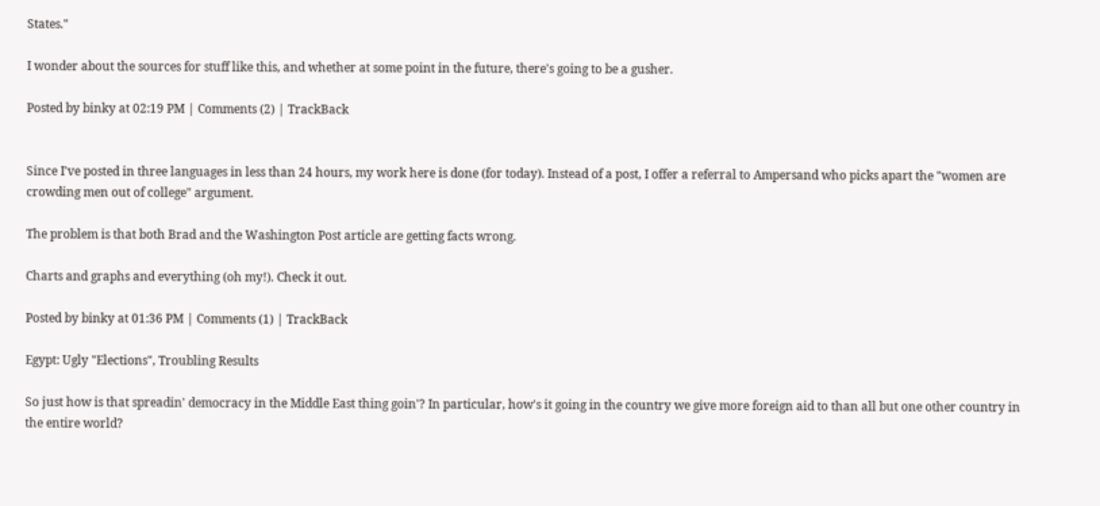States."

I wonder about the sources for stuff like this, and whether at some point in the future, there's going to be a gusher.

Posted by binky at 02:19 PM | Comments (2) | TrackBack


Since I've posted in three languages in less than 24 hours, my work here is done (for today). Instead of a post, I offer a referral to Ampersand who picks apart the "women are crowding men out of college" argument.

The problem is that both Brad and the Washington Post article are getting facts wrong.

Charts and graphs and everything (oh my!). Check it out.

Posted by binky at 01:36 PM | Comments (1) | TrackBack

Egypt: Ugly "Elections", Troubling Results

So just how is that spreadin' democracy in the Middle East thing goin'? In particular, how's it going in the country we give more foreign aid to than all but one other country in the entire world?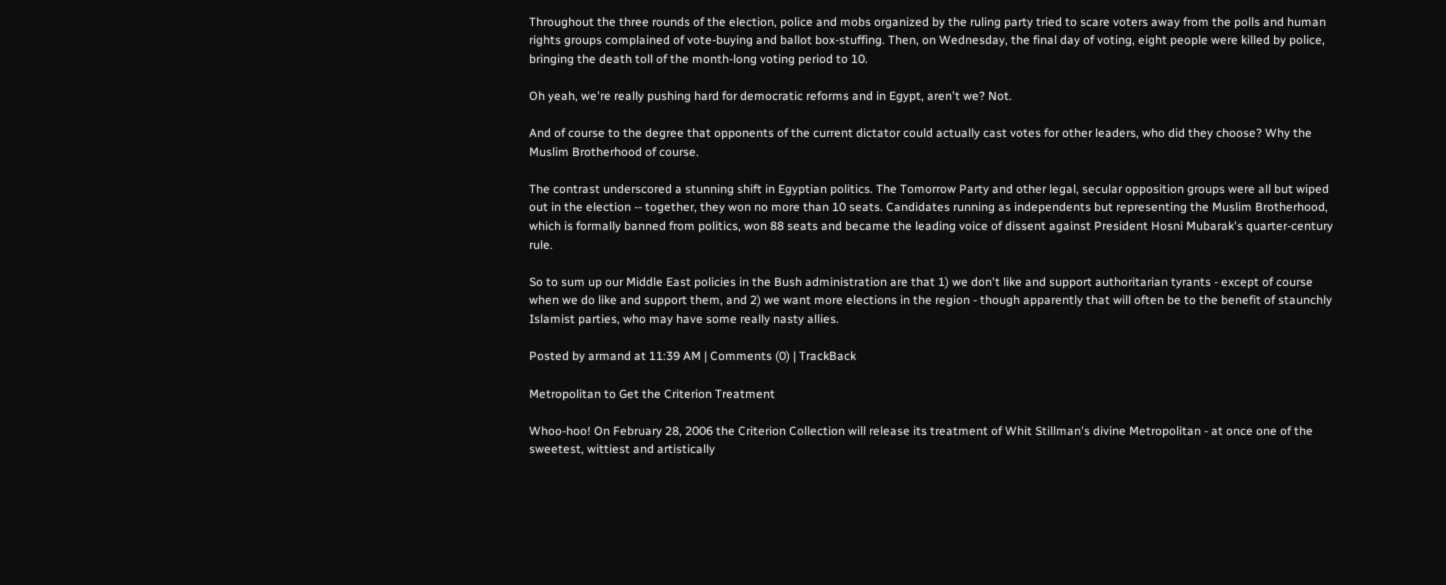Throughout the three rounds of the election, police and mobs organized by the ruling party tried to scare voters away from the polls and human rights groups complained of vote-buying and ballot box-stuffing. Then, on Wednesday, the final day of voting, eight people were killed by police, bringing the death toll of the month-long voting period to 10.

Oh yeah, we're really pushing hard for democratic reforms and in Egypt, aren't we? Not.

And of course to the degree that opponents of the current dictator could actually cast votes for other leaders, who did they choose? Why the Muslim Brotherhood of course.

The contrast underscored a stunning shift in Egyptian politics. The Tomorrow Party and other legal, secular opposition groups were all but wiped out in the election -- together, they won no more than 10 seats. Candidates running as independents but representing the Muslim Brotherhood, which is formally banned from politics, won 88 seats and became the leading voice of dissent against President Hosni Mubarak's quarter-century rule.

So to sum up our Middle East policies in the Bush administration are that 1) we don't like and support authoritarian tyrants - except of course when we do like and support them, and 2) we want more elections in the region - though apparently that will often be to the benefit of staunchly Islamist parties, who may have some really nasty allies.

Posted by armand at 11:39 AM | Comments (0) | TrackBack

Metropolitan to Get the Criterion Treatment

Whoo-hoo! On February 28, 2006 the Criterion Collection will release its treatment of Whit Stillman's divine Metropolitan - at once one of the sweetest, wittiest and artistically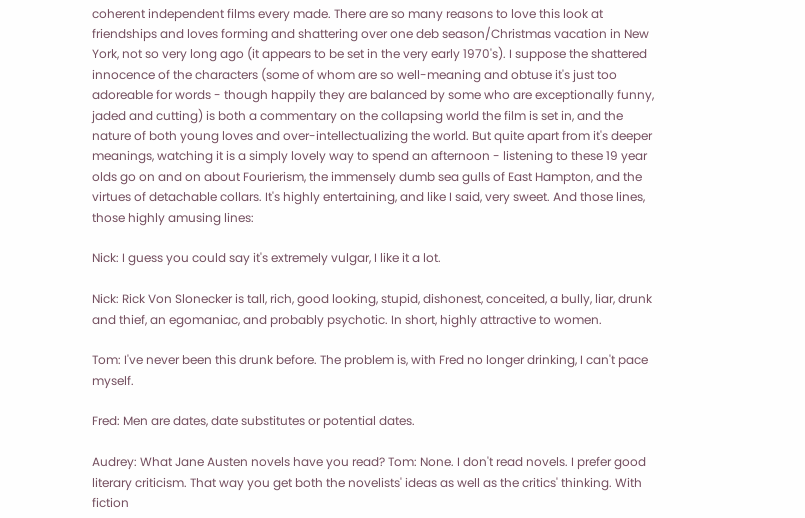coherent independent films every made. There are so many reasons to love this look at friendships and loves forming and shattering over one deb season/Christmas vacation in New York, not so very long ago (it appears to be set in the very early 1970's). I suppose the shattered innocence of the characters (some of whom are so well-meaning and obtuse it's just too adoreable for words - though happily they are balanced by some who are exceptionally funny, jaded and cutting) is both a commentary on the collapsing world the film is set in, and the nature of both young loves and over-intellectualizing the world. But quite apart from it's deeper meanings, watching it is a simply lovely way to spend an afternoon - listening to these 19 year olds go on and on about Fourierism, the immensely dumb sea gulls of East Hampton, and the virtues of detachable collars. It's highly entertaining, and like I said, very sweet. And those lines, those highly amusing lines:

Nick: I guess you could say it's extremely vulgar, I like it a lot.

Nick: Rick Von Slonecker is tall, rich, good looking, stupid, dishonest, conceited, a bully, liar, drunk and thief, an egomaniac, and probably psychotic. In short, highly attractive to women.

Tom: I've never been this drunk before. The problem is, with Fred no longer drinking, I can't pace myself.

Fred: Men are dates, date substitutes or potential dates.

Audrey: What Jane Austen novels have you read? Tom: None. I don't read novels. I prefer good literary criticism. That way you get both the novelists' ideas as well as the critics' thinking. With fiction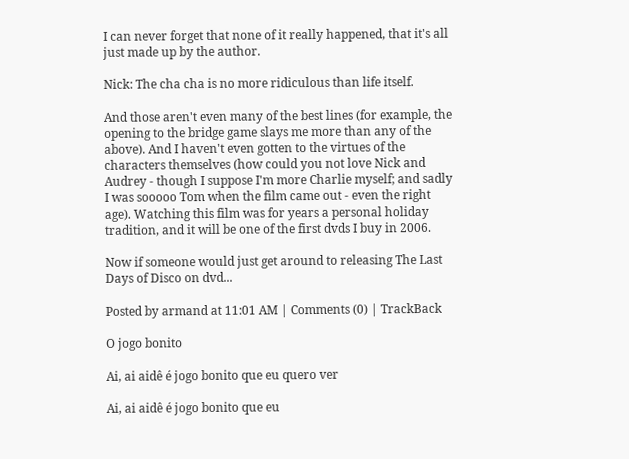I can never forget that none of it really happened, that it's all just made up by the author.

Nick: The cha cha is no more ridiculous than life itself.

And those aren't even many of the best lines (for example, the opening to the bridge game slays me more than any of the above). And I haven't even gotten to the virtues of the characters themselves (how could you not love Nick and Audrey - though I suppose I'm more Charlie myself; and sadly I was sooooo Tom when the film came out - even the right age). Watching this film was for years a personal holiday tradition, and it will be one of the first dvds I buy in 2006.

Now if someone would just get around to releasing The Last Days of Disco on dvd...

Posted by armand at 11:01 AM | Comments (0) | TrackBack

O jogo bonito

Ai, ai aidê é jogo bonito que eu quero ver

Ai, ai aidê é jogo bonito que eu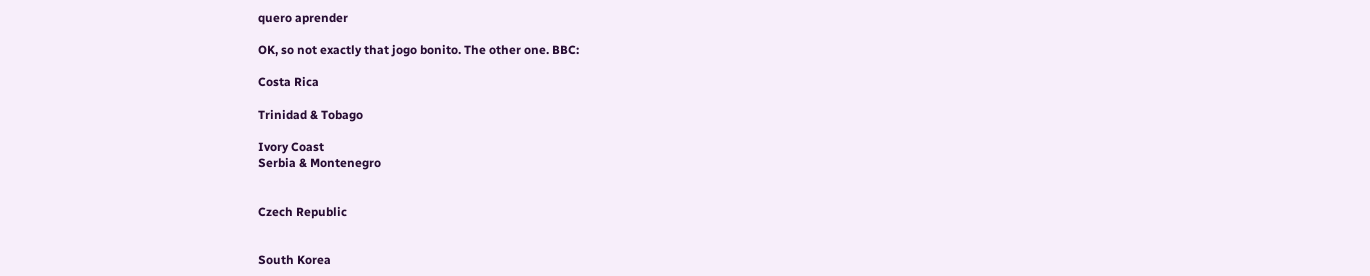quero aprender

OK, so not exactly that jogo bonito. The other one. BBC:

Costa Rica

Trinidad & Tobago

Ivory Coast
Serbia & Montenegro


Czech Republic


South Korea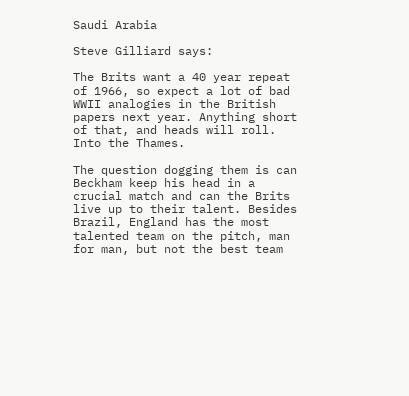Saudi Arabia

Steve Gilliard says:

The Brits want a 40 year repeat of 1966, so expect a lot of bad WWII analogies in the British papers next year. Anything short of that, and heads will roll. Into the Thames.

The question dogging them is can Beckham keep his head in a crucial match and can the Brits live up to their talent. Besides Brazil, England has the most talented team on the pitch, man for man, but not the best team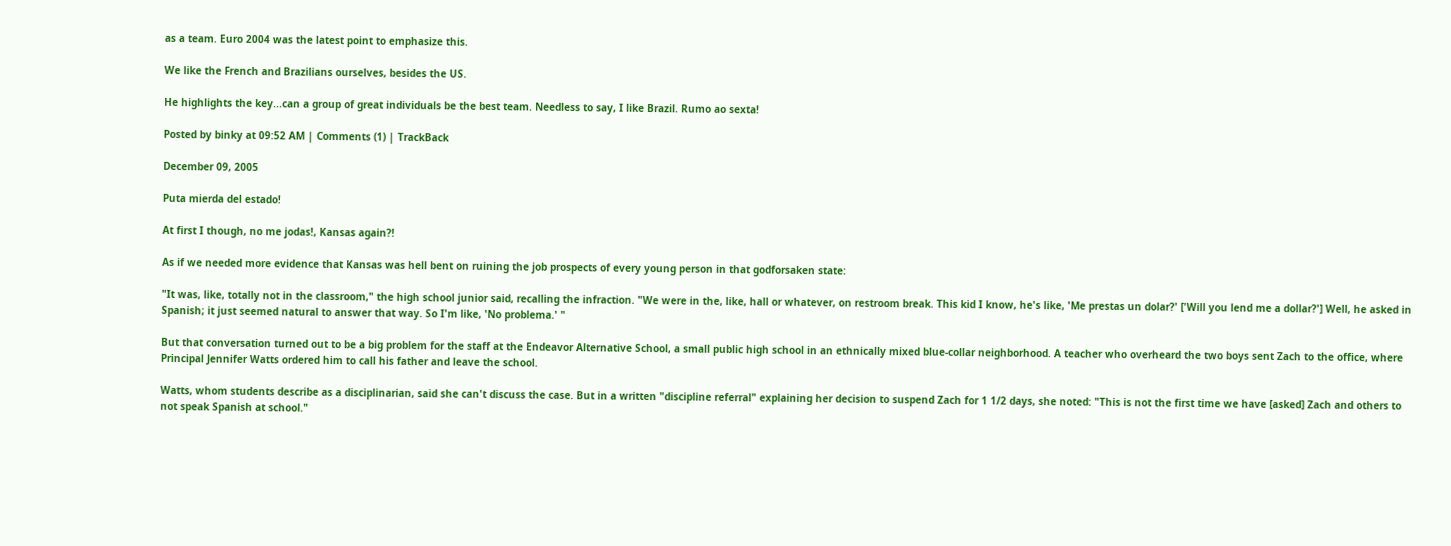as a team. Euro 2004 was the latest point to emphasize this.

We like the French and Brazilians ourselves, besides the US.

He highlights the key...can a group of great individuals be the best team. Needless to say, I like Brazil. Rumo ao sexta!

Posted by binky at 09:52 AM | Comments (1) | TrackBack

December 09, 2005

Puta mierda del estado!

At first I though, no me jodas!, Kansas again?!

As if we needed more evidence that Kansas was hell bent on ruining the job prospects of every young person in that godforsaken state:

"It was, like, totally not in the classroom," the high school junior said, recalling the infraction. "We were in the, like, hall or whatever, on restroom break. This kid I know, he's like, 'Me prestas un dolar?' ['Will you lend me a dollar?'] Well, he asked in Spanish; it just seemed natural to answer that way. So I'm like, 'No problema.' "

But that conversation turned out to be a big problem for the staff at the Endeavor Alternative School, a small public high school in an ethnically mixed blue-collar neighborhood. A teacher who overheard the two boys sent Zach to the office, where Principal Jennifer Watts ordered him to call his father and leave the school.

Watts, whom students describe as a disciplinarian, said she can't discuss the case. But in a written "discipline referral" explaining her decision to suspend Zach for 1 1/2 days, she noted: "This is not the first time we have [asked] Zach and others to not speak Spanish at school."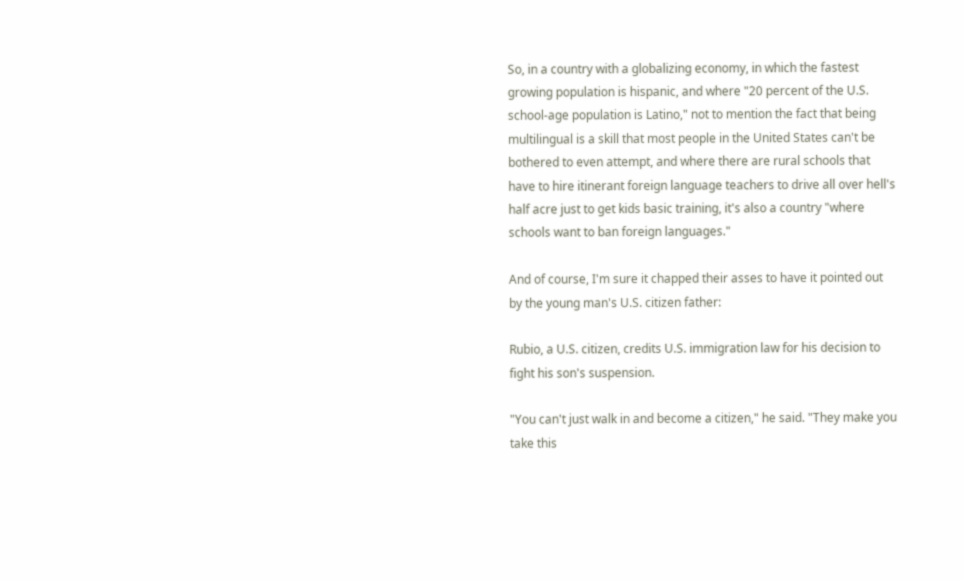So, in a country with a globalizing economy, in which the fastest growing population is hispanic, and where "20 percent of the U.S. school-age population is Latino," not to mention the fact that being multilingual is a skill that most people in the United States can't be bothered to even attempt, and where there are rural schools that have to hire itinerant foreign language teachers to drive all over hell's half acre just to get kids basic training, it's also a country "where schools want to ban foreign languages."

And of course, I'm sure it chapped their asses to have it pointed out by the young man's U.S. citizen father:

Rubio, a U.S. citizen, credits U.S. immigration law for his decision to fight his son's suspension.

"You can't just walk in and become a citizen," he said. "They make you take this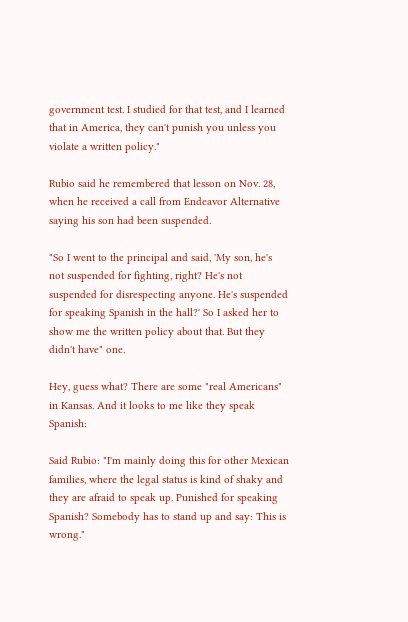government test. I studied for that test, and I learned that in America, they can't punish you unless you violate a written policy."

Rubio said he remembered that lesson on Nov. 28, when he received a call from Endeavor Alternative saying his son had been suspended.

"So I went to the principal and said, 'My son, he's not suspended for fighting, right? He's not suspended for disrespecting anyone. He's suspended for speaking Spanish in the hall?' So I asked her to show me the written policy about that. But they didn't have" one.

Hey, guess what? There are some "real Americans" in Kansas. And it looks to me like they speak Spanish:

Said Rubio: "I'm mainly doing this for other Mexican families, where the legal status is kind of shaky and they are afraid to speak up. Punished for speaking Spanish? Somebody has to stand up and say: This is wrong."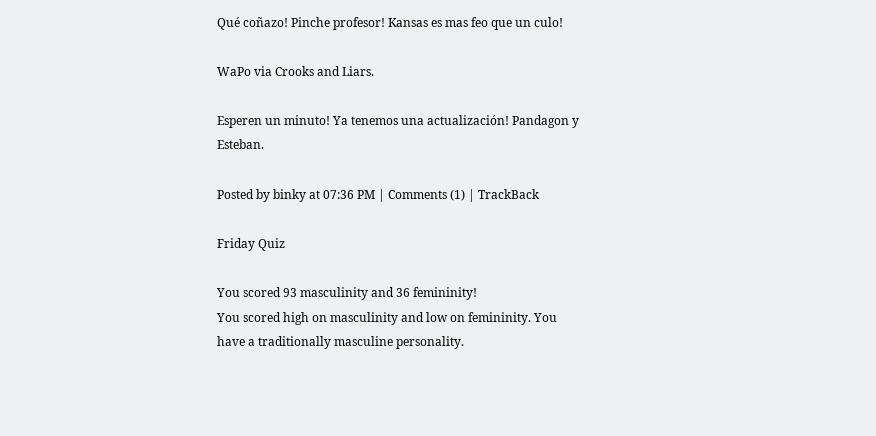Qué coñazo! Pinche profesor! Kansas es mas feo que un culo!

WaPo via Crooks and Liars.

Esperen un minuto! Ya tenemos una actualización! Pandagon y Esteban.

Posted by binky at 07:36 PM | Comments (1) | TrackBack

Friday Quiz

You scored 93 masculinity and 36 femininity!
You scored high on masculinity and low on femininity. You have a traditionally masculine personality.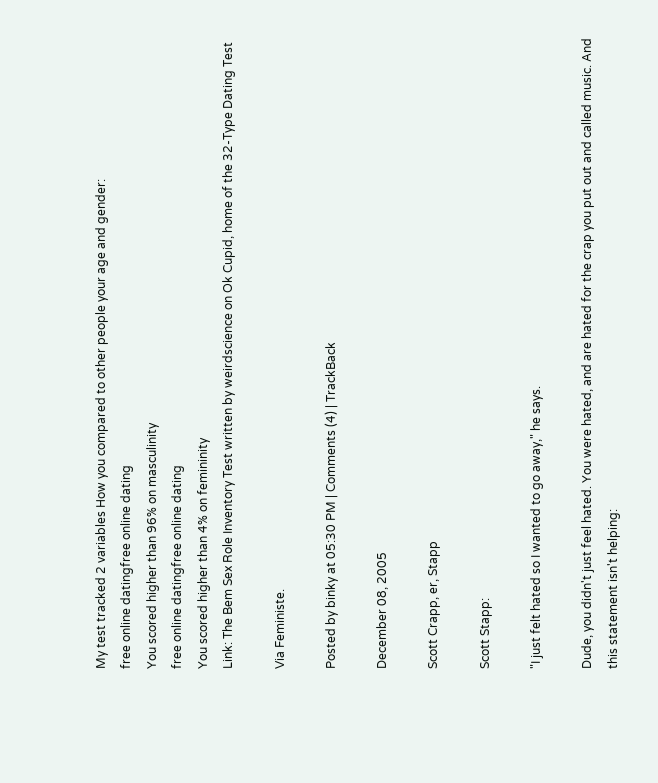My test tracked 2 variables How you compared to other people your age and gender:
free online datingfree online dating
You scored higher than 96% on masculinity
free online datingfree online dating
You scored higher than 4% on femininity
Link: The Bem Sex Role Inventory Test written by weirdscience on Ok Cupid, home of the 32-Type Dating Test

Via Feministe.

Posted by binky at 05:30 PM | Comments (4) | TrackBack

December 08, 2005

Scott Crapp, er, Stapp

Scott Stapp:

"I just felt hated so I wanted to go away," he says.

Dude, you didn't just feel hated. You were hated, and are hated for the crap you put out and called music. And this statement isn't helping: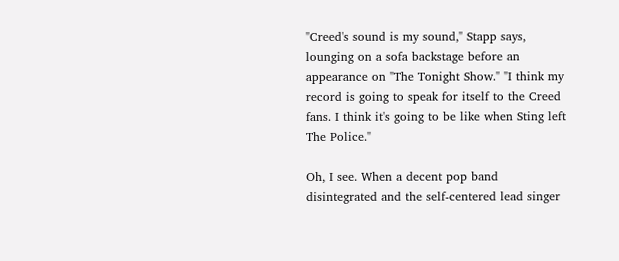"Creed's sound is my sound," Stapp says, lounging on a sofa backstage before an appearance on "The Tonight Show." "I think my record is going to speak for itself to the Creed fans. I think it's going to be like when Sting left The Police."

Oh, I see. When a decent pop band disintegrated and the self-centered lead singer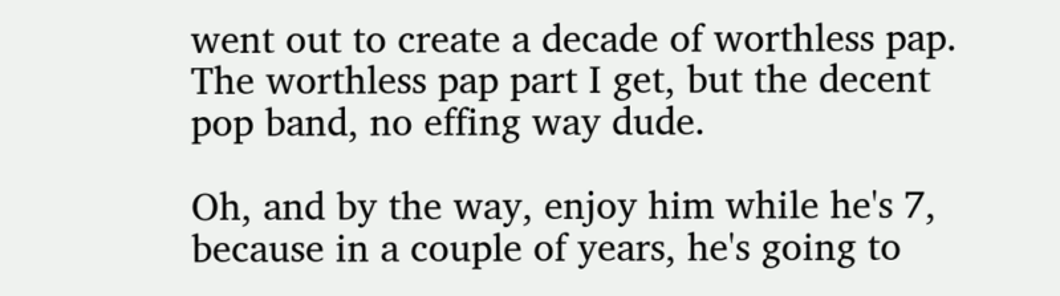went out to create a decade of worthless pap. The worthless pap part I get, but the decent pop band, no effing way dude.

Oh, and by the way, enjoy him while he's 7, because in a couple of years, he's going to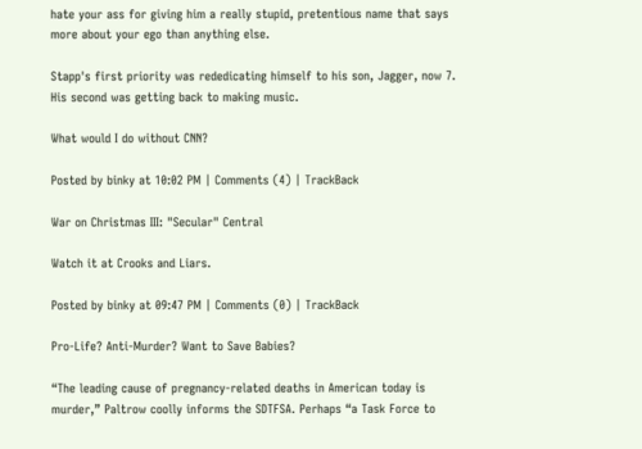hate your ass for giving him a really stupid, pretentious name that says more about your ego than anything else.

Stapp's first priority was rededicating himself to his son, Jagger, now 7. His second was getting back to making music.

What would I do without CNN?

Posted by binky at 10:02 PM | Comments (4) | TrackBack

War on Christmas III: "Secular" Central

Watch it at Crooks and Liars.

Posted by binky at 09:47 PM | Comments (0) | TrackBack

Pro-Life? Anti-Murder? Want to Save Babies?

“The leading cause of pregnancy-related deaths in American today is murder,” Paltrow coolly informs the SDTFSA. Perhaps “a Task Force to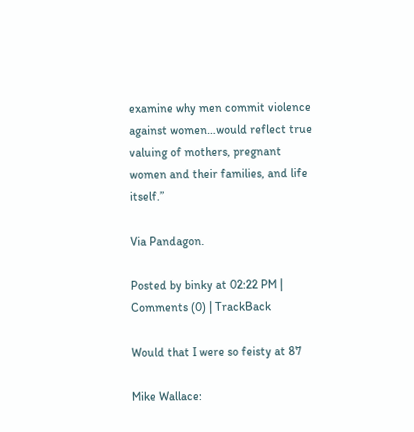examine why men commit violence against women…would reflect true valuing of mothers, pregnant women and their families, and life itself.”

Via Pandagon.

Posted by binky at 02:22 PM | Comments (0) | TrackBack

Would that I were so feisty at 87

Mike Wallace: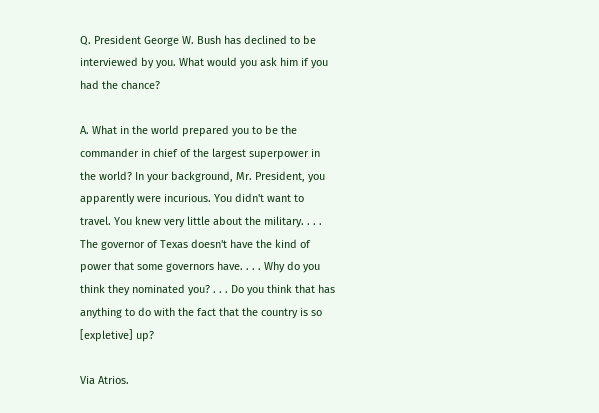Q. President George W. Bush has declined to be interviewed by you. What would you ask him if you had the chance?

A. What in the world prepared you to be the commander in chief of the largest superpower in the world? In your background, Mr. President, you apparently were incurious. You didn't want to travel. You knew very little about the military. . . . The governor of Texas doesn't have the kind of power that some governors have. . . . Why do you think they nominated you? . . . Do you think that has anything to do with the fact that the country is so [expletive] up?

Via Atrios.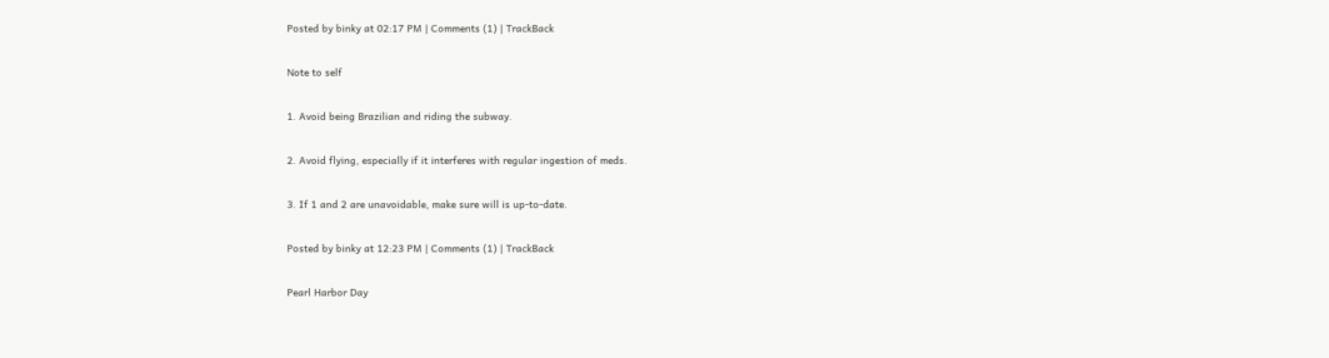Posted by binky at 02:17 PM | Comments (1) | TrackBack

Note to self

1. Avoid being Brazilian and riding the subway.

2. Avoid flying, especially if it interferes with regular ingestion of meds.

3. If 1 and 2 are unavoidable, make sure will is up-to-date.

Posted by binky at 12:23 PM | Comments (1) | TrackBack

Pearl Harbor Day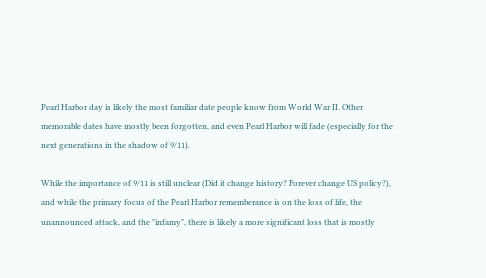Pearl Harbor day is likely the most familiar date people know from World War II. Other memorable dates have mostly been forgotten, and even Pearl Harbor will fade (especially for the next generations in the shadow of 9/11).

While the importance of 9/11 is still unclear (Did it change history? Forever change US policy?), and while the primary focus of the Pearl Harbor rememberance is on the loss of life, the unannounced attack, and the "infamy", there is likely a more significant loss that is mostly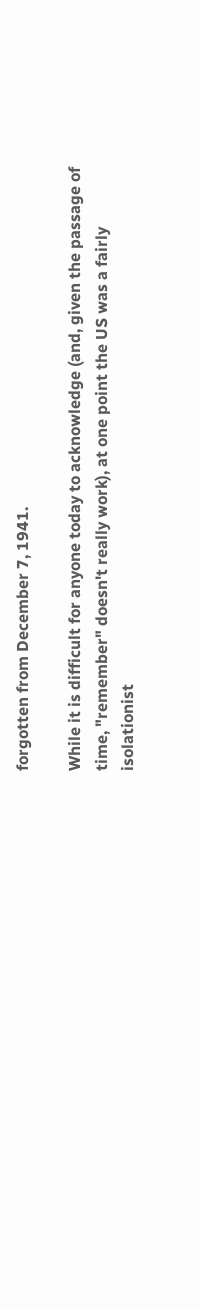forgotten from December 7, 1941.

While it is difficult for anyone today to acknowledge (and, given the passage of time, "remember" doesn't really work), at one point the US was a fairly isolationist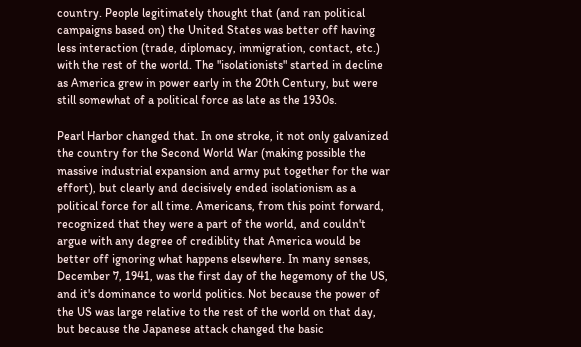country. People legitimately thought that (and ran political campaigns based on) the United States was better off having less interaction (trade, diplomacy, immigration, contact, etc.) with the rest of the world. The "isolationists" started in decline as America grew in power early in the 20th Century, but were still somewhat of a political force as late as the 1930s.

Pearl Harbor changed that. In one stroke, it not only galvanized the country for the Second World War (making possible the massive industrial expansion and army put together for the war effort), but clearly and decisively ended isolationism as a political force for all time. Americans, from this point forward, recognized that they were a part of the world, and couldn't argue with any degree of crediblity that America would be better off ignoring what happens elsewhere. In many senses, December 7, 1941, was the first day of the hegemony of the US, and it's dominance to world politics. Not because the power of the US was large relative to the rest of the world on that day, but because the Japanese attack changed the basic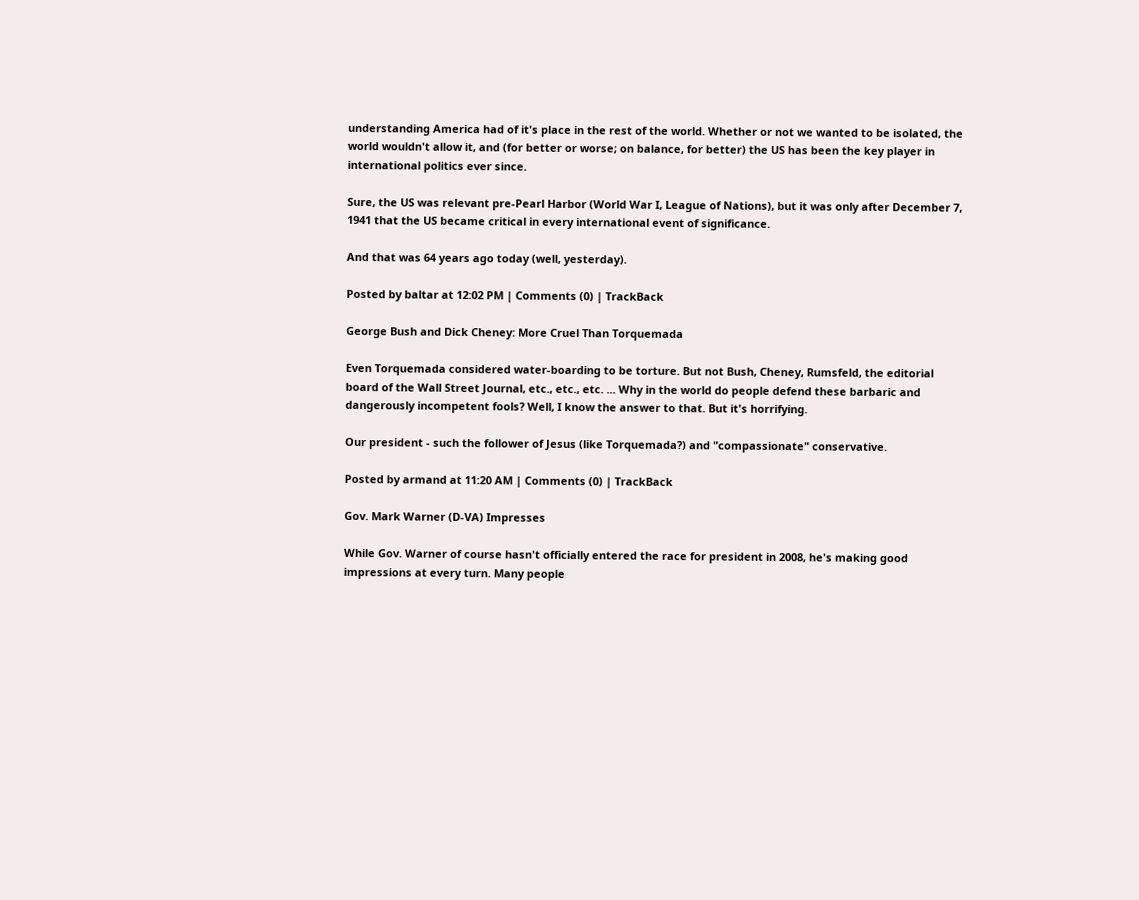understanding America had of it's place in the rest of the world. Whether or not we wanted to be isolated, the world wouldn't allow it, and (for better or worse; on balance, for better) the US has been the key player in international politics ever since.

Sure, the US was relevant pre-Pearl Harbor (World War I, League of Nations), but it was only after December 7, 1941 that the US became critical in every international event of significance.

And that was 64 years ago today (well, yesterday).

Posted by baltar at 12:02 PM | Comments (0) | TrackBack

George Bush and Dick Cheney: More Cruel Than Torquemada

Even Torquemada considered water-boarding to be torture. But not Bush, Cheney, Rumsfeld, the editorial board of the Wall Street Journal, etc., etc., etc. ... Why in the world do people defend these barbaric and dangerously incompetent fools? Well, I know the answer to that. But it's horrifying.

Our president - such the follower of Jesus (like Torquemada?) and "compassionate" conservative.

Posted by armand at 11:20 AM | Comments (0) | TrackBack

Gov. Mark Warner (D-VA) Impresses

While Gov. Warner of course hasn't officially entered the race for president in 2008, he's making good impressions at every turn. Many people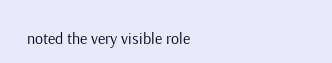noted the very visible role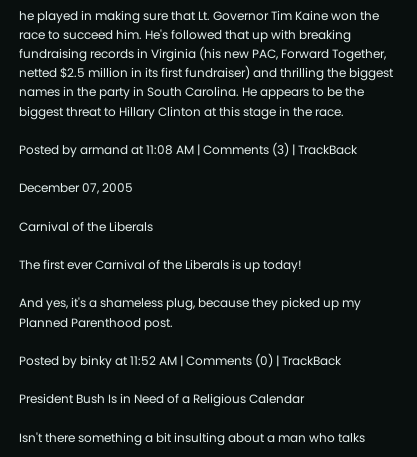he played in making sure that Lt. Governor Tim Kaine won the race to succeed him. He's followed that up with breaking fundraising records in Virginia (his new PAC, Forward Together, netted $2.5 million in its first fundraiser) and thrilling the biggest names in the party in South Carolina. He appears to be the biggest threat to Hillary Clinton at this stage in the race.

Posted by armand at 11:08 AM | Comments (3) | TrackBack

December 07, 2005

Carnival of the Liberals

The first ever Carnival of the Liberals is up today!

And yes, it's a shameless plug, because they picked up my Planned Parenthood post.

Posted by binky at 11:52 AM | Comments (0) | TrackBack

President Bush Is in Need of a Religious Calendar

Isn't there something a bit insulting about a man who talks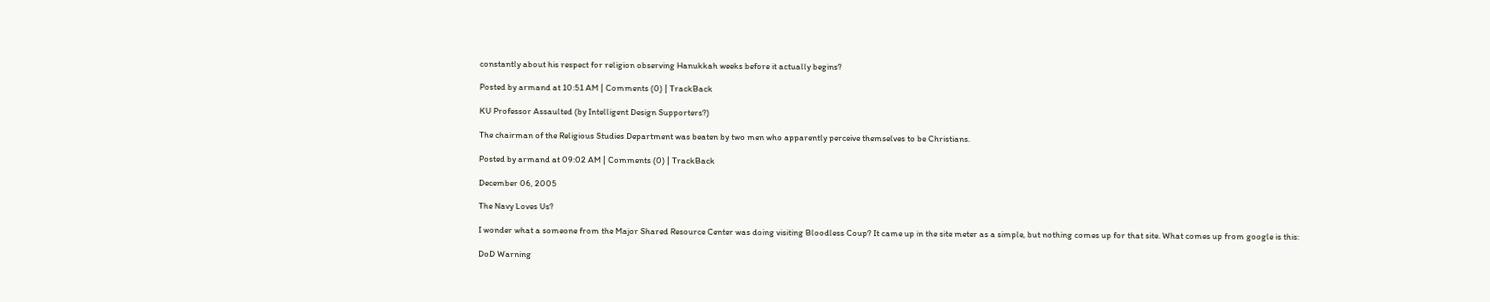constantly about his respect for religion observing Hanukkah weeks before it actually begins?

Posted by armand at 10:51 AM | Comments (0) | TrackBack

KU Professor Assaulted (by Intelligent Design Supporters?)

The chairman of the Religious Studies Department was beaten by two men who apparently perceive themselves to be Christians.

Posted by armand at 09:02 AM | Comments (0) | TrackBack

December 06, 2005

The Navy Loves Us?

I wonder what a someone from the Major Shared Resource Center was doing visiting Bloodless Coup? It came up in the site meter as a simple, but nothing comes up for that site. What comes up from google is this:

DoD Warning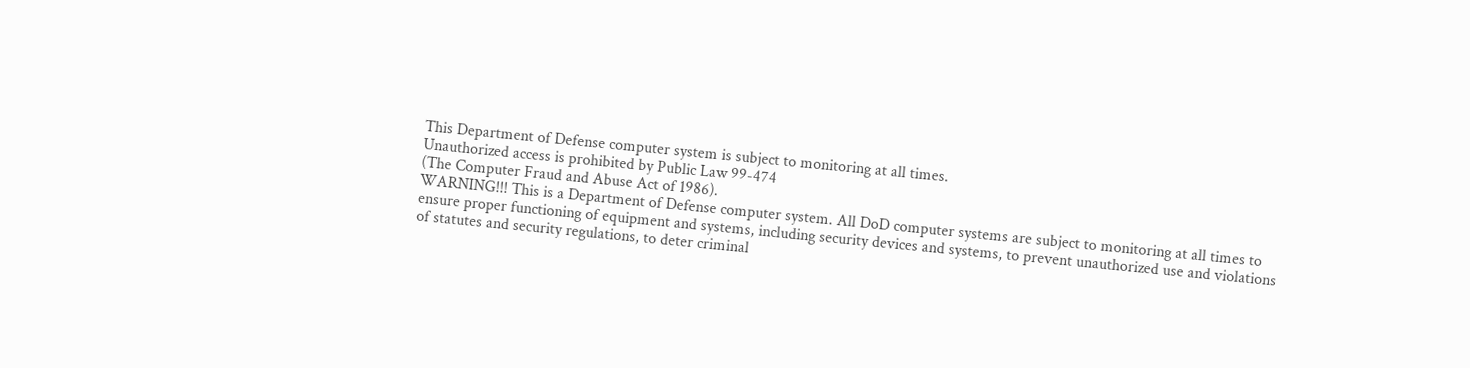This Department of Defense computer system is subject to monitoring at all times.
Unauthorized access is prohibited by Public Law 99-474
(The Computer Fraud and Abuse Act of 1986).
WARNING!!! This is a Department of Defense computer system. All DoD computer systems are subject to monitoring at all times to ensure proper functioning of equipment and systems, including security devices and systems, to prevent unauthorized use and violations of statutes and security regulations, to deter criminal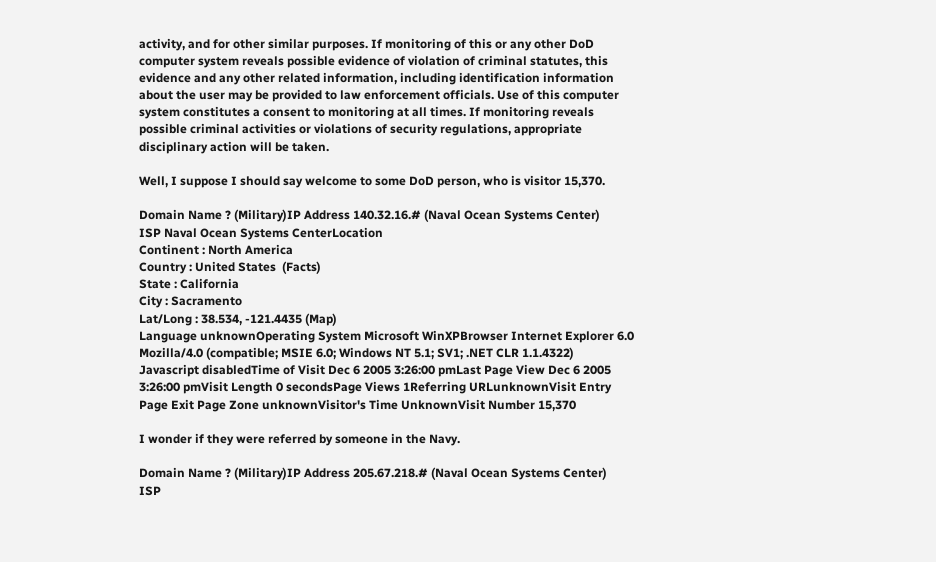activity, and for other similar purposes. If monitoring of this or any other DoD computer system reveals possible evidence of violation of criminal statutes, this evidence and any other related information, including identification information about the user may be provided to law enforcement officials. Use of this computer system constitutes a consent to monitoring at all times. If monitoring reveals possible criminal activities or violations of security regulations, appropriate disciplinary action will be taken.

Well, I suppose I should say welcome to some DoD person, who is visitor 15,370.

Domain Name ? (Military)IP Address 140.32.16.# (Naval Ocean Systems Center)
ISP Naval Ocean Systems CenterLocation
Continent : North America
Country : United States  (Facts)
State : California
City : Sacramento
Lat/Long : 38.534, -121.4435 (Map)
Language unknownOperating System Microsoft WinXPBrowser Internet Explorer 6.0
Mozilla/4.0 (compatible; MSIE 6.0; Windows NT 5.1; SV1; .NET CLR 1.1.4322)
Javascript disabledTime of Visit Dec 6 2005 3:26:00 pmLast Page View Dec 6 2005 3:26:00 pmVisit Length 0 secondsPage Views 1Referring URLunknownVisit Entry Page Exit Page Zone unknownVisitor's Time UnknownVisit Number 15,370

I wonder if they were referred by someone in the Navy.

Domain Name ? (Military)IP Address 205.67.218.# (Naval Ocean Systems Center)
ISP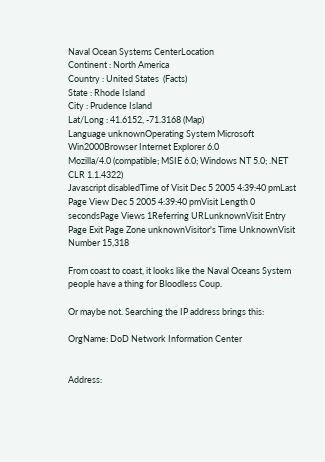Naval Ocean Systems CenterLocation
Continent : North America
Country : United States  (Facts)
State : Rhode Island
City : Prudence Island
Lat/Long : 41.6152, -71.3168 (Map)
Language unknownOperating System Microsoft Win2000Browser Internet Explorer 6.0
Mozilla/4.0 (compatible; MSIE 6.0; Windows NT 5.0; .NET CLR 1.1.4322)
Javascript disabledTime of Visit Dec 5 2005 4:39:40 pmLast Page View Dec 5 2005 4:39:40 pmVisit Length 0 secondsPage Views 1Referring URLunknownVisit Entry Page Exit Page Zone unknownVisitor's Time UnknownVisit Number 15,318

From coast to coast, it looks like the Naval Oceans System people have a thing for Bloodless Coup.

Or maybe not. Searching the IP address brings this:

OrgName: DoD Network Information Center


Address: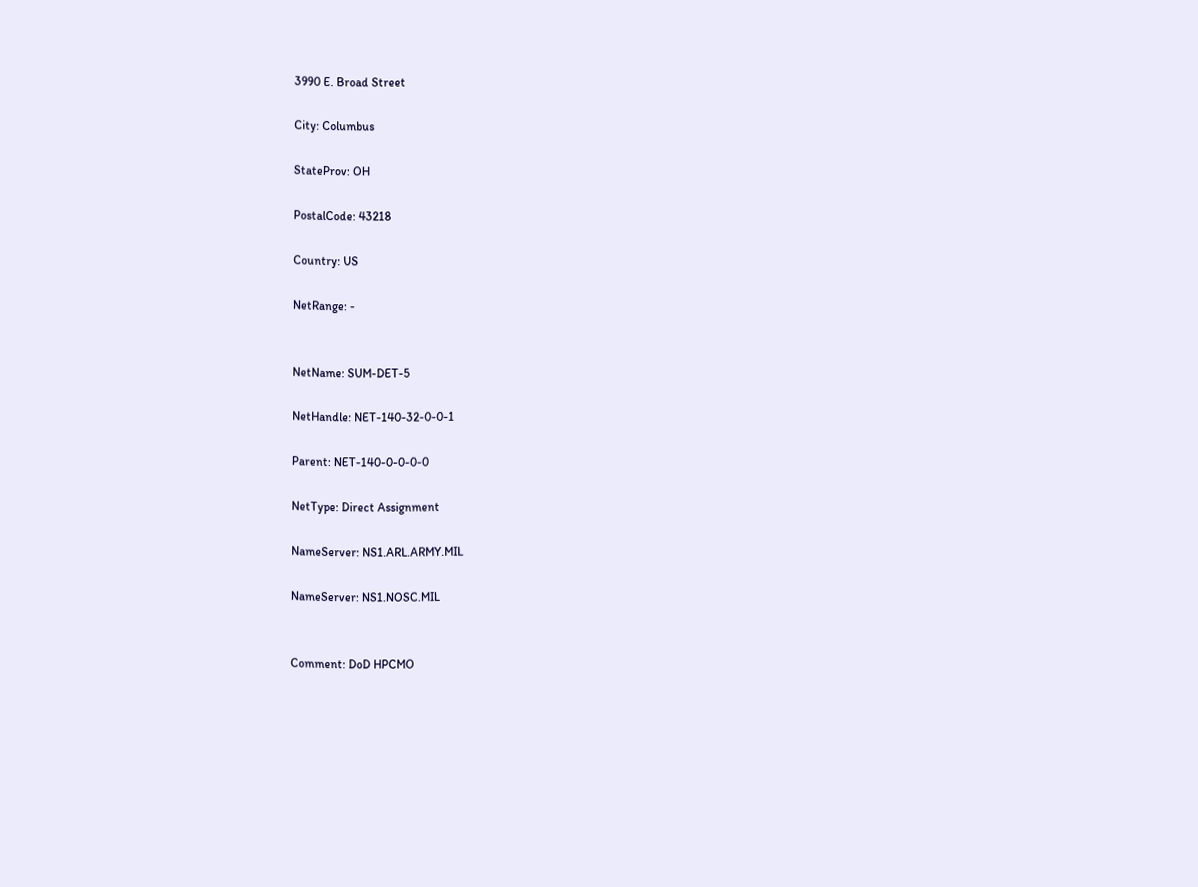3990 E. Broad Street

City: Columbus

StateProv: OH

PostalCode: 43218

Country: US

NetRange: -


NetName: SUM-DET-5

NetHandle: NET-140-32-0-0-1

Parent: NET-140-0-0-0-0

NetType: Direct Assignment

NameServer: NS1.ARL.ARMY.MIL

NameServer: NS1.NOSC.MIL


Comment: DoD HPCMO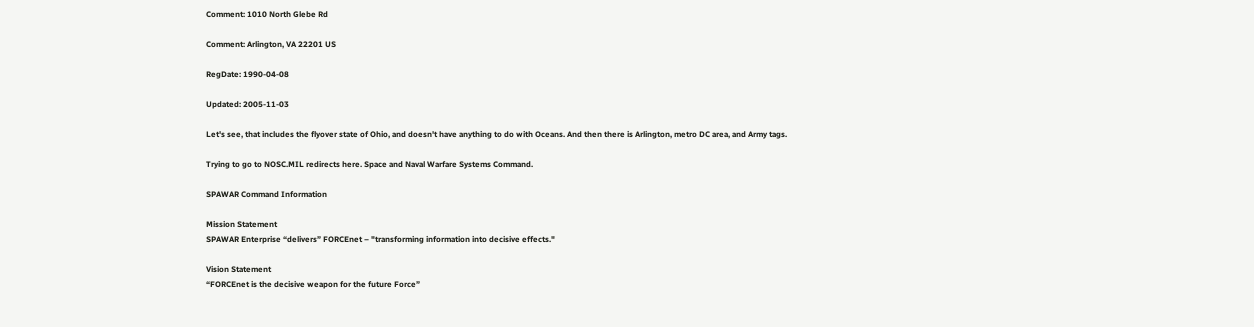Comment: 1010 North Glebe Rd

Comment: Arlington, VA 22201 US

RegDate: 1990-04-08

Updated: 2005-11-03

Let's see, that includes the flyover state of Ohio, and doesn't have anything to do with Oceans. And then there is Arlington, metro DC area, and Army tags.

Trying to go to NOSC.MIL redirects here. Space and Naval Warfare Systems Command.

SPAWAR Command Information

Mission Statement
SPAWAR Enterprise “delivers” FORCEnet – "transforming information into decisive effects."

Vision Statement
“FORCEnet is the decisive weapon for the future Force”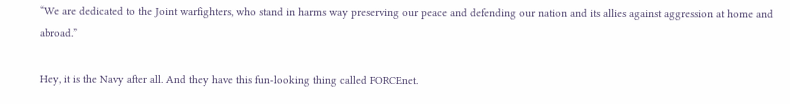“We are dedicated to the Joint warfighters, who stand in harms way preserving our peace and defending our nation and its allies against aggression at home and abroad.”

Hey, it is the Navy after all. And they have this fun-looking thing called FORCEnet.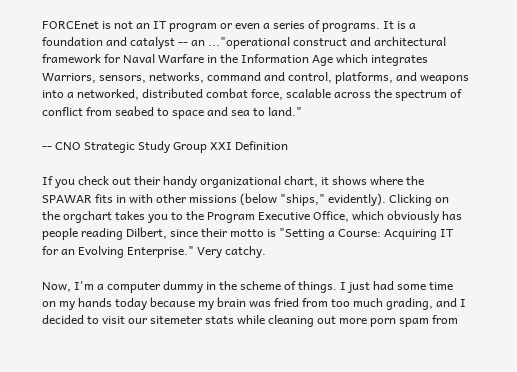FORCEnet is not an IT program or even a series of programs. It is a foundation and catalyst -- an ..."operational construct and architectural framework for Naval Warfare in the Information Age which integrates Warriors, sensors, networks, command and control, platforms, and weapons into a networked, distributed combat force, scalable across the spectrum of conflict from seabed to space and sea to land."

-- CNO Strategic Study Group XXI Definition

If you check out their handy organizational chart, it shows where the SPAWAR fits in with other missions (below "ships," evidently). Clicking on the orgchart takes you to the Program Executive Office, which obviously has people reading Dilbert, since their motto is "Setting a Course: Acquiring IT for an Evolving Enterprise." Very catchy.

Now, I'm a computer dummy in the scheme of things. I just had some time on my hands today because my brain was fried from too much grading, and I decided to visit our sitemeter stats while cleaning out more porn spam from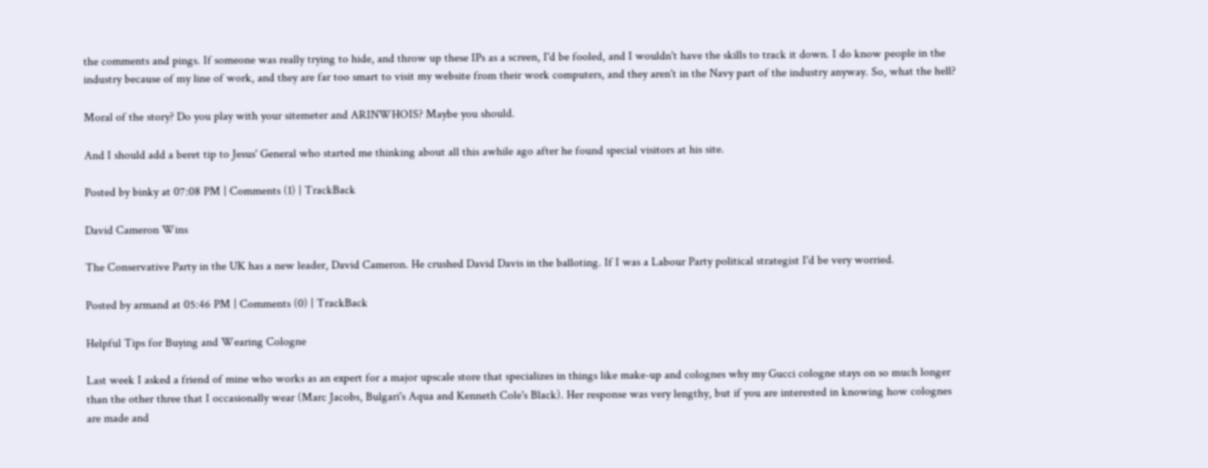the comments and pings. If someone was really trying to hide, and throw up these IPs as a screen, I'd be fooled, and I wouldn't have the skills to track it down. I do know people in the industry because of my line of work, and they are far too smart to visit my website from their work computers, and they aren't in the Navy part of the industry anyway. So, what the hell?

Moral of the story? Do you play with your sitemeter and ARINWHOIS? Maybe you should.

And I should add a beret tip to Jesus' General who started me thinking about all this awhile ago after he found special visitors at his site.

Posted by binky at 07:08 PM | Comments (1) | TrackBack

David Cameron Wins

The Conservative Party in the UK has a new leader, David Cameron. He crushed David Davis in the balloting. If I was a Labour Party political strategist I'd be very worried.

Posted by armand at 05:46 PM | Comments (0) | TrackBack

Helpful Tips for Buying and Wearing Cologne

Last week I asked a friend of mine who works as an expert for a major upscale store that specializes in things like make-up and colognes why my Gucci cologne stays on so much longer than the other three that I occasionally wear (Marc Jacobs, Bulgari's Aqua and Kenneth Cole's Black). Her response was very lengthy, but if you are interested in knowing how colognes are made and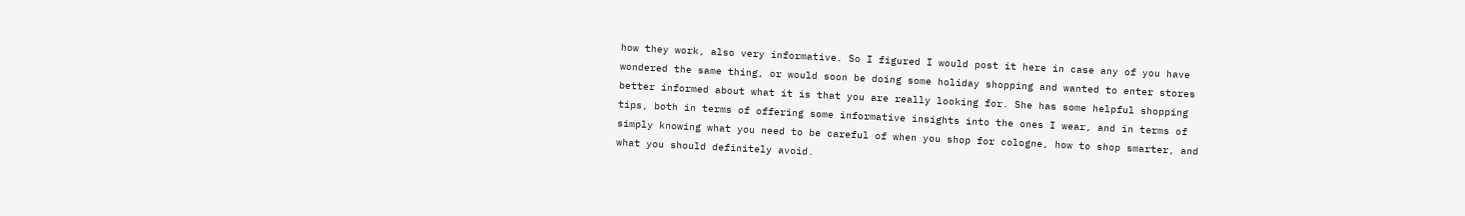how they work, also very informative. So I figured I would post it here in case any of you have wondered the same thing, or would soon be doing some holiday shopping and wanted to enter stores better informed about what it is that you are really looking for. She has some helpful shopping tips, both in terms of offering some informative insights into the ones I wear, and in terms of simply knowing what you need to be careful of when you shop for cologne, how to shop smarter, and what you should definitely avoid.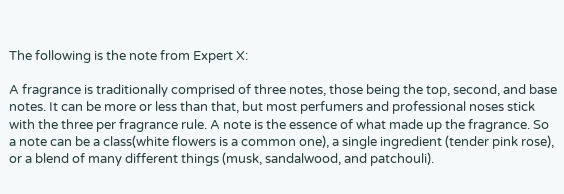The following is the note from Expert X:

A fragrance is traditionally comprised of three notes, those being the top, second, and base notes. It can be more or less than that, but most perfumers and professional noses stick with the three per fragrance rule. A note is the essence of what made up the fragrance. So a note can be a class(white flowers is a common one), a single ingredient (tender pink rose), or a blend of many different things (musk, sandalwood, and patchouli).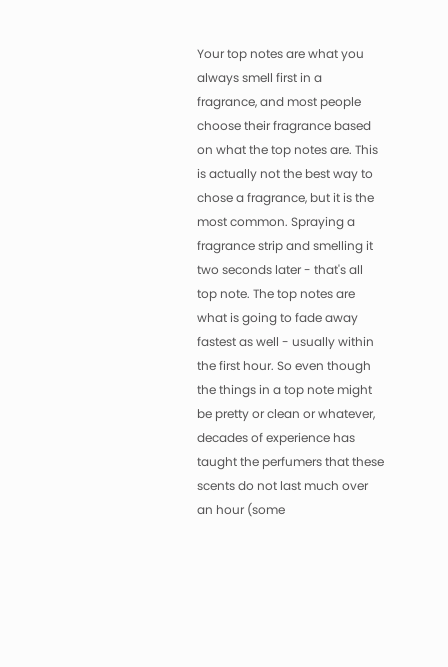Your top notes are what you always smell first in a fragrance, and most people choose their fragrance based on what the top notes are. This is actually not the best way to chose a fragrance, but it is the most common. Spraying a fragrance strip and smelling it two seconds later - that's all top note. The top notes are what is going to fade away fastest as well - usually within the first hour. So even though the things in a top note might be pretty or clean or whatever, decades of experience has taught the perfumers that these scents do not last much over an hour (some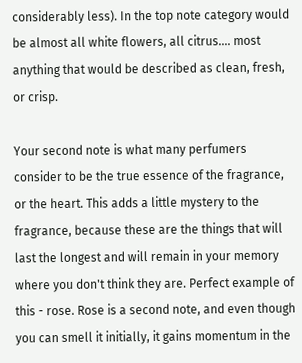considerably less). In the top note category would be almost all white flowers, all citrus.... most anything that would be described as clean, fresh, or crisp.

Your second note is what many perfumers consider to be the true essence of the fragrance, or the heart. This adds a little mystery to the fragrance, because these are the things that will last the longest and will remain in your memory where you don't think they are. Perfect example of this - rose. Rose is a second note, and even though you can smell it initially, it gains momentum in the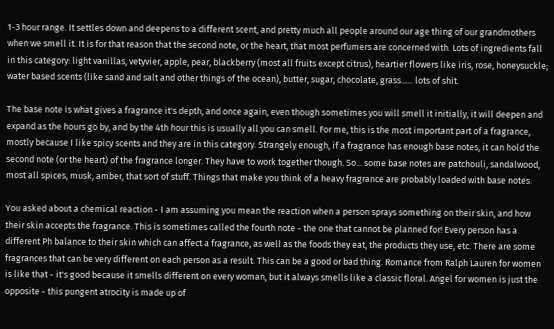1-3 hour range. It settles down and deepens to a different scent, and pretty much all people around our age thing of our grandmothers when we smell it. It is for that reason that the second note, or the heart, that most perfumers are concerned with. Lots of ingredients fall in this category: light vanillas, vetyvier, apple, pear, blackberry (most all fruits except citrus), heartier flowers like iris, rose, honeysuckle; water based scents (like sand and salt and other things of the ocean), butter, sugar, chocolate, grass...... lots of shit.

The base note is what gives a fragrance it's depth, and once again, even though sometimes you will smell it initially, it will deepen and expand as the hours go by, and by the 4th hour this is usually all you can smell. For me, this is the most important part of a fragrance, mostly because I like spicy scents and they are in this category. Strangely enough, if a fragrance has enough base notes, it can hold the second note (or the heart) of the fragrance longer. They have to work together though. So... some base notes are patchouli, sandalwood, most all spices, musk, amber, that sort of stuff. Things that make you think of a heavy fragrance are probably loaded with base notes.

You asked about a chemical reaction - I am assuming you mean the reaction when a person sprays something on their skin, and how their skin accepts the fragrance. This is sometimes called the fourth note - the one that cannot be planned for! Every person has a different Ph balance to their skin which can affect a fragrance, as well as the foods they eat, the products they use, etc. There are some fragrances that can be very different on each person as a result. This can be a good or bad thing. Romance from Ralph Lauren for women is like that - it's good because it smells different on every woman, but it always smells like a classic floral. Angel for women is just the opposite - this pungent atrocity is made up of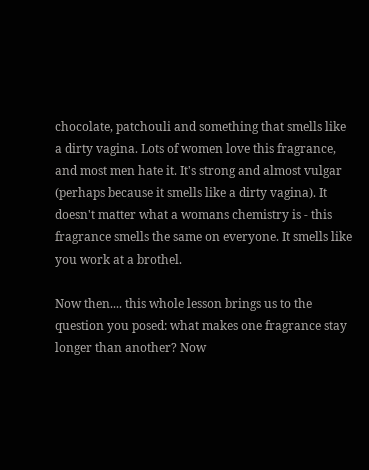chocolate, patchouli and something that smells like a dirty vagina. Lots of women love this fragrance, and most men hate it. It's strong and almost vulgar (perhaps because it smells like a dirty vagina). It doesn't matter what a womans chemistry is - this fragrance smells the same on everyone. It smells like you work at a brothel.

Now then.... this whole lesson brings us to the question you posed: what makes one fragrance stay longer than another? Now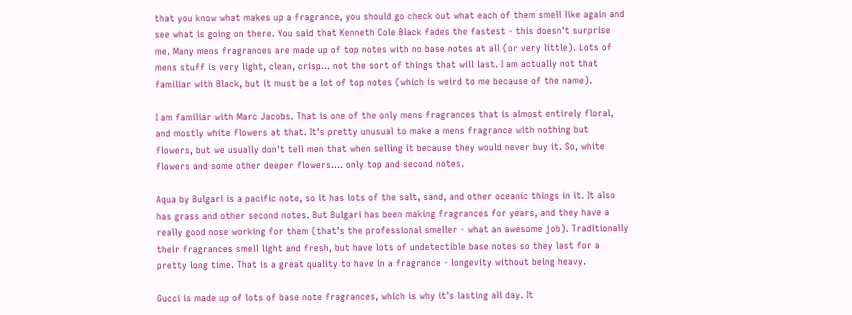that you know what makes up a fragrance, you should go check out what each of them smell like again and see what is going on there. You said that Kenneth Cole Black fades the fastest - this doesn't surprise me. Many mens fragrances are made up of top notes with no base notes at all (or very little). Lots of mens stuff is very light, clean, crisp... not the sort of things that will last. I am actually not that familiar with Black, but it must be a lot of top notes (which is weird to me because of the name).

I am familiar with Marc Jacobs. That is one of the only mens fragrances that is almost entirely floral, and mostly white flowers at that. It's pretty unusual to make a mens fragrance with nothing but flowers, but we usually don't tell men that when selling it because they would never buy it. So, white flowers and some other deeper flowers.... only top and second notes.

Aqua by Bulgari is a pacific note, so it has lots of the salt, sand, and other oceanic things in it. It also has grass and other second notes. But Bulgari has been making fragrances for years, and they have a really good nose working for them (that's the professional smeller - what an awesome job). Traditionally their fragrances smell light and fresh, but have lots of undetectible base notes so they last for a pretty long time. That is a great quality to have in a fragrance - longevity without being heavy.

Gucci is made up of lots of base note fragrances, which is why it's lasting all day. It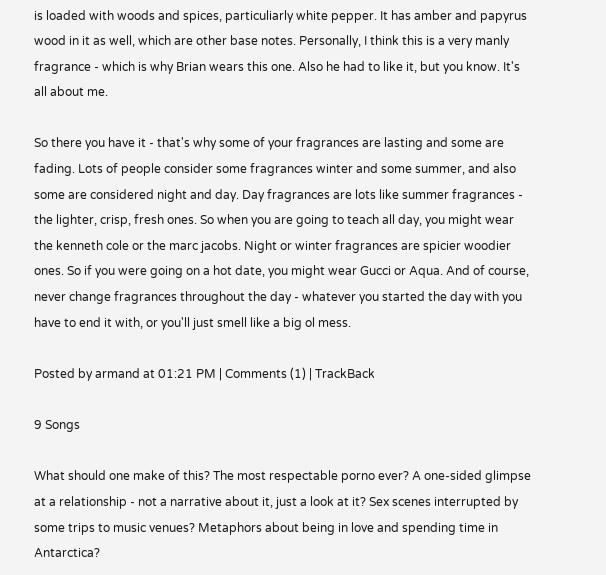is loaded with woods and spices, particuliarly white pepper. It has amber and papyrus wood in it as well, which are other base notes. Personally, I think this is a very manly fragrance - which is why Brian wears this one. Also he had to like it, but you know. It's all about me.

So there you have it - that's why some of your fragrances are lasting and some are fading. Lots of people consider some fragrances winter and some summer, and also some are considered night and day. Day fragrances are lots like summer fragrances - the lighter, crisp, fresh ones. So when you are going to teach all day, you might wear the kenneth cole or the marc jacobs. Night or winter fragrances are spicier woodier ones. So if you were going on a hot date, you might wear Gucci or Aqua. And of course, never change fragrances throughout the day - whatever you started the day with you have to end it with, or you'll just smell like a big ol mess.

Posted by armand at 01:21 PM | Comments (1) | TrackBack

9 Songs

What should one make of this? The most respectable porno ever? A one-sided glimpse at a relationship - not a narrative about it, just a look at it? Sex scenes interrupted by some trips to music venues? Metaphors about being in love and spending time in Antarctica?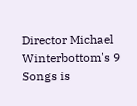Director Michael Winterbottom's 9 Songs is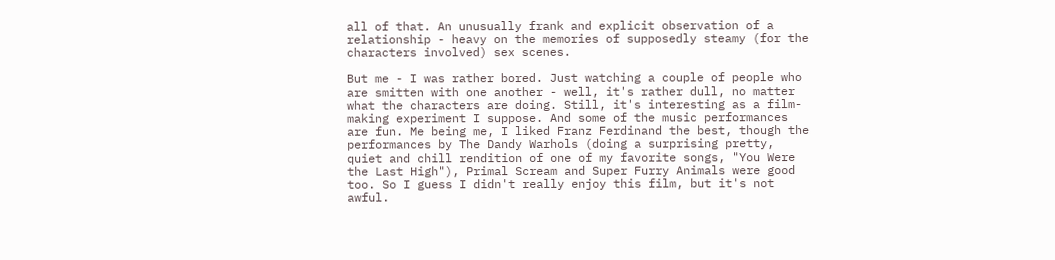all of that. An unusually frank and explicit observation of a relationship - heavy on the memories of supposedly steamy (for the characters involved) sex scenes.

But me - I was rather bored. Just watching a couple of people who are smitten with one another - well, it's rather dull, no matter what the characters are doing. Still, it's interesting as a film-making experiment I suppose. And some of the music performances are fun. Me being me, I liked Franz Ferdinand the best, though the performances by The Dandy Warhols (doing a surprising pretty, quiet and chill rendition of one of my favorite songs, "You Were the Last High"), Primal Scream and Super Furry Animals were good too. So I guess I didn't really enjoy this film, but it's not awful.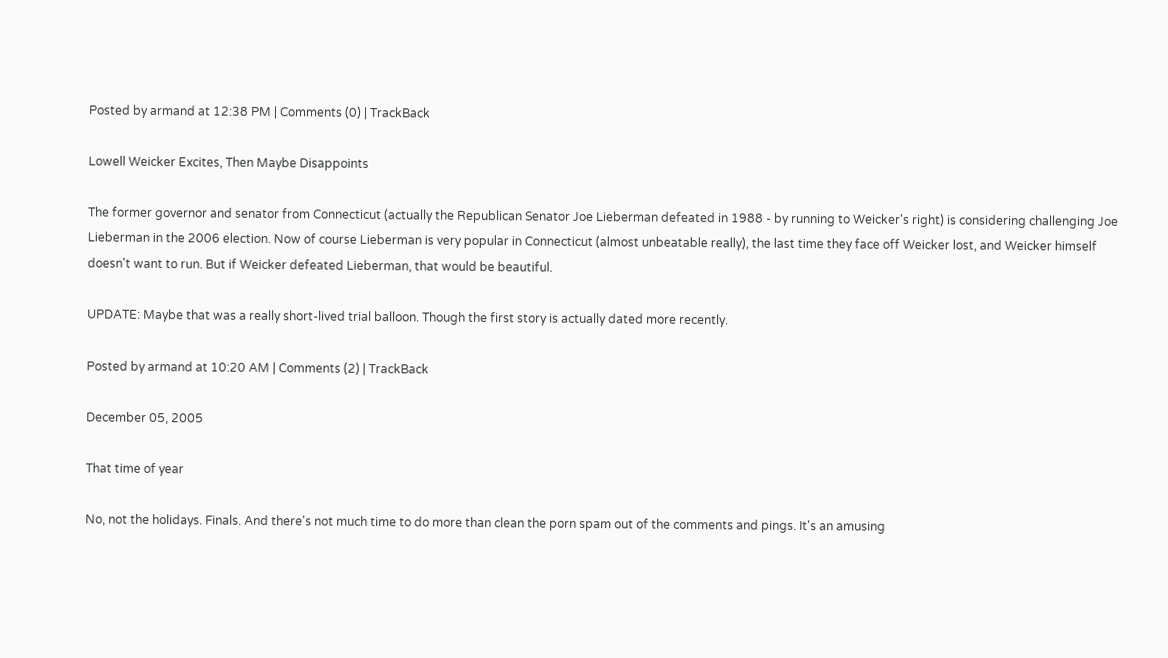Posted by armand at 12:38 PM | Comments (0) | TrackBack

Lowell Weicker Excites, Then Maybe Disappoints

The former governor and senator from Connecticut (actually the Republican Senator Joe Lieberman defeated in 1988 - by running to Weicker's right) is considering challenging Joe Lieberman in the 2006 election. Now of course Lieberman is very popular in Connecticut (almost unbeatable really), the last time they face off Weicker lost, and Weicker himself doesn't want to run. But if Weicker defeated Lieberman, that would be beautiful.

UPDATE: Maybe that was a really short-lived trial balloon. Though the first story is actually dated more recently.

Posted by armand at 10:20 AM | Comments (2) | TrackBack

December 05, 2005

That time of year

No, not the holidays. Finals. And there's not much time to do more than clean the porn spam out of the comments and pings. It's an amusing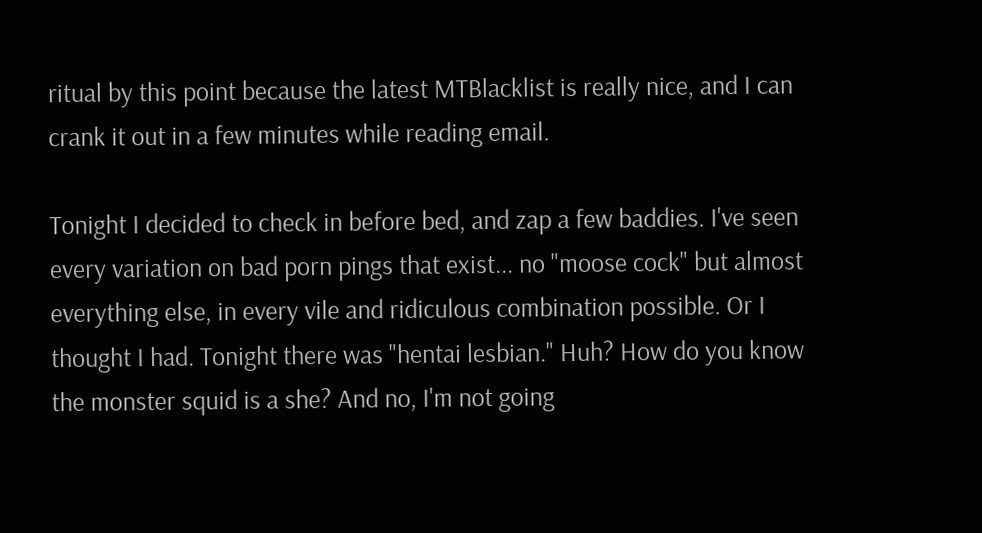ritual by this point because the latest MTBlacklist is really nice, and I can crank it out in a few minutes while reading email.

Tonight I decided to check in before bed, and zap a few baddies. I've seen every variation on bad porn pings that exist... no "moose cock" but almost everything else, in every vile and ridiculous combination possible. Or I thought I had. Tonight there was "hentai lesbian." Huh? How do you know the monster squid is a she? And no, I'm not going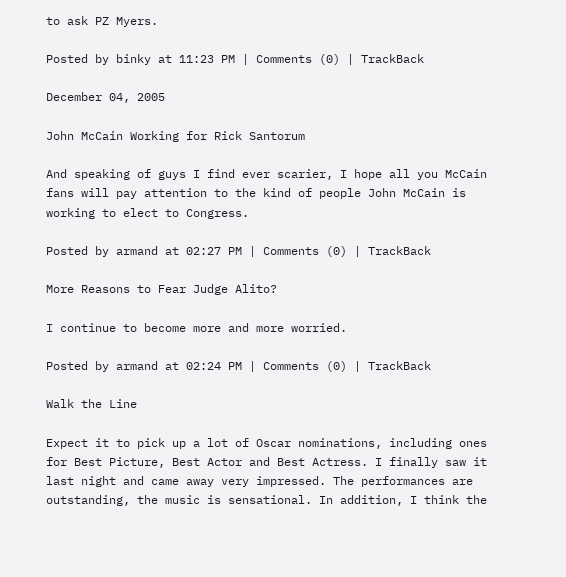to ask PZ Myers.

Posted by binky at 11:23 PM | Comments (0) | TrackBack

December 04, 2005

John McCain Working for Rick Santorum

And speaking of guys I find ever scarier, I hope all you McCain fans will pay attention to the kind of people John McCain is working to elect to Congress.

Posted by armand at 02:27 PM | Comments (0) | TrackBack

More Reasons to Fear Judge Alito?

I continue to become more and more worried.

Posted by armand at 02:24 PM | Comments (0) | TrackBack

Walk the Line

Expect it to pick up a lot of Oscar nominations, including ones for Best Picture, Best Actor and Best Actress. I finally saw it last night and came away very impressed. The performances are outstanding, the music is sensational. In addition, I think the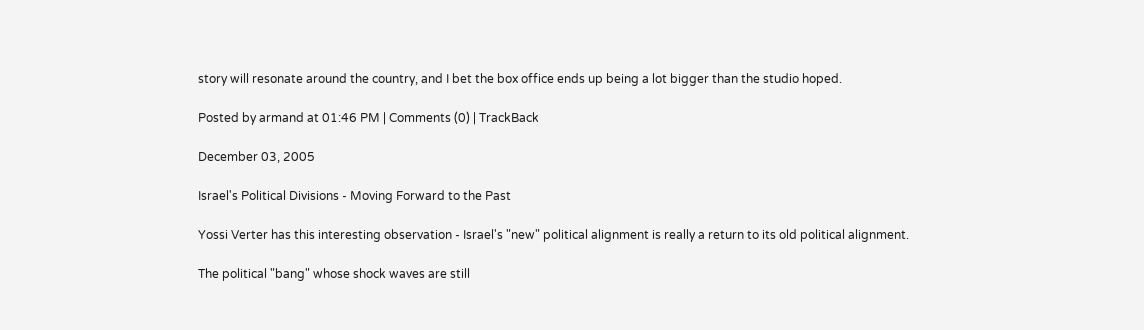story will resonate around the country, and I bet the box office ends up being a lot bigger than the studio hoped.

Posted by armand at 01:46 PM | Comments (0) | TrackBack

December 03, 2005

Israel's Political Divisions - Moving Forward to the Past

Yossi Verter has this interesting observation - Israel's "new" political alignment is really a return to its old political alignment.

The political "bang" whose shock waves are still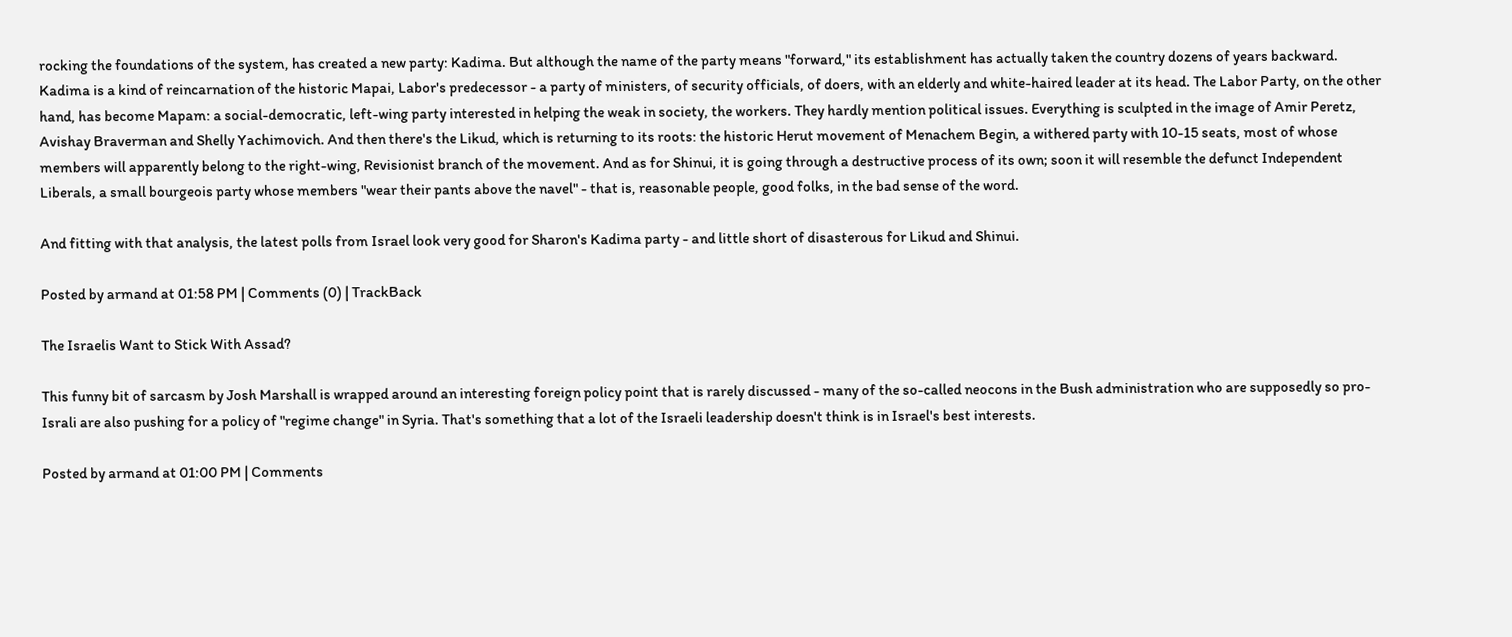rocking the foundations of the system, has created a new party: Kadima. But although the name of the party means "forward," its establishment has actually taken the country dozens of years backward. Kadima is a kind of reincarnation of the historic Mapai, Labor's predecessor - a party of ministers, of security officials, of doers, with an elderly and white-haired leader at its head. The Labor Party, on the other hand, has become Mapam: a social-democratic, left-wing party interested in helping the weak in society, the workers. They hardly mention political issues. Everything is sculpted in the image of Amir Peretz, Avishay Braverman and Shelly Yachimovich. And then there's the Likud, which is returning to its roots: the historic Herut movement of Menachem Begin, a withered party with 10-15 seats, most of whose members will apparently belong to the right-wing, Revisionist branch of the movement. And as for Shinui, it is going through a destructive process of its own; soon it will resemble the defunct Independent Liberals, a small bourgeois party whose members "wear their pants above the navel" - that is, reasonable people, good folks, in the bad sense of the word.

And fitting with that analysis, the latest polls from Israel look very good for Sharon's Kadima party - and little short of disasterous for Likud and Shinui.

Posted by armand at 01:58 PM | Comments (0) | TrackBack

The Israelis Want to Stick With Assad?

This funny bit of sarcasm by Josh Marshall is wrapped around an interesting foreign policy point that is rarely discussed - many of the so-called neocons in the Bush administration who are supposedly so pro-Israli are also pushing for a policy of "regime change" in Syria. That's something that a lot of the Israeli leadership doesn't think is in Israel's best interests.

Posted by armand at 01:00 PM | Comments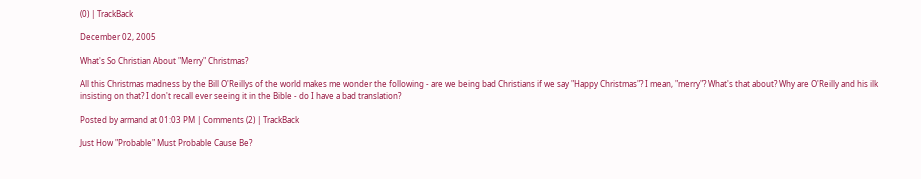(0) | TrackBack

December 02, 2005

What's So Christian About "Merry" Christmas?

All this Christmas madness by the Bill O'Reillys of the world makes me wonder the following - are we being bad Christians if we say "Happy Christmas"? I mean, "merry"? What's that about? Why are O'Reilly and his ilk insisting on that? I don't recall ever seeing it in the Bible - do I have a bad translation?

Posted by armand at 01:03 PM | Comments (2) | TrackBack

Just How "Probable" Must Probable Cause Be?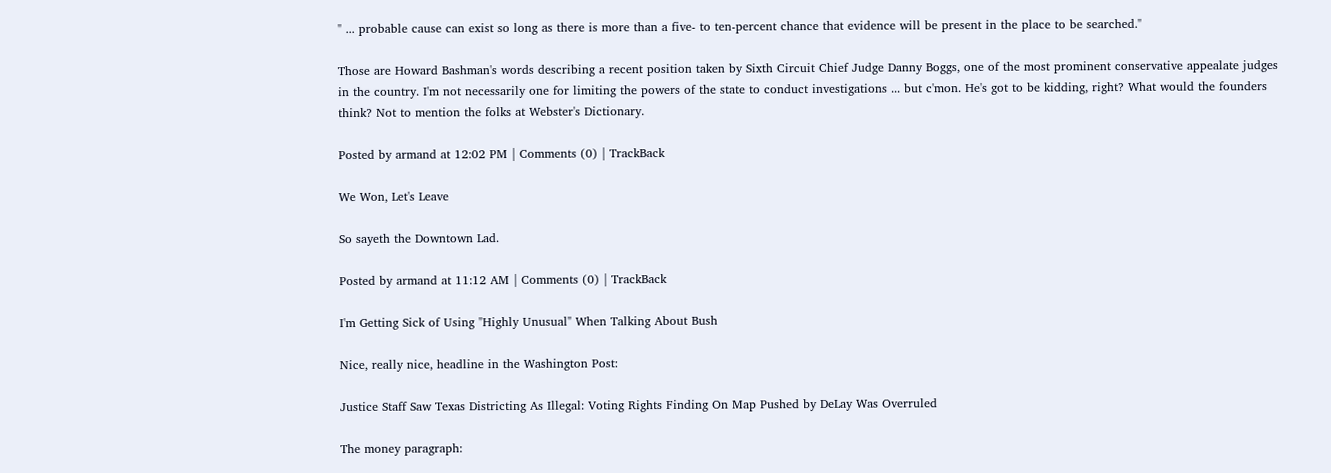" ... probable cause can exist so long as there is more than a five- to ten-percent chance that evidence will be present in the place to be searched."

Those are Howard Bashman's words describing a recent position taken by Sixth Circuit Chief Judge Danny Boggs, one of the most prominent conservative appealate judges in the country. I'm not necessarily one for limiting the powers of the state to conduct investigations ... but c'mon. He's got to be kidding, right? What would the founders think? Not to mention the folks at Webster's Dictionary.

Posted by armand at 12:02 PM | Comments (0) | TrackBack

We Won, Let's Leave

So sayeth the Downtown Lad.

Posted by armand at 11:12 AM | Comments (0) | TrackBack

I'm Getting Sick of Using "Highly Unusual" When Talking About Bush

Nice, really nice, headline in the Washington Post:

Justice Staff Saw Texas Districting As Illegal: Voting Rights Finding On Map Pushed by DeLay Was Overruled

The money paragraph: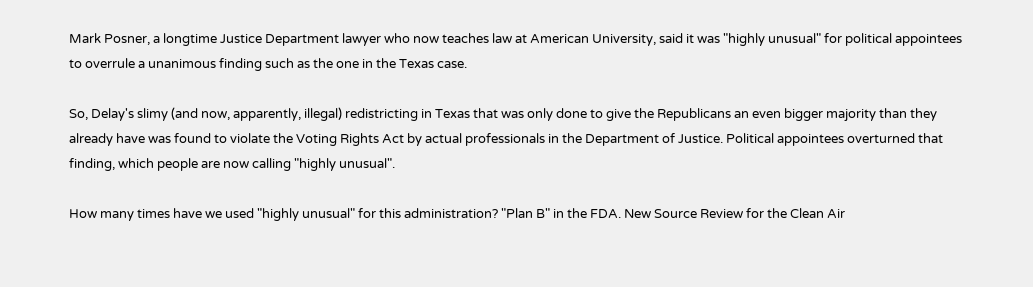Mark Posner, a longtime Justice Department lawyer who now teaches law at American University, said it was "highly unusual" for political appointees to overrule a unanimous finding such as the one in the Texas case.

So, Delay's slimy (and now, apparently, illegal) redistricting in Texas that was only done to give the Republicans an even bigger majority than they already have was found to violate the Voting Rights Act by actual professionals in the Department of Justice. Political appointees overturned that finding, which people are now calling "highly unusual".

How many times have we used "highly unusual" for this administration? "Plan B" in the FDA. New Source Review for the Clean Air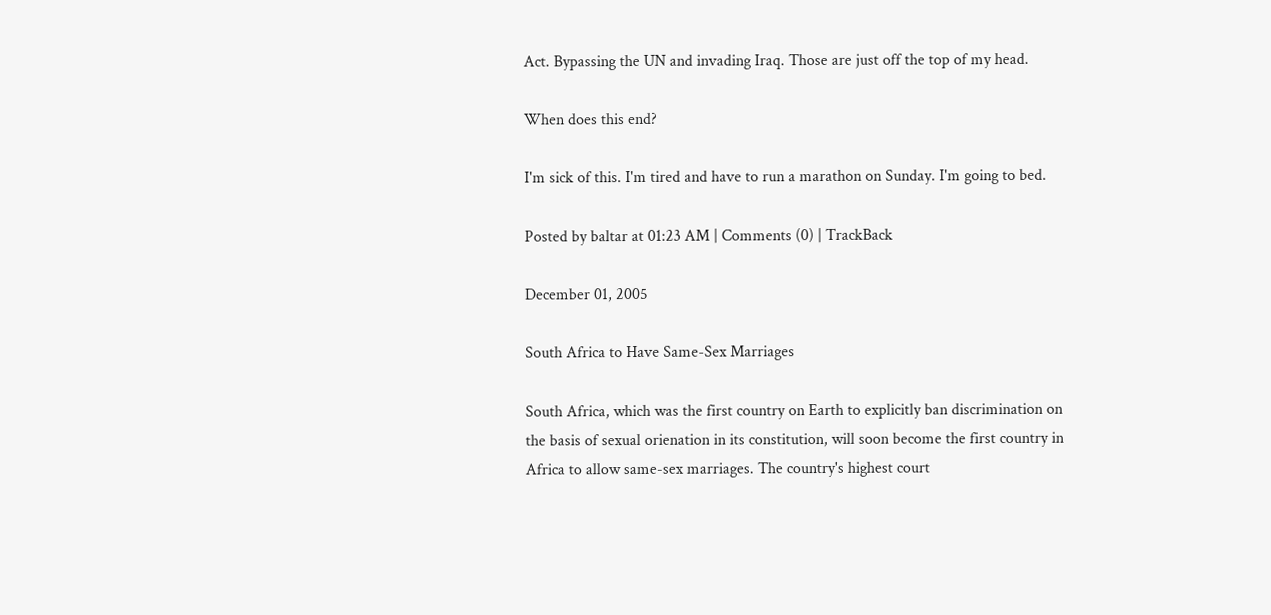Act. Bypassing the UN and invading Iraq. Those are just off the top of my head.

When does this end?

I'm sick of this. I'm tired and have to run a marathon on Sunday. I'm going to bed.

Posted by baltar at 01:23 AM | Comments (0) | TrackBack

December 01, 2005

South Africa to Have Same-Sex Marriages

South Africa, which was the first country on Earth to explicitly ban discrimination on the basis of sexual orienation in its constitution, will soon become the first country in Africa to allow same-sex marriages. The country's highest court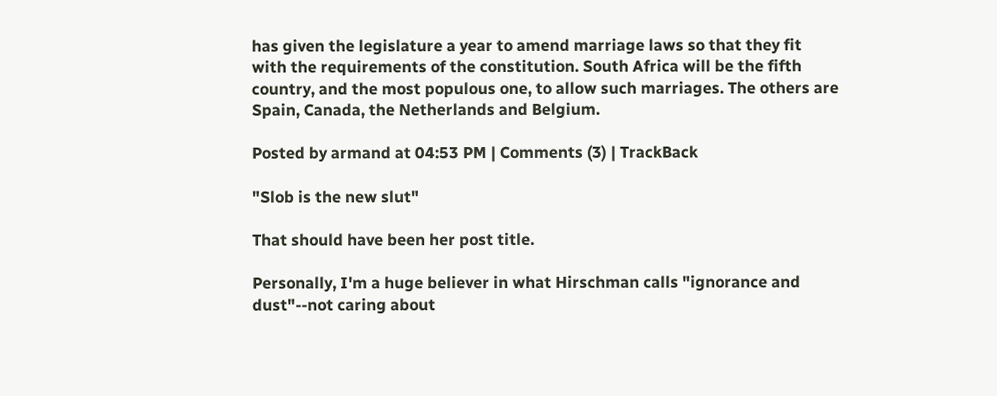has given the legislature a year to amend marriage laws so that they fit with the requirements of the constitution. South Africa will be the fifth country, and the most populous one, to allow such marriages. The others are Spain, Canada, the Netherlands and Belgium.

Posted by armand at 04:53 PM | Comments (3) | TrackBack

"Slob is the new slut"

That should have been her post title.

Personally, I'm a huge believer in what Hirschman calls "ignorance and dust"--not caring about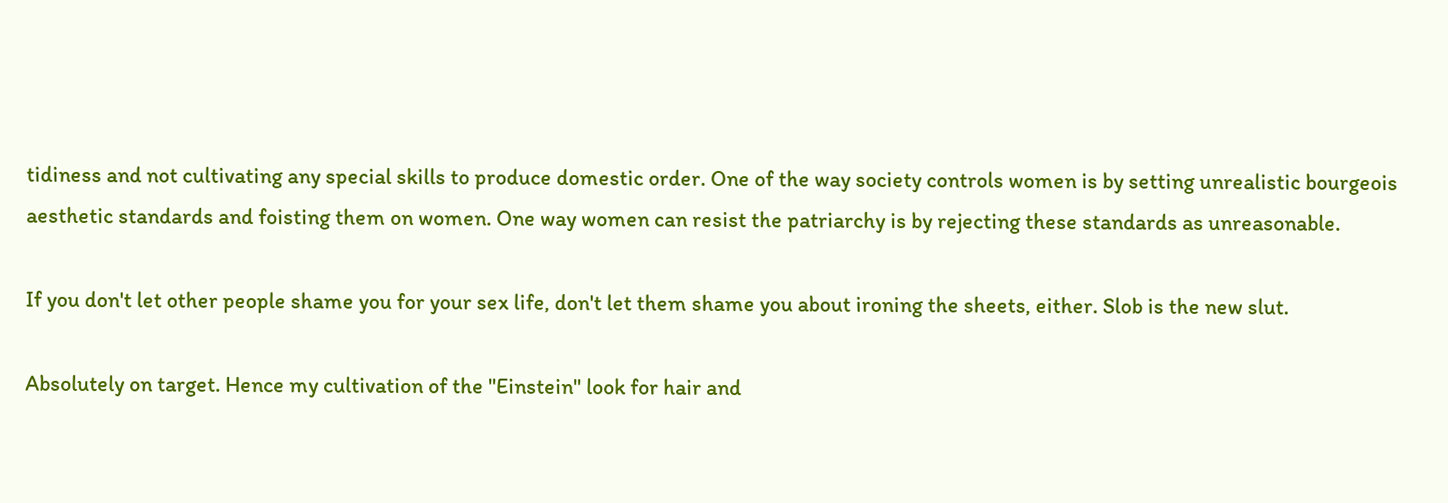tidiness and not cultivating any special skills to produce domestic order. One of the way society controls women is by setting unrealistic bourgeois aesthetic standards and foisting them on women. One way women can resist the patriarchy is by rejecting these standards as unreasonable.

If you don't let other people shame you for your sex life, don't let them shame you about ironing the sheets, either. Slob is the new slut.

Absolutely on target. Hence my cultivation of the "Einstein" look for hair and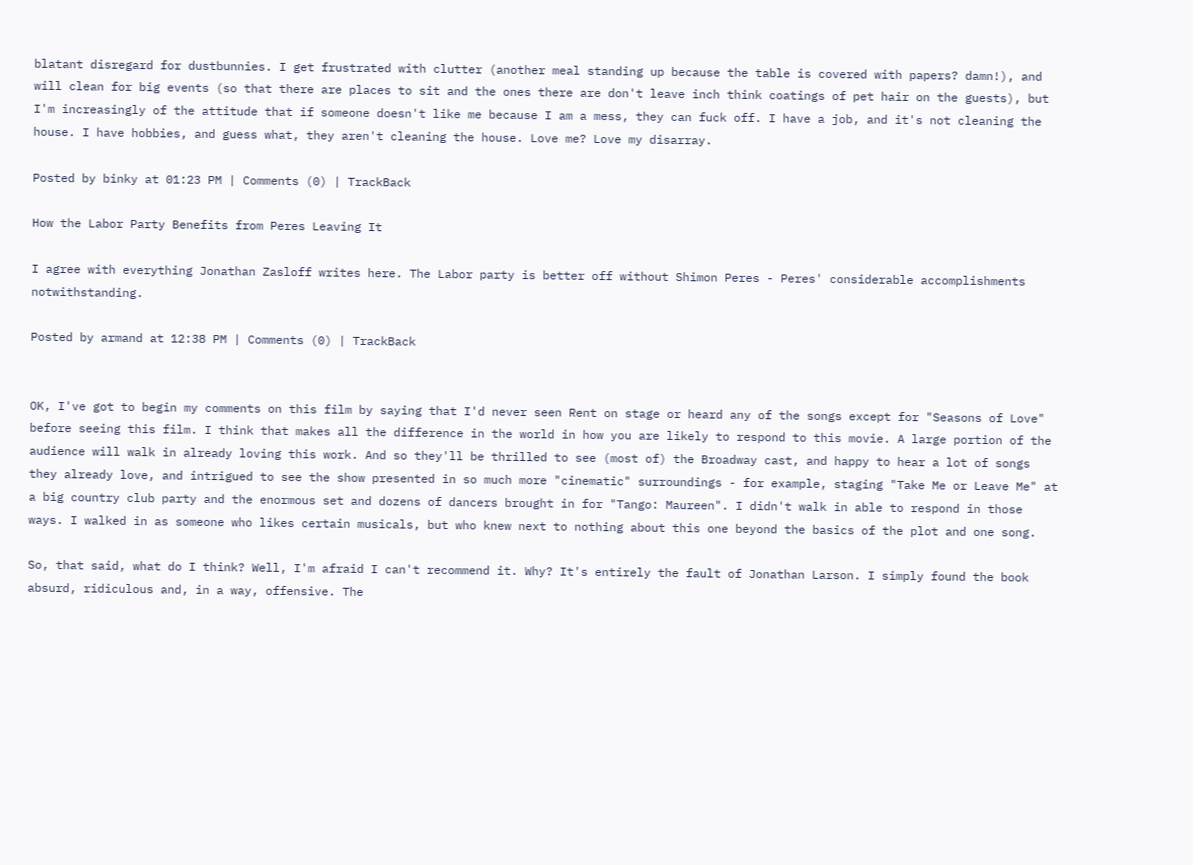blatant disregard for dustbunnies. I get frustrated with clutter (another meal standing up because the table is covered with papers? damn!), and will clean for big events (so that there are places to sit and the ones there are don't leave inch think coatings of pet hair on the guests), but I'm increasingly of the attitude that if someone doesn't like me because I am a mess, they can fuck off. I have a job, and it's not cleaning the house. I have hobbies, and guess what, they aren't cleaning the house. Love me? Love my disarray.

Posted by binky at 01:23 PM | Comments (0) | TrackBack

How the Labor Party Benefits from Peres Leaving It

I agree with everything Jonathan Zasloff writes here. The Labor party is better off without Shimon Peres - Peres' considerable accomplishments notwithstanding.

Posted by armand at 12:38 PM | Comments (0) | TrackBack


OK, I've got to begin my comments on this film by saying that I'd never seen Rent on stage or heard any of the songs except for "Seasons of Love" before seeing this film. I think that makes all the difference in the world in how you are likely to respond to this movie. A large portion of the audience will walk in already loving this work. And so they'll be thrilled to see (most of) the Broadway cast, and happy to hear a lot of songs they already love, and intrigued to see the show presented in so much more "cinematic" surroundings - for example, staging "Take Me or Leave Me" at a big country club party and the enormous set and dozens of dancers brought in for "Tango: Maureen". I didn't walk in able to respond in those ways. I walked in as someone who likes certain musicals, but who knew next to nothing about this one beyond the basics of the plot and one song.

So, that said, what do I think? Well, I'm afraid I can't recommend it. Why? It's entirely the fault of Jonathan Larson. I simply found the book absurd, ridiculous and, in a way, offensive. The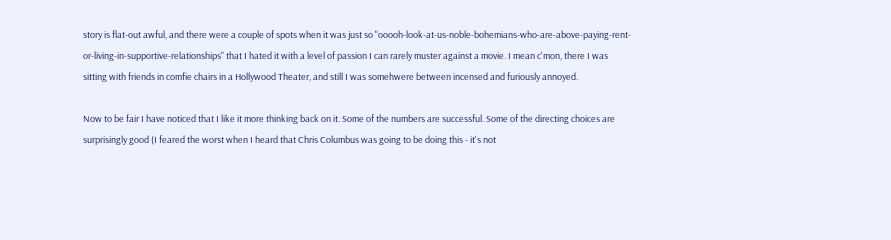story is flat-out awful, and there were a couple of spots when it was just so "ooooh-look-at-us-noble-bohemians-who-are-above-paying-rent-or-living-in-supportive-relationships" that I hated it with a level of passion I can rarely muster against a movie. I mean c'mon, there I was sitting with friends in comfie chairs in a Hollywood Theater, and still I was somehwere between incensed and furiously annoyed.

Now to be fair I have noticed that I like it more thinking back on it. Some of the numbers are successful. Some of the directing choices are surprisingly good (I feared the worst when I heard that Chris Columbus was going to be doing this - it's not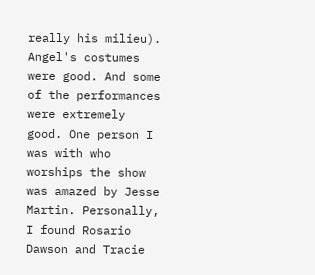really his milieu). Angel's costumes were good. And some of the performances were extremely good. One person I was with who worships the show was amazed by Jesse Martin. Personally, I found Rosario Dawson and Tracie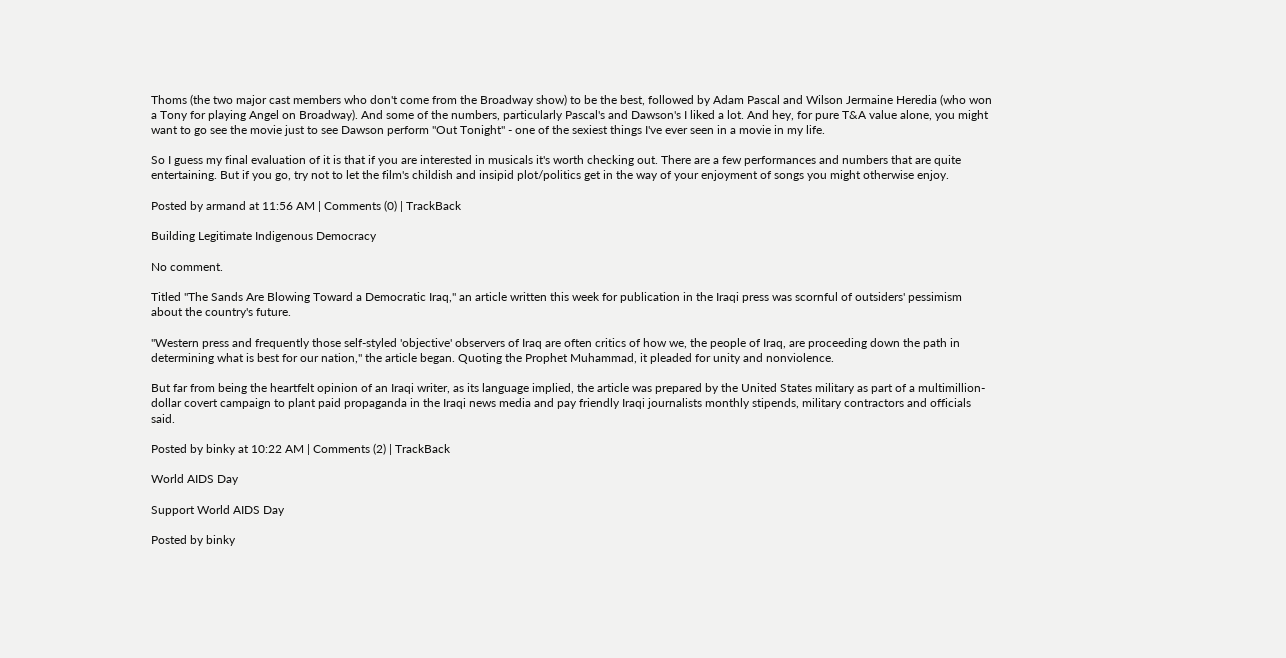Thoms (the two major cast members who don't come from the Broadway show) to be the best, followed by Adam Pascal and Wilson Jermaine Heredia (who won a Tony for playing Angel on Broadway). And some of the numbers, particularly Pascal's and Dawson's I liked a lot. And hey, for pure T&A value alone, you might want to go see the movie just to see Dawson perform "Out Tonight" - one of the sexiest things I've ever seen in a movie in my life.

So I guess my final evaluation of it is that if you are interested in musicals it's worth checking out. There are a few performances and numbers that are quite entertaining. But if you go, try not to let the film's childish and insipid plot/politics get in the way of your enjoyment of songs you might otherwise enjoy.

Posted by armand at 11:56 AM | Comments (0) | TrackBack

Building Legitimate Indigenous Democracy

No comment.

Titled "The Sands Are Blowing Toward a Democratic Iraq," an article written this week for publication in the Iraqi press was scornful of outsiders' pessimism about the country's future.

"Western press and frequently those self-styled 'objective' observers of Iraq are often critics of how we, the people of Iraq, are proceeding down the path in determining what is best for our nation," the article began. Quoting the Prophet Muhammad, it pleaded for unity and nonviolence.

But far from being the heartfelt opinion of an Iraqi writer, as its language implied, the article was prepared by the United States military as part of a multimillion-dollar covert campaign to plant paid propaganda in the Iraqi news media and pay friendly Iraqi journalists monthly stipends, military contractors and officials said.

Posted by binky at 10:22 AM | Comments (2) | TrackBack

World AIDS Day

Support World AIDS Day

Posted by binky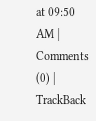at 09:50 AM | Comments (0) | TrackBack